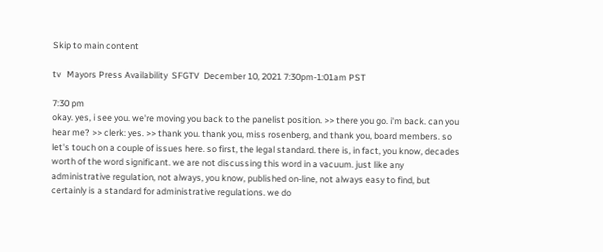Skip to main content

tv   Mayors Press Availability  SFGTV  December 10, 2021 7:30pm-1:01am PST

7:30 pm
okay. yes, i see you. we're moving you back to the panelist position. >> there you go. i'm back. can you hear me? >> clerk: yes. >> thank you. thank you, miss rosenberg, and thank you, board members. so let's touch on a couple of issues here. so first, the legal standard. there is, in fact, you know, decades worth of the word significant. we are not discussing this word in a vacuum. just like any administrative regulation, not always, you know, published on-line, not always easy to find, but certainly is a standard for administrative regulations. we do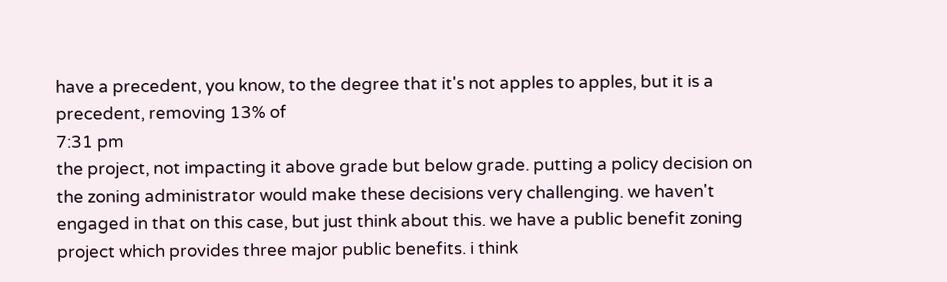have a precedent, you know, to the degree that it's not apples to apples, but it is a precedent, removing 13% of
7:31 pm
the project, not impacting it above grade but below grade. putting a policy decision on the zoning administrator would make these decisions very challenging. we haven't engaged in that on this case, but just think about this. we have a public benefit zoning project which provides three major public benefits. i think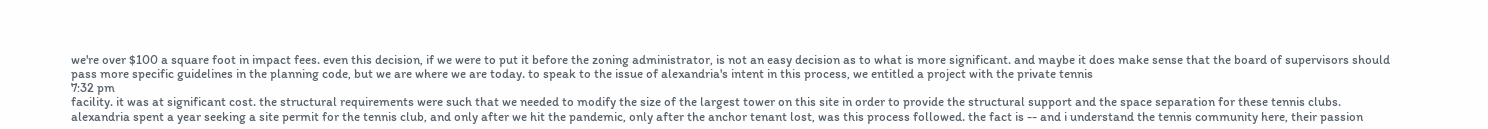we're over $100 a square foot in impact fees. even this decision, if we were to put it before the zoning administrator, is not an easy decision as to what is more significant. and maybe it does make sense that the board of supervisors should pass more specific guidelines in the planning code, but we are where we are today. to speak to the issue of alexandria's intent in this process, we entitled a project with the private tennis
7:32 pm
facility. it was at significant cost. the structural requirements were such that we needed to modify the size of the largest tower on this site in order to provide the structural support and the space separation for these tennis clubs. alexandria spent a year seeking a site permit for the tennis club, and only after we hit the pandemic, only after the anchor tenant lost, was this process followed. the fact is -- and i understand the tennis community here, their passion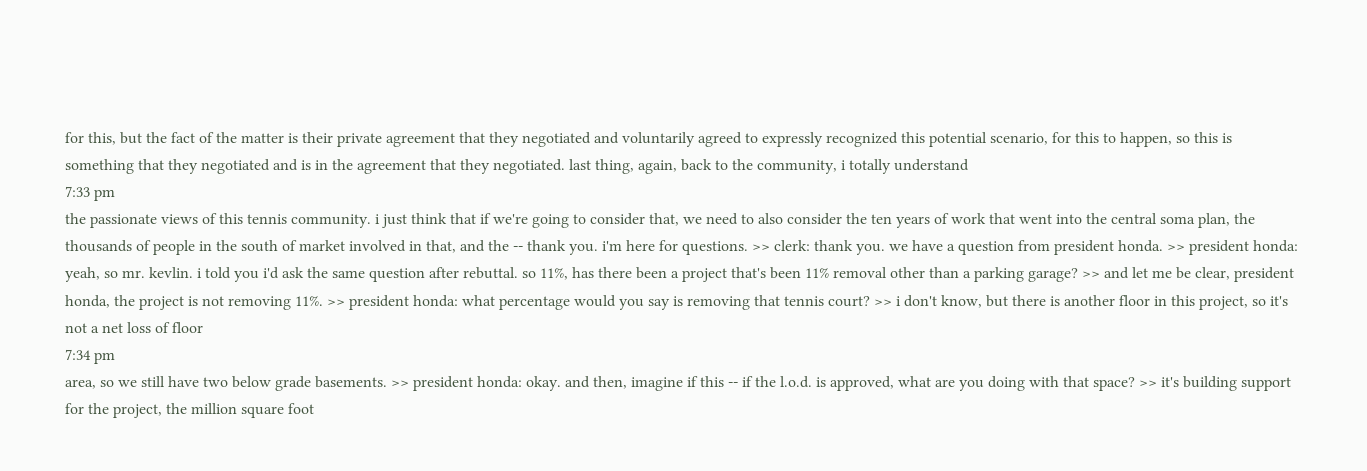for this, but the fact of the matter is their private agreement that they negotiated and voluntarily agreed to expressly recognized this potential scenario, for this to happen, so this is something that they negotiated and is in the agreement that they negotiated. last thing, again, back to the community, i totally understand
7:33 pm
the passionate views of this tennis community. i just think that if we're going to consider that, we need to also consider the ten years of work that went into the central soma plan, the thousands of people in the south of market involved in that, and the -- thank you. i'm here for questions. >> clerk: thank you. we have a question from president honda. >> president honda: yeah, so mr. kevlin. i told you i'd ask the same question after rebuttal. so 11%, has there been a project that's been 11% removal other than a parking garage? >> and let me be clear, president honda, the project is not removing 11%. >> president honda: what percentage would you say is removing that tennis court? >> i don't know, but there is another floor in this project, so it's not a net loss of floor
7:34 pm
area, so we still have two below grade basements. >> president honda: okay. and then, imagine if this -- if the l.o.d. is approved, what are you doing with that space? >> it's building support for the project, the million square foot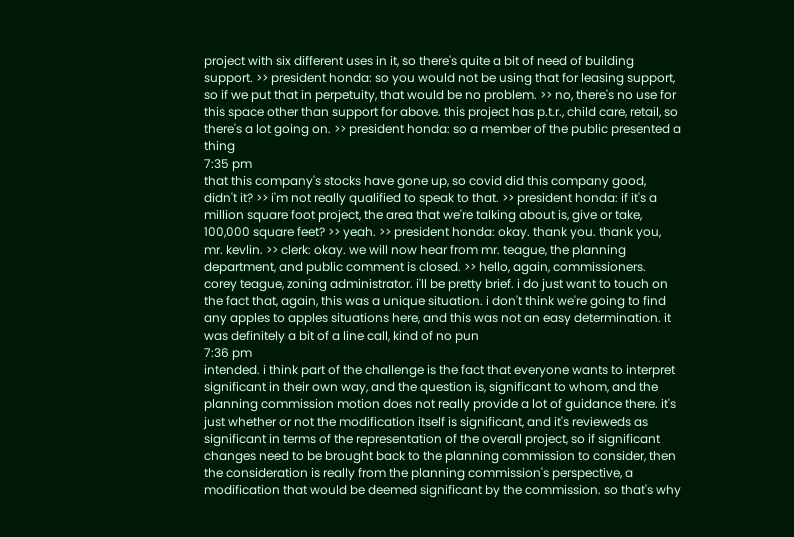project with six different uses in it, so there's quite a bit of need of building support. >> president honda: so you would not be using that for leasing support, so if we put that in perpetuity, that would be no problem. >> no, there's no use for this space other than support for above. this project has p.t.r., child care, retail, so there's a lot going on. >> president honda: so a member of the public presented a thing
7:35 pm
that this company's stocks have gone up, so covid did this company good, didn't it? >> i'm not really qualified to speak to that. >> president honda: if it's a million square foot project, the area that we're talking about is, give or take, 100,000 square feet? >> yeah. >> president honda: okay. thank you. thank you, mr. kevlin. >> clerk: okay. we will now hear from mr. teague, the planning department, and public comment is closed. >> hello, again, commissioners. corey teague, zoning administrator. i'll be pretty brief. i do just want to touch on the fact that, again, this was a unique situation. i don't think we're going to find any apples to apples situations here, and this was not an easy determination. it was definitely a bit of a line call, kind of no pun
7:36 pm
intended. i think part of the challenge is the fact that everyone wants to interpret significant in their own way, and the question is, significant to whom, and the planning commission motion does not really provide a lot of guidance there. it's just whether or not the modification itself is significant, and it's revieweds as significant in terms of the representation of the overall project, so if significant changes need to be brought back to the planning commission to consider, then the consideration is really from the planning commission's perspective, a modification that would be deemed significant by the commission. so that's why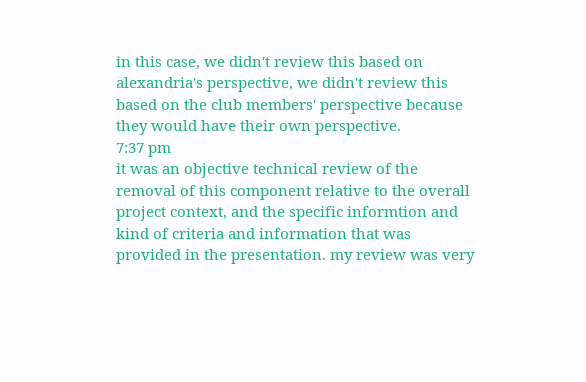in this case, we didn't review this based on alexandria's perspective, we didn't review this based on the club members' perspective because they would have their own perspective.
7:37 pm
it was an objective technical review of the removal of this component relative to the overall project context, and the specific informtion and kind of criteria and information that was provided in the presentation. my review was very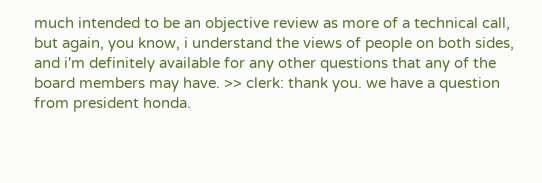much intended to be an objective review as more of a technical call, but again, you know, i understand the views of people on both sides, and i'm definitely available for any other questions that any of the board members may have. >> clerk: thank you. we have a question from president honda.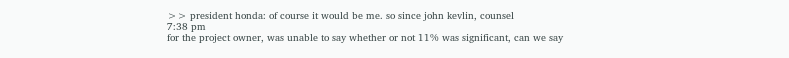>> president honda: of course it would be me. so since john kevlin, counsel
7:38 pm
for the project owner, was unable to say whether or not 11% was significant, can we say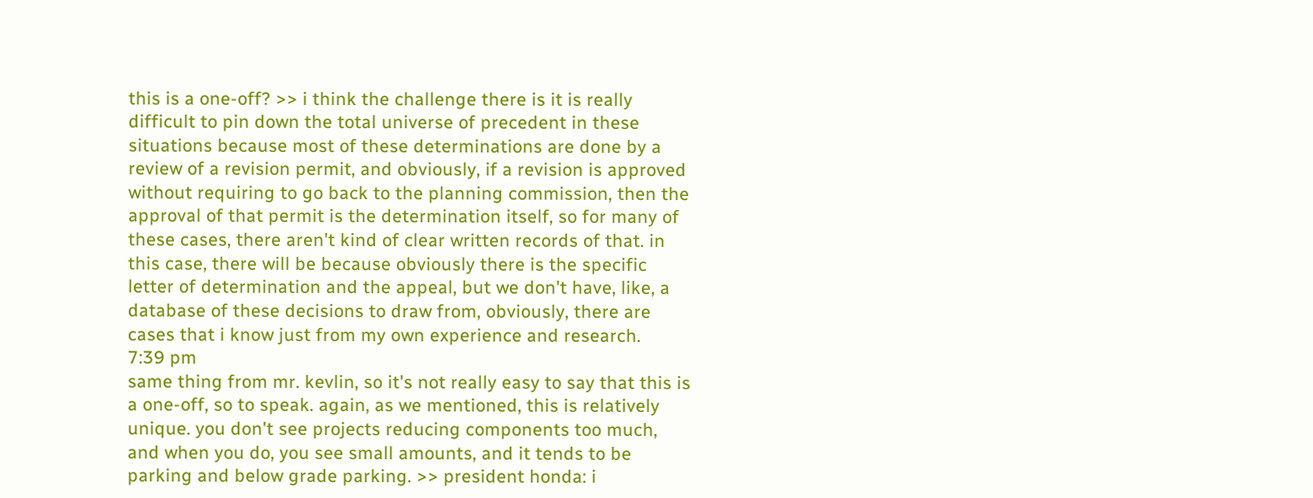this is a one-off? >> i think the challenge there is it is really difficult to pin down the total universe of precedent in these situations because most of these determinations are done by a review of a revision permit, and obviously, if a revision is approved without requiring to go back to the planning commission, then the approval of that permit is the determination itself, so for many of these cases, there aren't kind of clear written records of that. in this case, there will be because obviously there is the specific letter of determination and the appeal, but we don't have, like, a database of these decisions to draw from, obviously, there are cases that i know just from my own experience and research.
7:39 pm
same thing from mr. kevlin, so it's not really easy to say that this is a one-off, so to speak. again, as we mentioned, this is relatively unique. you don't see projects reducing components too much, and when you do, you see small amounts, and it tends to be parking and below grade parking. >> president honda: i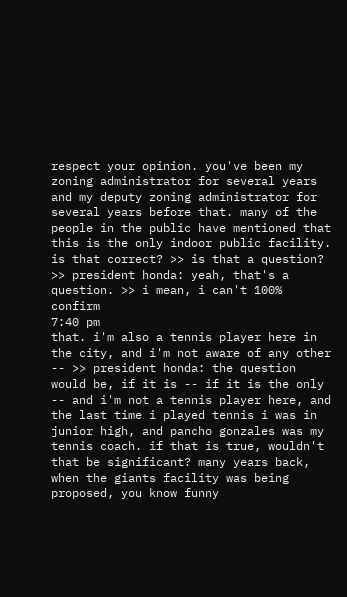respect your opinion. you've been my zoning administrator for several years and my deputy zoning administrator for several years before that. many of the people in the public have mentioned that this is the only indoor public facility. is that correct? >> is that a question? >> president honda: yeah, that's a question. >> i mean, i can't 100% confirm
7:40 pm
that. i'm also a tennis player here in the city, and i'm not aware of any other -- >> president honda: the question would be, if it is -- if it is the only -- and i'm not a tennis player here, and the last time i played tennis i was in junior high, and pancho gonzales was my tennis coach. if that is true, wouldn't that be significant? many years back, when the giants facility was being proposed, you know funny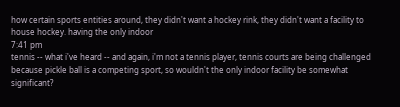how certain sports entities around, they didn't want a hockey rink, they didn't want a facility to house hockey. having the only indoor
7:41 pm
tennis -- what i've heard -- and again, i'm not a tennis player, tennis courts are being challenged because pickle ball is a competing sport, so wouldn't the only indoor facility be somewhat significant?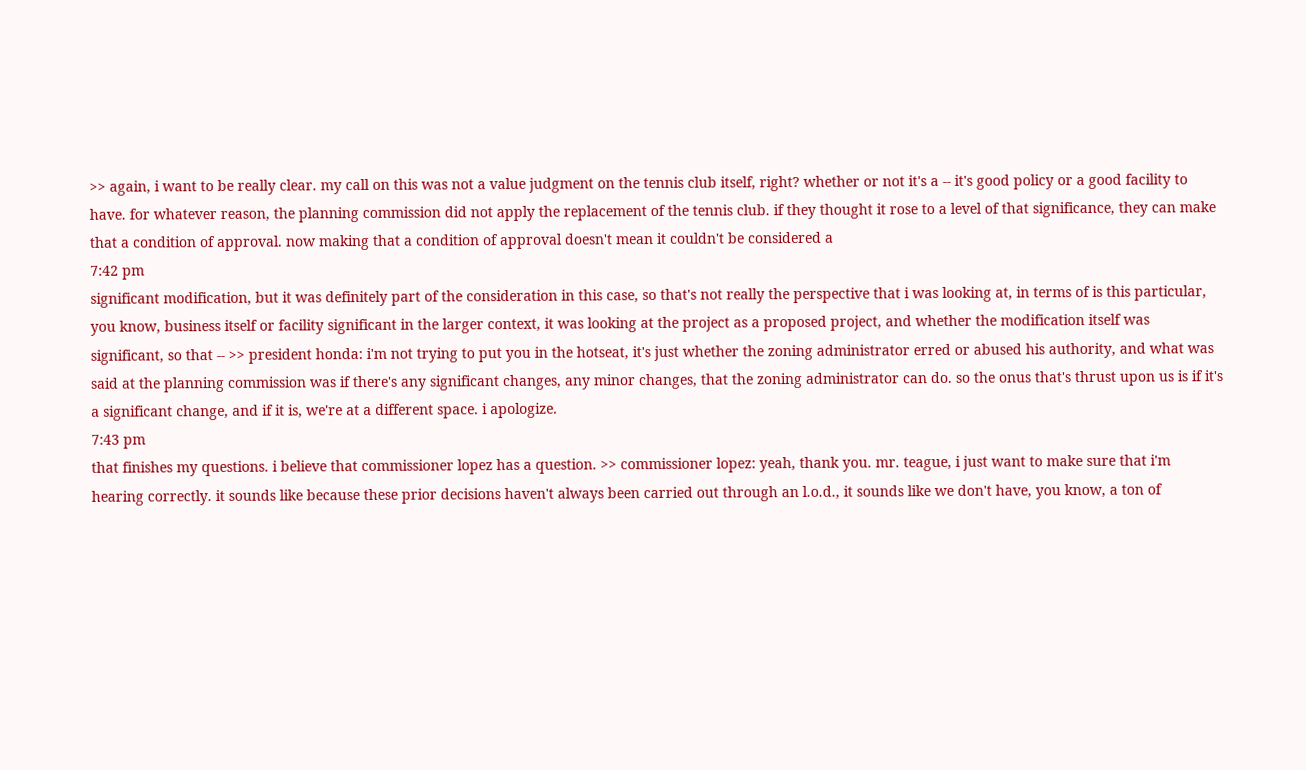>> again, i want to be really clear. my call on this was not a value judgment on the tennis club itself, right? whether or not it's a -- it's good policy or a good facility to have. for whatever reason, the planning commission did not apply the replacement of the tennis club. if they thought it rose to a level of that significance, they can make that a condition of approval. now making that a condition of approval doesn't mean it couldn't be considered a
7:42 pm
significant modification, but it was definitely part of the consideration in this case, so that's not really the perspective that i was looking at, in terms of is this particular, you know, business itself or facility significant in the larger context, it was looking at the project as a proposed project, and whether the modification itself was significant, so that -- >> president honda: i'm not trying to put you in the hotseat, it's just whether the zoning administrator erred or abused his authority, and what was said at the planning commission was if there's any significant changes, any minor changes, that the zoning administrator can do. so the onus that's thrust upon us is if it's a significant change, and if it is, we're at a different space. i apologize.
7:43 pm
that finishes my questions. i believe that commissioner lopez has a question. >> commissioner lopez: yeah, thank you. mr. teague, i just want to make sure that i'm hearing correctly. it sounds like because these prior decisions haven't always been carried out through an l.o.d., it sounds like we don't have, you know, a ton of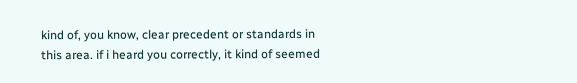kind of, you know, clear precedent or standards in this area. if i heard you correctly, it kind of seemed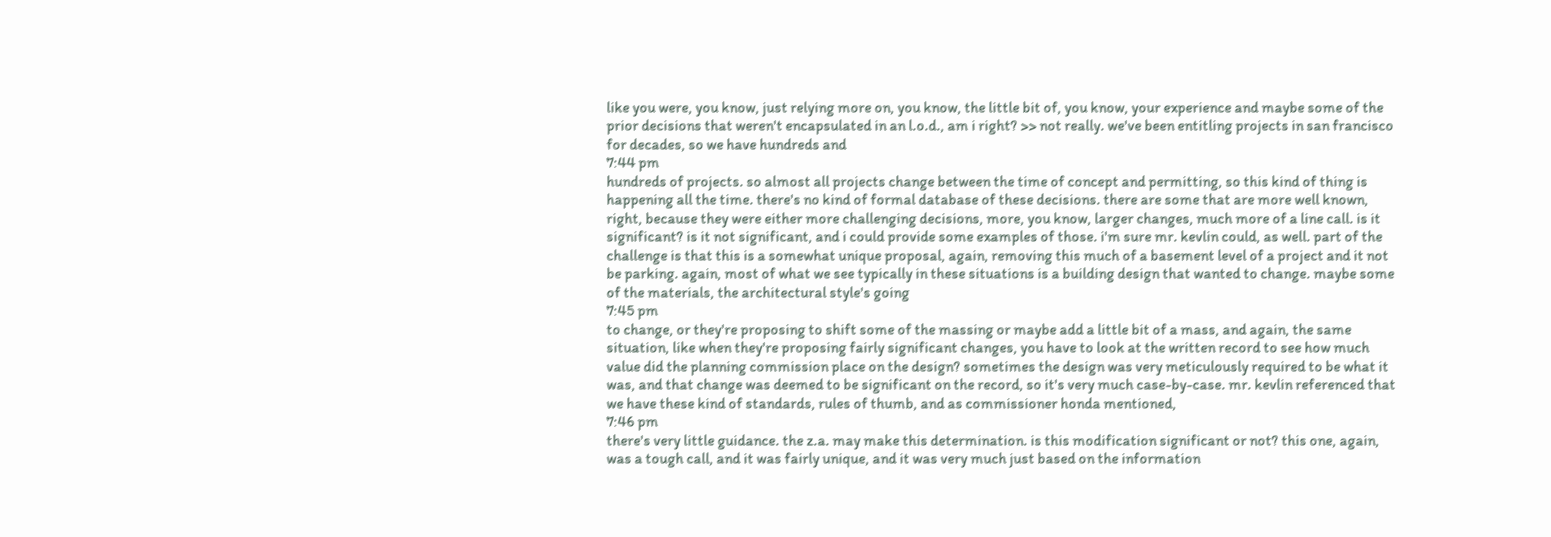like you were, you know, just relying more on, you know, the little bit of, you know, your experience and maybe some of the prior decisions that weren't encapsulated in an l.o.d., am i right? >> not really. we've been entitling projects in san francisco for decades, so we have hundreds and
7:44 pm
hundreds of projects. so almost all projects change between the time of concept and permitting, so this kind of thing is happening all the time. there's no kind of formal database of these decisions. there are some that are more well known, right, because they were either more challenging decisions, more, you know, larger changes, much more of a line call. is it significant? is it not significant, and i could provide some examples of those. i'm sure mr. kevlin could, as well. part of the challenge is that this is a somewhat unique proposal, again, removing this much of a basement level of a project and it not be parking. again, most of what we see typically in these situations is a building design that wanted to change. maybe some of the materials, the architectural style's going
7:45 pm
to change, or they're proposing to shift some of the massing or maybe add a little bit of a mass, and again, the same situation, like when they're proposing fairly significant changes, you have to look at the written record to see how much value did the planning commission place on the design? sometimes the design was very meticulously required to be what it was, and that change was deemed to be significant on the record, so it's very much case-by-case. mr. kevlin referenced that we have these kind of standards, rules of thumb, and as commissioner honda mentioned,
7:46 pm
there's very little guidance. the z.a. may make this determination. is this modification significant or not? this one, again, was a tough call, and it was fairly unique, and it was very much just based on the information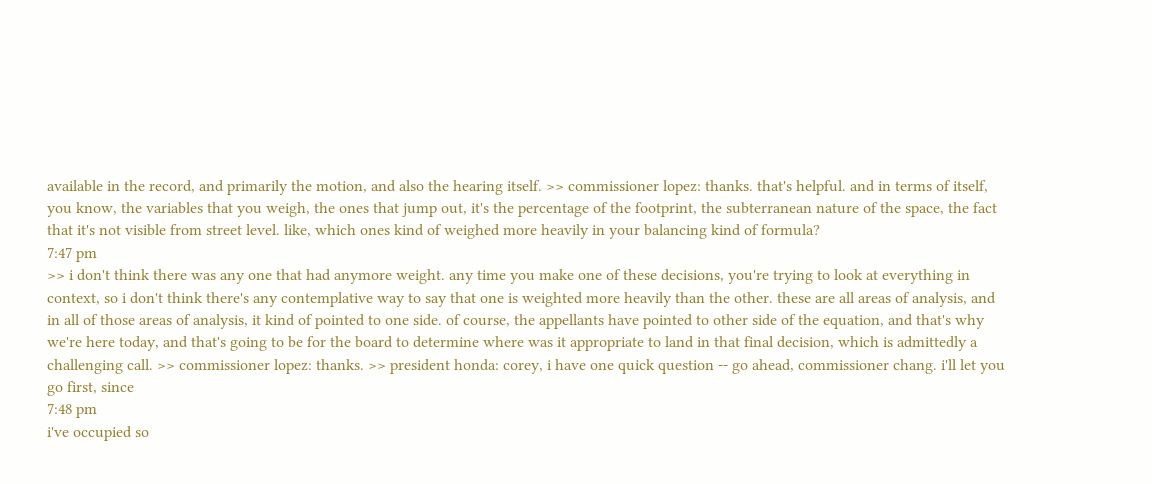available in the record, and primarily the motion, and also the hearing itself. >> commissioner lopez: thanks. that's helpful. and in terms of itself, you know, the variables that you weigh, the ones that jump out, it's the percentage of the footprint, the subterranean nature of the space, the fact that it's not visible from street level. like, which ones kind of weighed more heavily in your balancing kind of formula?
7:47 pm
>> i don't think there was any one that had anymore weight. any time you make one of these decisions, you're trying to look at everything in context, so i don't think there's any contemplative way to say that one is weighted more heavily than the other. these are all areas of analysis, and in all of those areas of analysis, it kind of pointed to one side. of course, the appellants have pointed to other side of the equation, and that's why we're here today, and that's going to be for the board to determine where was it appropriate to land in that final decision, which is admittedly a challenging call. >> commissioner lopez: thanks. >> president honda: corey, i have one quick question -- go ahead, commissioner chang. i'll let you go first, since
7:48 pm
i've occupied so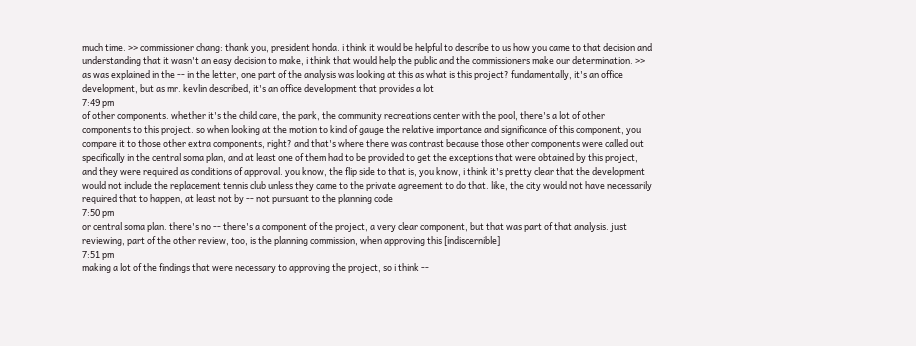much time. >> commissioner chang: thank you, president honda. i think it would be helpful to describe to us how you came to that decision and understanding that it wasn't an easy decision to make, i think that would help the public and the commissioners make our determination. >> as was explained in the -- in the letter, one part of the analysis was looking at this as what is this project? fundamentally, it's an office development, but as mr. kevlin described, it's an office development that provides a lot
7:49 pm
of other components. whether it's the child care, the park, the community recreations center with the pool, there's a lot of other components to this project. so when looking at the motion to kind of gauge the relative importance and significance of this component, you compare it to those other extra components, right? and that's where there was contrast because those other components were called out specifically in the central soma plan, and at least one of them had to be provided to get the exceptions that were obtained by this project, and they were required as conditions of approval. you know, the flip side to that is, you know, i think it's pretty clear that the development would not include the replacement tennis club unless they came to the private agreement to do that. like, the city would not have necessarily required that to happen, at least not by -- not pursuant to the planning code
7:50 pm
or central soma plan. there's no -- there's a component of the project, a very clear component, but that was part of that analysis. just reviewing, part of the other review, too, is the planning commission, when approving this [indiscernible]
7:51 pm
making a lot of the findings that were necessary to approving the project, so i think --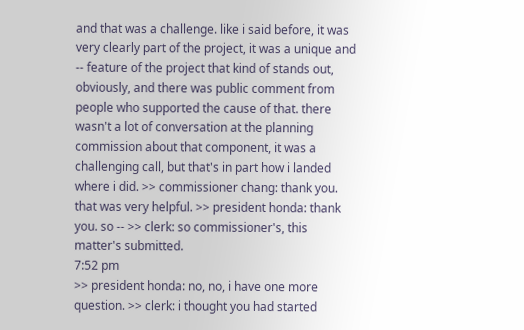and that was a challenge. like i said before, it was very clearly part of the project, it was a unique and -- feature of the project that kind of stands out, obviously, and there was public comment from people who supported the cause of that. there wasn't a lot of conversation at the planning commission about that component, it was a challenging call, but that's in part how i landed where i did. >> commissioner chang: thank you. that was very helpful. >> president honda: thank you. so -- >> clerk: so commissioner's, this matter's submitted.
7:52 pm
>> president honda: no, no, i have one more question. >> clerk: i thought you had started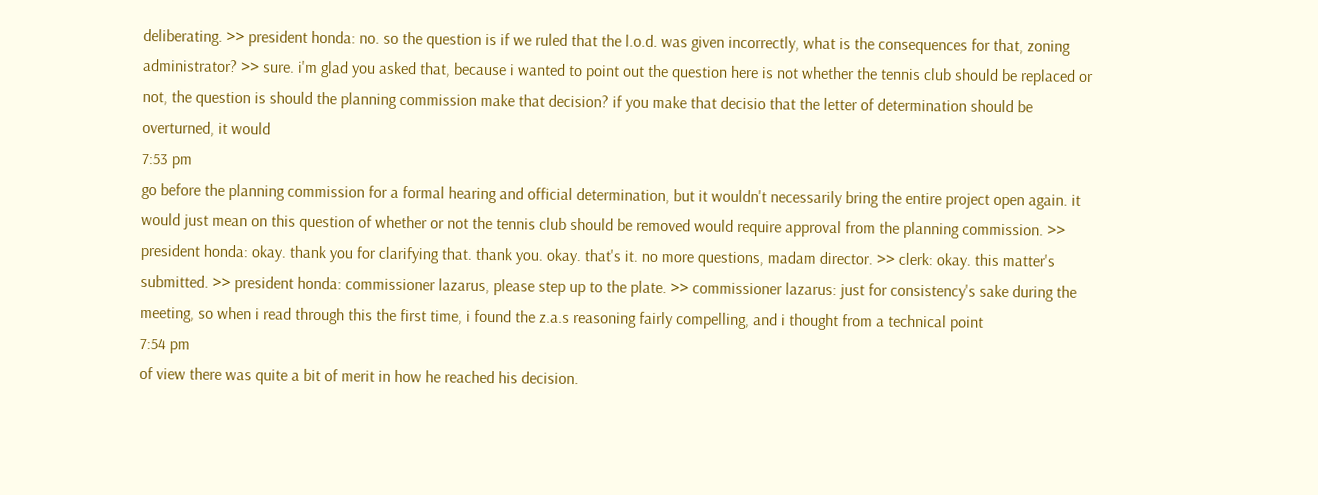deliberating. >> president honda: no. so the question is if we ruled that the l.o.d. was given incorrectly, what is the consequences for that, zoning administrator? >> sure. i'm glad you asked that, because i wanted to point out the question here is not whether the tennis club should be replaced or not, the question is should the planning commission make that decision? if you make that decisio that the letter of determination should be overturned, it would
7:53 pm
go before the planning commission for a formal hearing and official determination, but it wouldn't necessarily bring the entire project open again. it would just mean on this question of whether or not the tennis club should be removed would require approval from the planning commission. >> president honda: okay. thank you for clarifying that. thank you. okay. that's it. no more questions, madam director. >> clerk: okay. this matter's submitted. >> president honda: commissioner lazarus, please step up to the plate. >> commissioner lazarus: just for consistency's sake during the meeting, so when i read through this the first time, i found the z.a.s reasoning fairly compelling, and i thought from a technical point
7:54 pm
of view there was quite a bit of merit in how he reached his decision.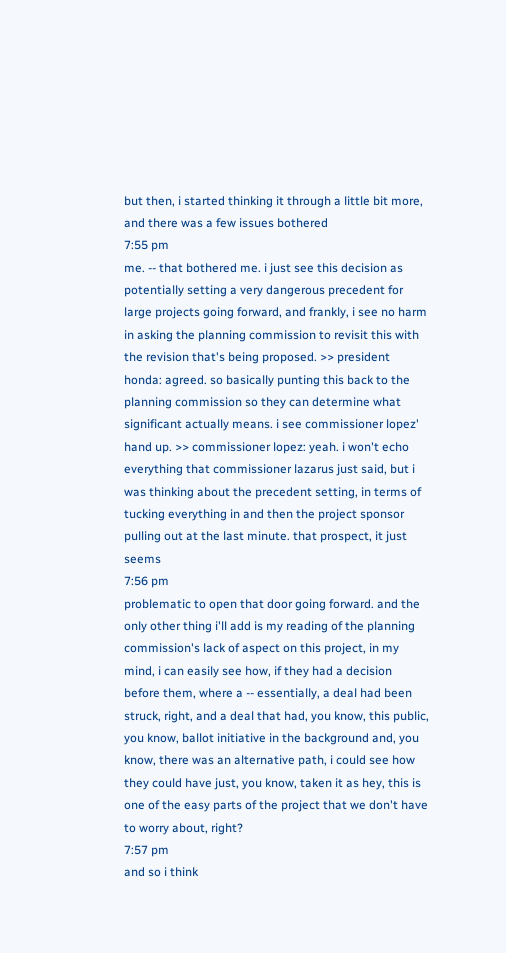but then, i started thinking it through a little bit more, and there was a few issues bothered
7:55 pm
me. -- that bothered me. i just see this decision as potentially setting a very dangerous precedent for large projects going forward, and frankly, i see no harm in asking the planning commission to revisit this with the revision that's being proposed. >> president honda: agreed. so basically punting this back to the planning commission so they can determine what significant actually means. i see commissioner lopez' hand up. >> commissioner lopez: yeah. i won't echo everything that commissioner lazarus just said, but i was thinking about the precedent setting, in terms of tucking everything in and then the project sponsor pulling out at the last minute. that prospect, it just seems
7:56 pm
problematic to open that door going forward. and the only other thing i'll add is my reading of the planning commission's lack of aspect on this project, in my mind, i can easily see how, if they had a decision before them, where a -- essentially, a deal had been struck, right, and a deal that had, you know, this public, you know, ballot initiative in the background and, you know, there was an alternative path, i could see how they could have just, you know, taken it as hey, this is one of the easy parts of the project that we don't have to worry about, right?
7:57 pm
and so i think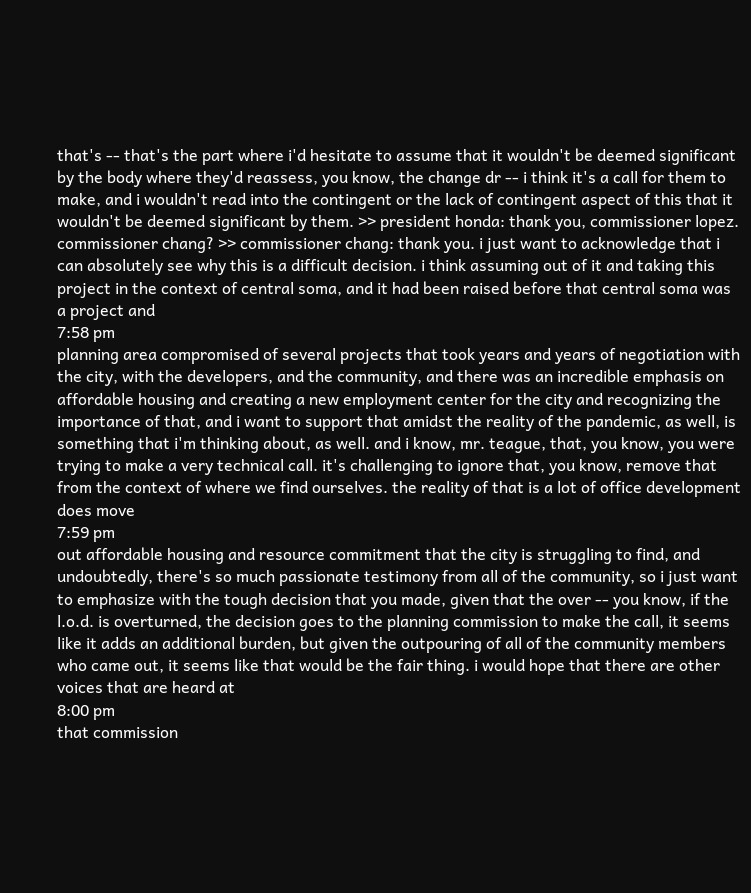that's -- that's the part where i'd hesitate to assume that it wouldn't be deemed significant by the body where they'd reassess, you know, the change dr -- i think it's a call for them to make, and i wouldn't read into the contingent or the lack of contingent aspect of this that it wouldn't be deemed significant by them. >> president honda: thank you, commissioner lopez. commissioner chang? >> commissioner chang: thank you. i just want to acknowledge that i can absolutely see why this is a difficult decision. i think assuming out of it and taking this project in the context of central soma, and it had been raised before that central soma was a project and
7:58 pm
planning area compromised of several projects that took years and years of negotiation with the city, with the developers, and the community, and there was an incredible emphasis on affordable housing and creating a new employment center for the city and recognizing the importance of that, and i want to support that amidst the reality of the pandemic, as well, is something that i'm thinking about, as well. and i know, mr. teague, that, you know, you were trying to make a very technical call. it's challenging to ignore that, you know, remove that from the context of where we find ourselves. the reality of that is a lot of office development does move
7:59 pm
out affordable housing and resource commitment that the city is struggling to find, and undoubtedly, there's so much passionate testimony from all of the community, so i just want to emphasize with the tough decision that you made, given that the over -- you know, if the l.o.d. is overturned, the decision goes to the planning commission to make the call, it seems like it adds an additional burden, but given the outpouring of all of the community members who came out, it seems like that would be the fair thing. i would hope that there are other voices that are heard at
8:00 pm
that commission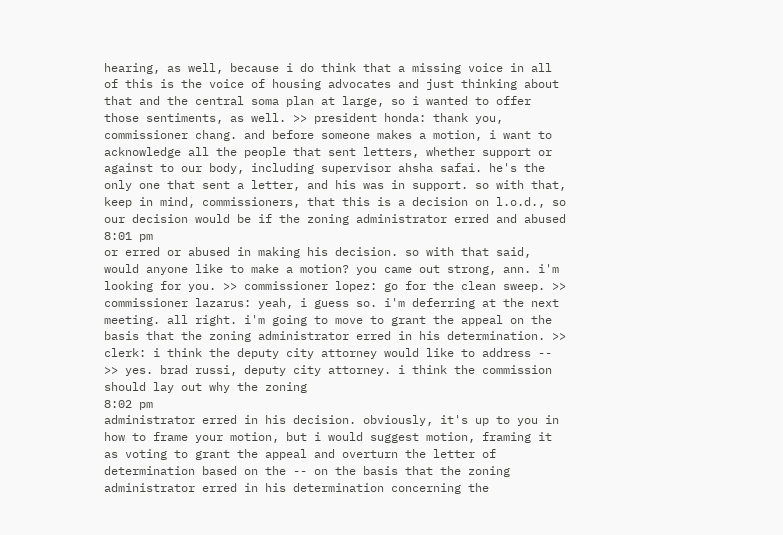hearing, as well, because i do think that a missing voice in all of this is the voice of housing advocates and just thinking about that and the central soma plan at large, so i wanted to offer those sentiments, as well. >> president honda: thank you, commissioner chang. and before someone makes a motion, i want to acknowledge all the people that sent letters, whether support or against to our body, including supervisor ahsha safai. he's the only one that sent a letter, and his was in support. so with that, keep in mind, commissioners, that this is a decision on l.o.d., so our decision would be if the zoning administrator erred and abused
8:01 pm
or erred or abused in making his decision. so with that said, would anyone like to make a motion? you came out strong, ann. i'm looking for you. >> commissioner lopez: go for the clean sweep. >> commissioner lazarus: yeah, i guess so. i'm deferring at the next meeting. all right. i'm going to move to grant the appeal on the basis that the zoning administrator erred in his determination. >> clerk: i think the deputy city attorney would like to address -- >> yes. brad russi, deputy city attorney. i think the commission should lay out why the zoning
8:02 pm
administrator erred in his decision. obviously, it's up to you in how to frame your motion, but i would suggest motion, framing it as voting to grant the appeal and overturn the letter of determination based on the -- on the basis that the zoning administrator erred in his determination concerning the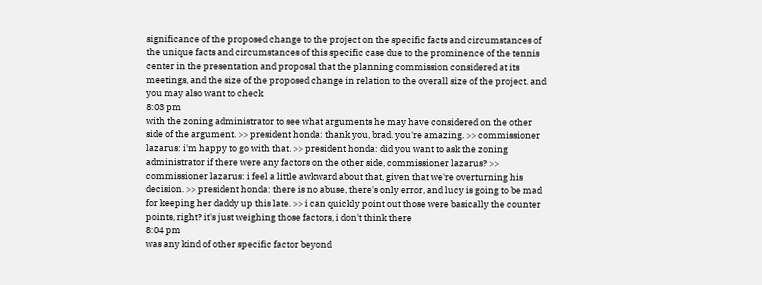significance of the proposed change to the project on the specific facts and circumstances of the unique facts and circumstances of this specific case due to the prominence of the tennis center in the presentation and proposal that the planning commission considered at its meetings, and the size of the proposed change in relation to the overall size of the project. and you may also want to check
8:03 pm
with the zoning administrator to see what arguments he may have considered on the other side of the argument. >> president honda: thank you, brad. you're amazing. >> commissioner lazarus: i'm happy to go with that. >> president honda: did you want to ask the zoning administrator if there were any factors on the other side, commissioner lazarus? >> commissioner lazarus: i feel a little awkward about that, given that we're overturning his decision. >> president honda: there is no abuse, there's only error, and lucy is going to be mad for keeping her daddy up this late. >> i can quickly point out those were basically the counter points, right? it's just weighing those factors, i don't think there
8:04 pm
was any kind of other specific factor beyond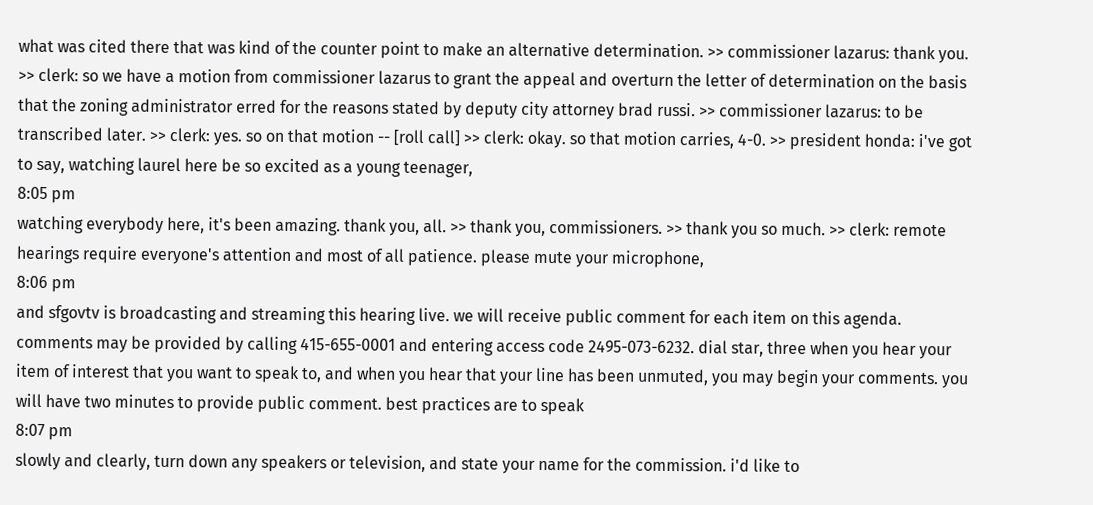what was cited there that was kind of the counter point to make an alternative determination. >> commissioner lazarus: thank you. >> clerk: so we have a motion from commissioner lazarus to grant the appeal and overturn the letter of determination on the basis that the zoning administrator erred for the reasons stated by deputy city attorney brad russi. >> commissioner lazarus: to be transcribed later. >> clerk: yes. so on that motion -- [roll call] >> clerk: okay. so that motion carries, 4-0. >> president honda: i've got to say, watching laurel here be so excited as a young teenager,
8:05 pm
watching everybody here, it's been amazing. thank you, all. >> thank you, commissioners. >> thank you so much. >> clerk: remote hearings require everyone's attention and most of all patience. please mute your microphone,
8:06 pm
and sfgovtv is broadcasting and streaming this hearing live. we will receive public comment for each item on this agenda. comments may be provided by calling 415-655-0001 and entering access code 2495-073-6232. dial star, three when you hear your item of interest that you want to speak to, and when you hear that your line has been unmuted, you may begin your comments. you will have two minutes to provide public comment. best practices are to speak
8:07 pm
slowly and clearly, turn down any speakers or television, and state your name for the commission. i'd like to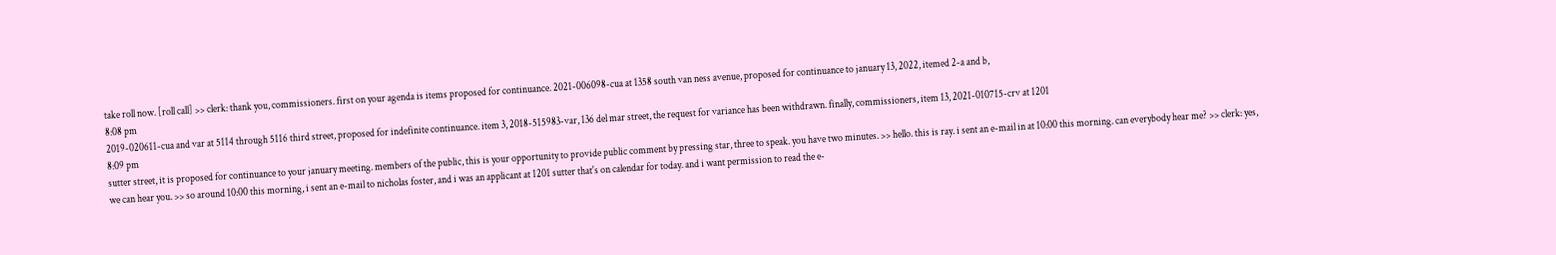take roll now. [roll call] >> clerk: thank you, commissioners. first on your agenda is items proposed for continuance. 2021-006098-cua at 1358 south van ness avenue, proposed for continuance to january 13, 2022, itemed 2-a and b,
8:08 pm
2019-020611-cua and var at 5114 through 5116 third street, proposed for indefinite continuance. item 3, 2018-515983-var, 136 del mar street, the request for variance has been withdrawn. finally, commissioners, item 13, 2021-010715-crv at 1201
8:09 pm
sutter street, it is proposed for continuance to your january meeting. members of the public, this is your opportunity to provide public comment by pressing star, three to speak. you have two minutes. >> hello. this is ray. i sent an e-mail in at 10:00 this morning. can everybody hear me? >> clerk: yes, we can hear you. >> so around 10:00 this morning, i sent an e-mail to nicholas foster, and i was an applicant at 1201 sutter that's on calendar for today. and i want permission to read the e-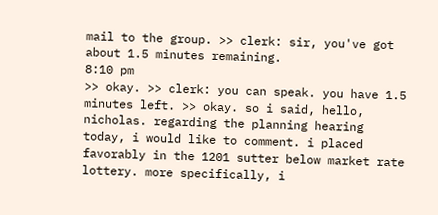mail to the group. >> clerk: sir, you've got about 1.5 minutes remaining.
8:10 pm
>> okay. >> clerk: you can speak. you have 1.5 minutes left. >> okay. so i said, hello, nicholas. regarding the planning hearing today, i would like to comment. i placed favorably in the 1201 sutter below market rate lottery. more specifically, i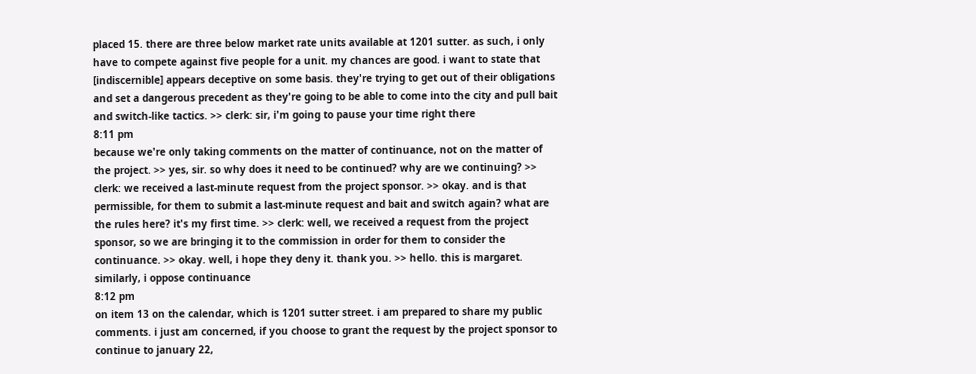placed 15. there are three below market rate units available at 1201 sutter. as such, i only have to compete against five people for a unit. my chances are good. i want to state that [indiscernible] appears deceptive on some basis. they're trying to get out of their obligations and set a dangerous precedent as they're going to be able to come into the city and pull bait and switch-like tactics. >> clerk: sir, i'm going to pause your time right there
8:11 pm
because we're only taking comments on the matter of continuance, not on the matter of the project. >> yes, sir. so why does it need to be continued? why are we continuing? >> clerk: we received a last-minute request from the project sponsor. >> okay. and is that permissible, for them to submit a last-minute request and bait and switch again? what are the rules here? it's my first time. >> clerk: well, we received a request from the project sponsor, so we are bringing it to the commission in order for them to consider the continuance. >> okay. well, i hope they deny it. thank you. >> hello. this is margaret. similarly, i oppose continuance
8:12 pm
on item 13 on the calendar, which is 1201 sutter street. i am prepared to share my public comments. i just am concerned, if you choose to grant the request by the project sponsor to continue to january 22,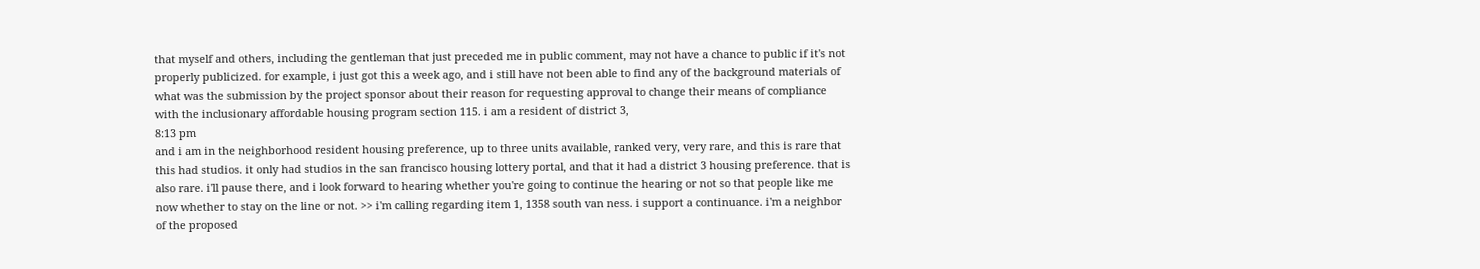that myself and others, including the gentleman that just preceded me in public comment, may not have a chance to public if it's not properly publicized. for example, i just got this a week ago, and i still have not been able to find any of the background materials of what was the submission by the project sponsor about their reason for requesting approval to change their means of compliance with the inclusionary affordable housing program section 115. i am a resident of district 3,
8:13 pm
and i am in the neighborhood resident housing preference, up to three units available, ranked very, very rare, and this is rare that this had studios. it only had studios in the san francisco housing lottery portal, and that it had a district 3 housing preference. that is also rare. i'll pause there, and i look forward to hearing whether you're going to continue the hearing or not so that people like me now whether to stay on the line or not. >> i'm calling regarding item 1, 1358 south van ness. i support a continuance. i'm a neighbor of the proposed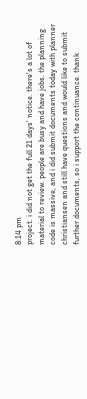8:14 pm
project. i did not get the full 21 days' notice. there's a lot of material to review. people are busy and have jobs. the planning code is massive, and i did submit documents today with planner christiansen and still have questions and would like to submit further documents, so i support the continuance. thank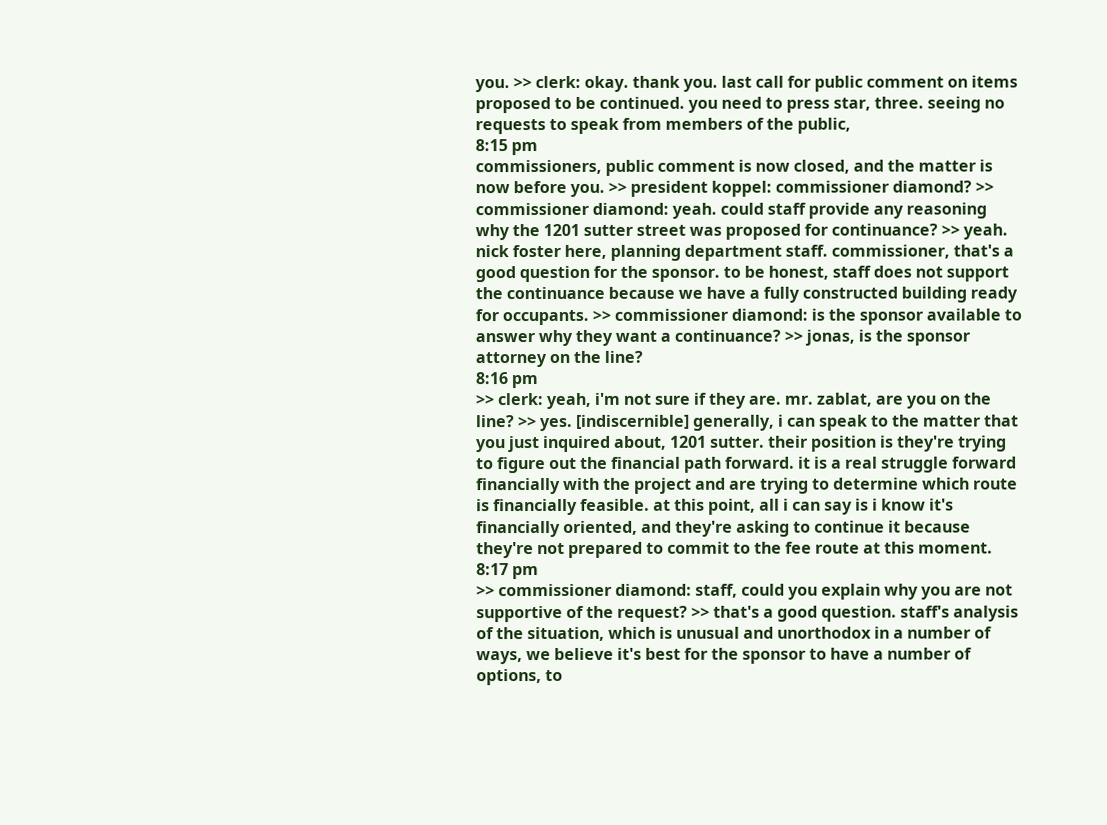you. >> clerk: okay. thank you. last call for public comment on items proposed to be continued. you need to press star, three. seeing no requests to speak from members of the public,
8:15 pm
commissioners, public comment is now closed, and the matter is now before you. >> president koppel: commissioner diamond? >> commissioner diamond: yeah. could staff provide any reasoning why the 1201 sutter street was proposed for continuance? >> yeah. nick foster here, planning department staff. commissioner, that's a good question for the sponsor. to be honest, staff does not support the continuance because we have a fully constructed building ready for occupants. >> commissioner diamond: is the sponsor available to answer why they want a continuance? >> jonas, is the sponsor attorney on the line?
8:16 pm
>> clerk: yeah, i'm not sure if they are. mr. zablat, are you on the line? >> yes. [indiscernible] generally, i can speak to the matter that you just inquired about, 1201 sutter. their position is they're trying to figure out the financial path forward. it is a real struggle forward financially with the project and are trying to determine which route is financially feasible. at this point, all i can say is i know it's financially oriented, and they're asking to continue it because they're not prepared to commit to the fee route at this moment.
8:17 pm
>> commissioner diamond: staff, could you explain why you are not supportive of the request? >> that's a good question. staff's analysis of the situation, which is unusual and unorthodox in a number of ways, we believe it's best for the sponsor to have a number of options, to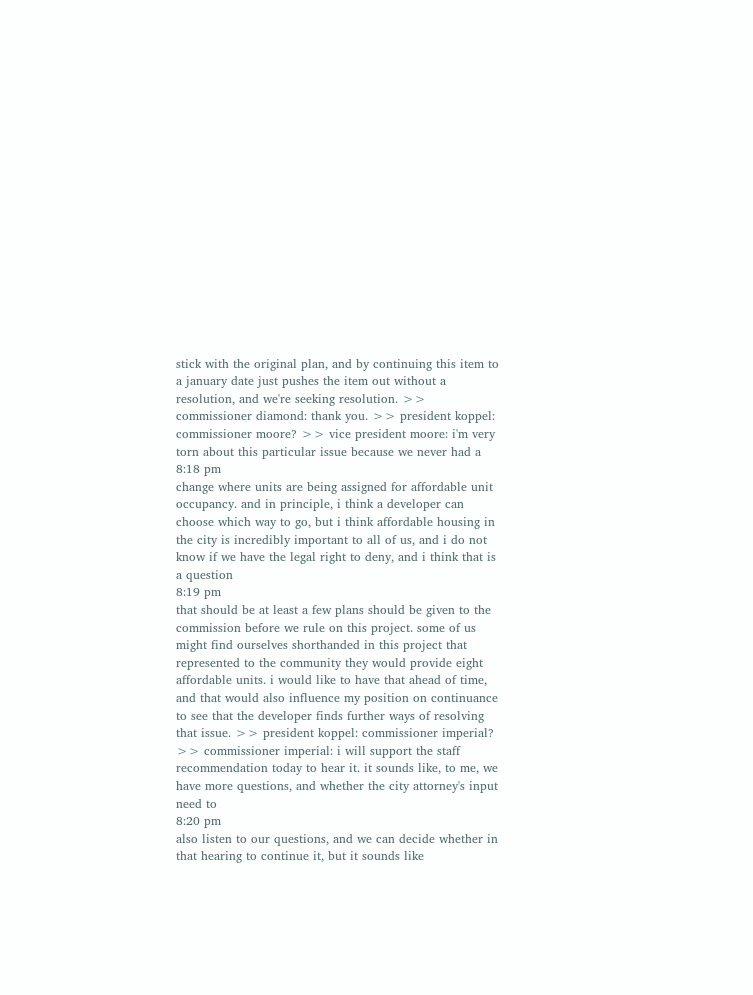stick with the original plan, and by continuing this item to a january date just pushes the item out without a resolution, and we're seeking resolution. >> commissioner diamond: thank you. >> president koppel: commissioner moore? >> vice president moore: i'm very torn about this particular issue because we never had a
8:18 pm
change where units are being assigned for affordable unit occupancy. and in principle, i think a developer can choose which way to go, but i think affordable housing in the city is incredibly important to all of us, and i do not know if we have the legal right to deny, and i think that is a question
8:19 pm
that should be at least a few plans should be given to the commission before we rule on this project. some of us might find ourselves shorthanded in this project that represented to the community they would provide eight affordable units. i would like to have that ahead of time, and that would also influence my position on continuance to see that the developer finds further ways of resolving that issue. >> president koppel: commissioner imperial? >> commissioner imperial: i will support the staff recommendation today to hear it. it sounds like, to me, we have more questions, and whether the city attorney's input need to
8:20 pm
also listen to our questions, and we can decide whether in that hearing to continue it, but it sounds like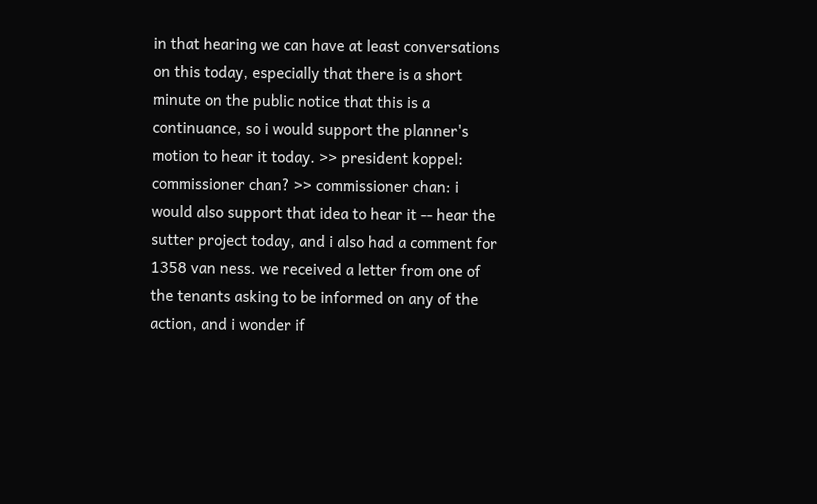in that hearing we can have at least conversations on this today, especially that there is a short minute on the public notice that this is a continuance, so i would support the planner's motion to hear it today. >> president koppel: commissioner chan? >> commissioner chan: i would also support that idea to hear it -- hear the sutter project today, and i also had a comment for 1358 van ness. we received a letter from one of the tenants asking to be informed on any of the action, and i wonder if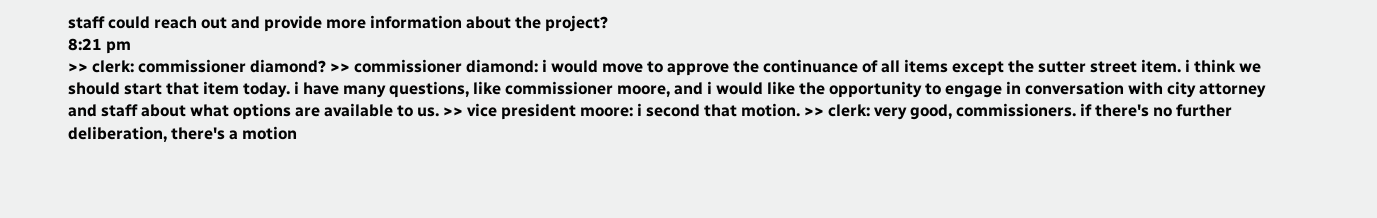staff could reach out and provide more information about the project?
8:21 pm
>> clerk: commissioner diamond? >> commissioner diamond: i would move to approve the continuance of all items except the sutter street item. i think we should start that item today. i have many questions, like commissioner moore, and i would like the opportunity to engage in conversation with city attorney and staff about what options are available to us. >> vice president moore: i second that motion. >> clerk: very good, commissioners. if there's no further deliberation, there's a motion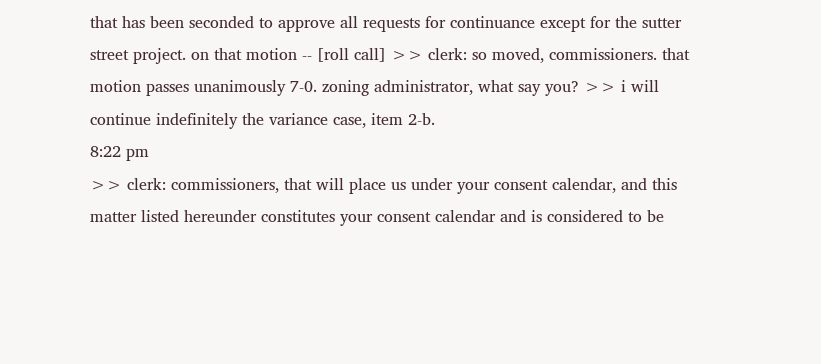that has been seconded to approve all requests for continuance except for the sutter street project. on that motion -- [roll call] >> clerk: so moved, commissioners. that motion passes unanimously 7-0. zoning administrator, what say you? >> i will continue indefinitely the variance case, item 2-b.
8:22 pm
>> clerk: commissioners, that will place us under your consent calendar, and this matter listed hereunder constitutes your consent calendar and is considered to be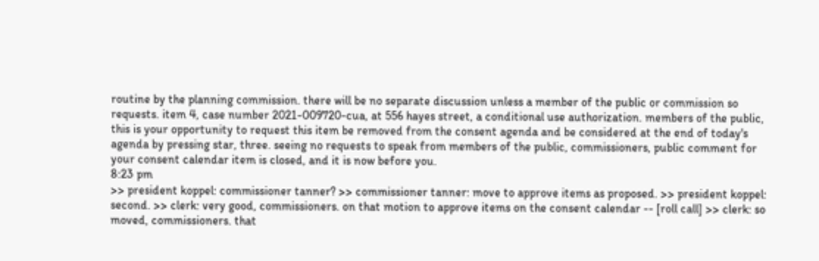routine by the planning commission. there will be no separate discussion unless a member of the public or commission so requests. item 4, case number 2021-009720-cua, at 556 hayes street, a conditional use authorization. members of the public, this is your opportunity to request this item be removed from the consent agenda and be considered at the end of today's agenda by pressing star, three. seeing no requests to speak from members of the public, commissioners, public comment for your consent calendar item is closed, and it is now before you.
8:23 pm
>> president koppel: commissioner tanner? >> commissioner tanner: move to approve items as proposed. >> president koppel: second. >> clerk: very good, commissioners. on that motion to approve items on the consent calendar -- [roll call] >> clerk: so moved, commissioners. that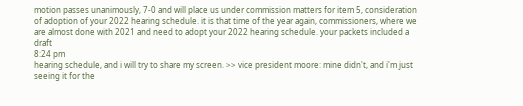motion passes unanimously, 7-0 and will place us under commission matters for item 5, consideration of adoption of your 2022 hearing schedule. it is that time of the year again, commissioners, where we are almost done with 2021 and need to adopt your 2022 hearing schedule. your packets included a draft
8:24 pm
hearing schedule, and i will try to share my screen. >> vice president moore: mine didn't, and i'm just seeing it for the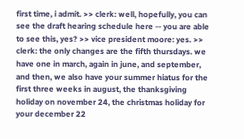first time, i admit. >> clerk: well, hopefully, you can see the draft hearing schedule here -- you are able to see this, yes? >> vice president moore: yes. >> clerk: the only changes are the fifth thursdays. we have one in march, again in june, and september, and then, we also have your summer hiatus for the first three weeks in august, the thanksgiving holiday on november 24, the christmas holiday for your december 22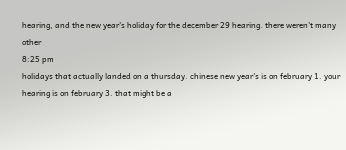hearing, and the new year's holiday for the december 29 hearing. there weren't many other
8:25 pm
holidays that actually landed on a thursday. chinese new year's is on february 1. your hearing is on february 3. that might be a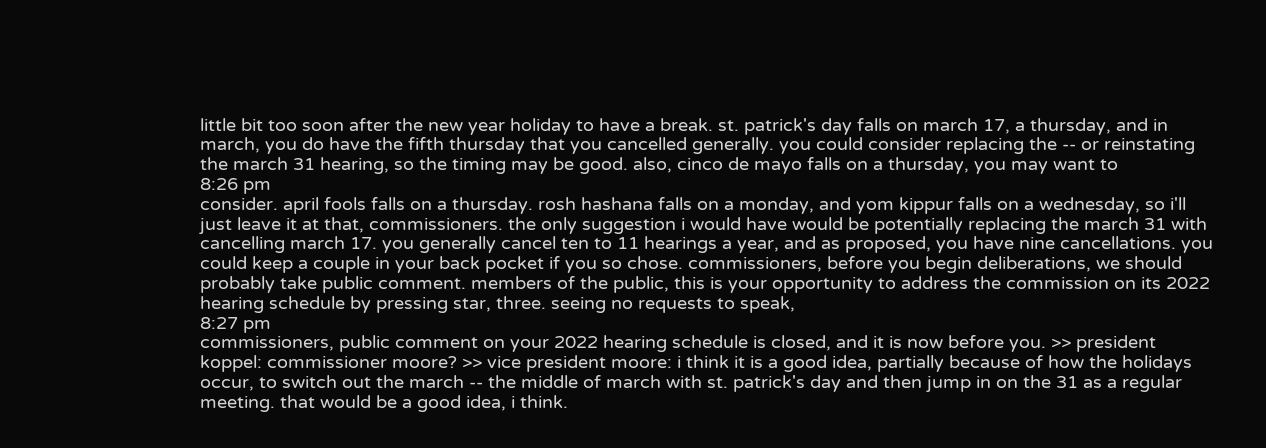little bit too soon after the new year holiday to have a break. st. patrick's day falls on march 17, a thursday, and in march, you do have the fifth thursday that you cancelled generally. you could consider replacing the -- or reinstating the march 31 hearing, so the timing may be good. also, cinco de mayo falls on a thursday, you may want to
8:26 pm
consider. april fools falls on a thursday. rosh hashana falls on a monday, and yom kippur falls on a wednesday, so i'll just leave it at that, commissioners. the only suggestion i would have would be potentially replacing the march 31 with cancelling march 17. you generally cancel ten to 11 hearings a year, and as proposed, you have nine cancellations. you could keep a couple in your back pocket if you so chose. commissioners, before you begin deliberations, we should probably take public comment. members of the public, this is your opportunity to address the commission on its 2022 hearing schedule by pressing star, three. seeing no requests to speak,
8:27 pm
commissioners, public comment on your 2022 hearing schedule is closed, and it is now before you. >> president koppel: commissioner moore? >> vice president moore: i think it is a good idea, partially because of how the holidays occur, to switch out the march -- the middle of march with st. patrick's day and then jump in on the 31 as a regular meeting. that would be a good idea, i think.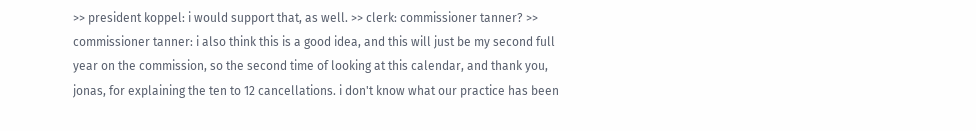>> president koppel: i would support that, as well. >> clerk: commissioner tanner? >> commissioner tanner: i also think this is a good idea, and this will just be my second full year on the commission, so the second time of looking at this calendar, and thank you, jonas, for explaining the ten to 12 cancellations. i don't know what our practice has been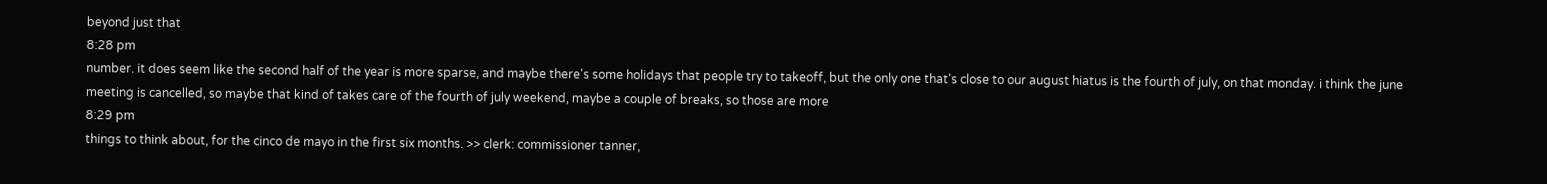beyond just that
8:28 pm
number. it does seem like the second half of the year is more sparse, and maybe there's some holidays that people try to takeoff, but the only one that's close to our august hiatus is the fourth of july, on that monday. i think the june meeting is cancelled, so maybe that kind of takes care of the fourth of july weekend, maybe a couple of breaks, so those are more
8:29 pm
things to think about, for the cinco de mayo in the first six months. >> clerk: commissioner tanner,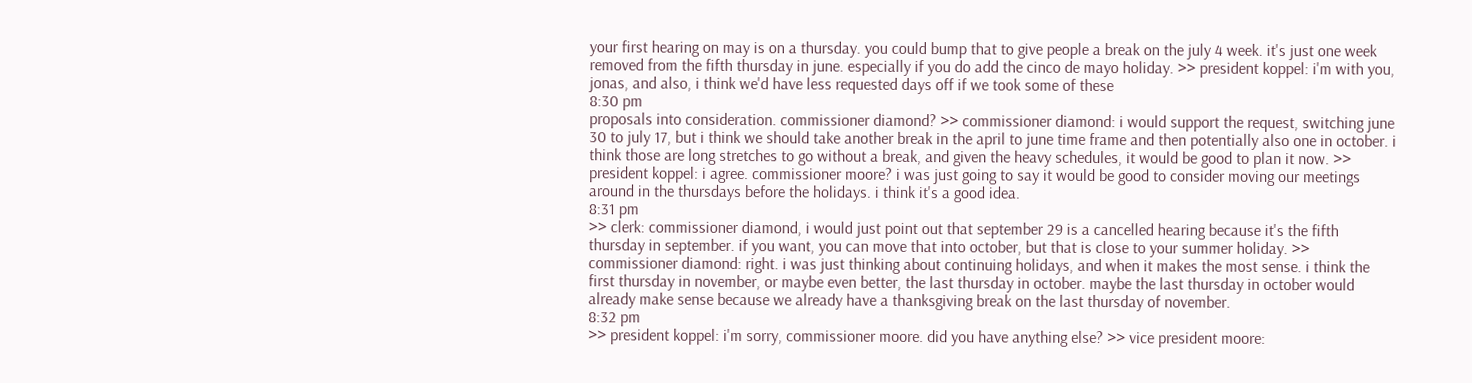your first hearing on may is on a thursday. you could bump that to give people a break on the july 4 week. it's just one week removed from the fifth thursday in june. especially if you do add the cinco de mayo holiday. >> president koppel: i'm with you, jonas, and also, i think we'd have less requested days off if we took some of these
8:30 pm
proposals into consideration. commissioner diamond? >> commissioner diamond: i would support the request, switching june 30 to july 17, but i think we should take another break in the april to june time frame and then potentially also one in october. i think those are long stretches to go without a break, and given the heavy schedules, it would be good to plan it now. >> president koppel: i agree. commissioner moore? i was just going to say it would be good to consider moving our meetings around in the thursdays before the holidays. i think it's a good idea.
8:31 pm
>> clerk: commissioner diamond, i would just point out that september 29 is a cancelled hearing because it's the fifth thursday in september. if you want, you can move that into october, but that is close to your summer holiday. >> commissioner diamond: right. i was just thinking about continuing holidays, and when it makes the most sense. i think the first thursday in november, or maybe even better, the last thursday in october. maybe the last thursday in october would already make sense because we already have a thanksgiving break on the last thursday of november.
8:32 pm
>> president koppel: i'm sorry, commissioner moore. did you have anything else? >> vice president moore: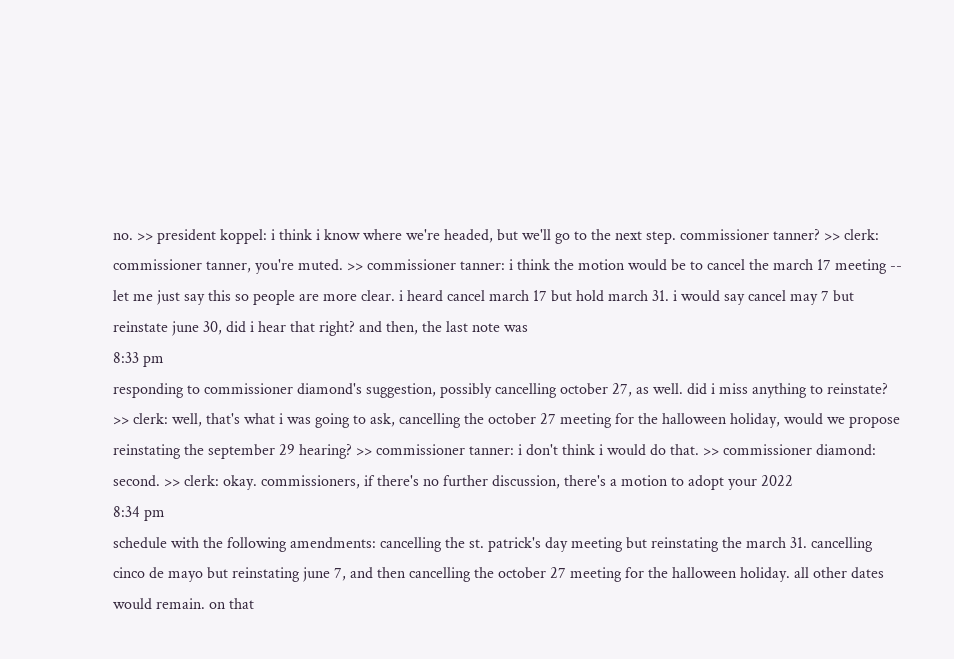no. >> president koppel: i think i know where we're headed, but we'll go to the next step. commissioner tanner? >> clerk: commissioner tanner, you're muted. >> commissioner tanner: i think the motion would be to cancel the march 17 meeting -- let me just say this so people are more clear. i heard cancel march 17 but hold march 31. i would say cancel may 7 but reinstate june 30, did i hear that right? and then, the last note was
8:33 pm
responding to commissioner diamond's suggestion, possibly cancelling october 27, as well. did i miss anything to reinstate? >> clerk: well, that's what i was going to ask, cancelling the october 27 meeting for the halloween holiday, would we propose reinstating the september 29 hearing? >> commissioner tanner: i don't think i would do that. >> commissioner diamond: second. >> clerk: okay. commissioners, if there's no further discussion, there's a motion to adopt your 2022
8:34 pm
schedule with the following amendments: cancelling the st. patrick's day meeting but reinstating the march 31. cancelling cinco de mayo but reinstating june 7, and then cancelling the october 27 meeting for the halloween holiday. all other dates would remain. on that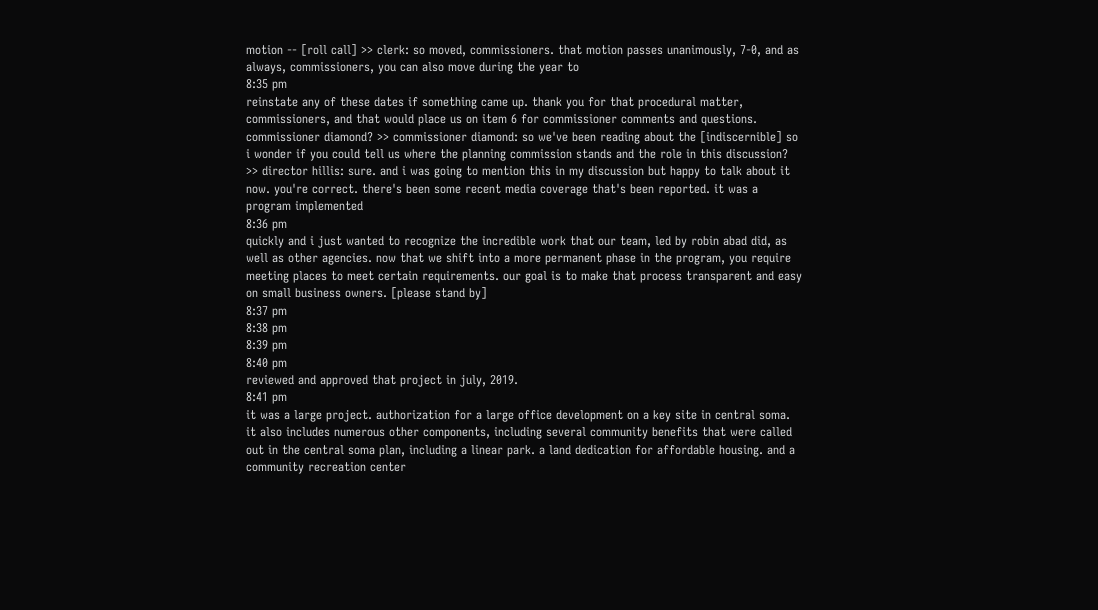motion -- [roll call] >> clerk: so moved, commissioners. that motion passes unanimously, 7-0, and as always, commissioners, you can also move during the year to
8:35 pm
reinstate any of these dates if something came up. thank you for that procedural matter, commissioners, and that would place us on item 6 for commissioner comments and questions. commissioner diamond? >> commissioner diamond: so we've been reading about the [indiscernible] so i wonder if you could tell us where the planning commission stands and the role in this discussion? >> director hillis: sure. and i was going to mention this in my discussion but happy to talk about it now. you're correct. there's been some recent media coverage that's been reported. it was a program implemented
8:36 pm
quickly and i just wanted to recognize the incredible work that our team, led by robin abad did, as well as other agencies. now that we shift into a more permanent phase in the program, you require meeting places to meet certain requirements. our goal is to make that process transparent and easy on small business owners. [please stand by]
8:37 pm
8:38 pm
8:39 pm
8:40 pm
reviewed and approved that project in july, 2019.
8:41 pm
it was a large project. authorization for a large office development on a key site in central soma. it also includes numerous other components, including several community benefits that were called out in the central soma plan, including a linear park. a land dedication for affordable housing. and a community recreation center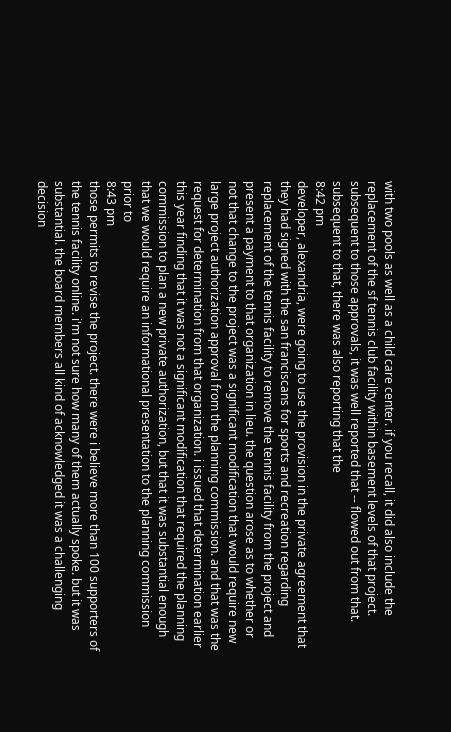with two pools as well as a child care center. if you recall, it did also include the replacement of the sf tennis club facility within basement levels of that project. subsequent to those approvals, it was well reported that -- flowed out from that. subsequent to that, there was also reporting that the
8:42 pm
developer, alexandria, were going to use the provision in the private agreement that they had signed with the san franciscans for sports and recreation regarding replacement of the tennis facility to remove the tennis facility from the project and present a payment to that organization in lieu. the question arose as to whether or not that change to the project was a significant modification that would require new large project authorization approval from the planning commission. and that was the request for determination from that organization. i issued that determination earlier this year finding that it was not a significant modification that required the planning commission to plan a new private authorization, but that it was substantial enough that we would require an informational presentation to the planning commission prior to
8:43 pm
those permits to revise the project. there were i believe more than 100 supporters of the tennis facility online. i'm not sure how many of them actually spoke. but it was substantial. the board members all kind of acknowledged it was a challenging decision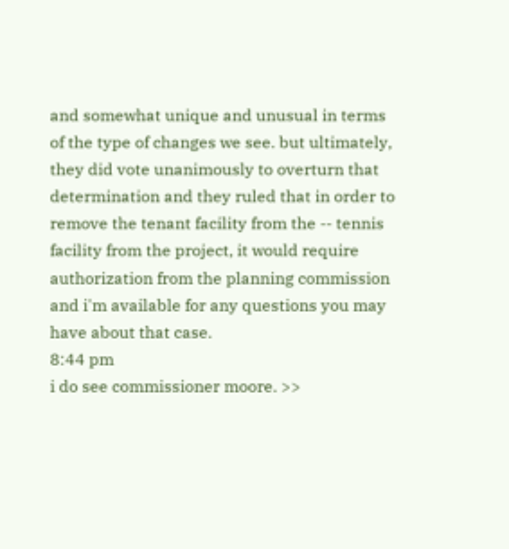and somewhat unique and unusual in terms of the type of changes we see. but ultimately, they did vote unanimously to overturn that determination and they ruled that in order to remove the tenant facility from the -- tennis facility from the project, it would require authorization from the planning commission and i'm available for any questions you may have about that case.
8:44 pm
i do see commissioner moore. >>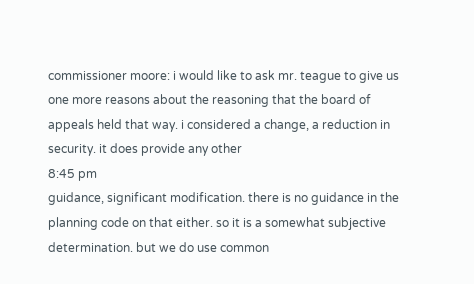commissioner moore: i would like to ask mr. teague to give us one more reasons about the reasoning that the board of appeals held that way. i considered a change, a reduction in security. it does provide any other
8:45 pm
guidance, significant modification. there is no guidance in the planning code on that either. so it is a somewhat subjective determination. but we do use common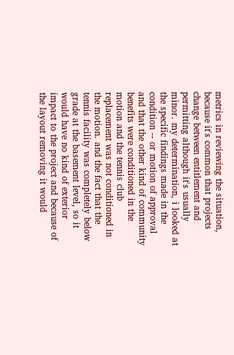metrics in reviewing the situation, because it's common that projects change between entitlement and permitting although it's usually minor. my determination, i looked at the specific findings made in the condition -- or motion of approval and that the other kind of community benefits were conditioned in the motion and the tennis club replacement was not conditioned in the motion. and the fact that the tennis facility was completely below grade at the basement level, so it would have no kind of exterior impact to the project and because of the layout removing it would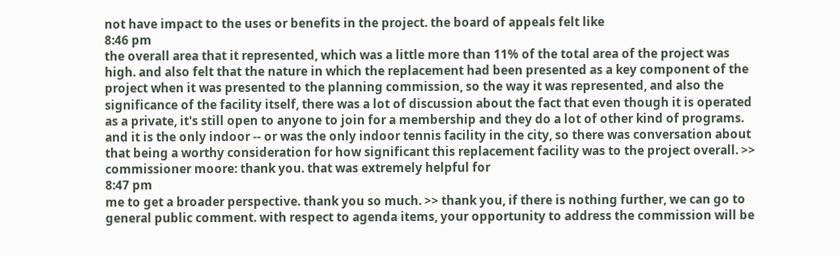not have impact to the uses or benefits in the project. the board of appeals felt like
8:46 pm
the overall area that it represented, which was a little more than 11% of the total area of the project was high. and also felt that the nature in which the replacement had been presented as a key component of the project when it was presented to the planning commission, so the way it was represented, and also the significance of the facility itself, there was a lot of discussion about the fact that even though it is operated as a private, it's still open to anyone to join for a membership and they do a lot of other kind of programs. and it is the only indoor -- or was the only indoor tennis facility in the city, so there was conversation about that being a worthy consideration for how significant this replacement facility was to the project overall. >> commissioner moore: thank you. that was extremely helpful for
8:47 pm
me to get a broader perspective. thank you so much. >> thank you, if there is nothing further, we can go to general public comment. with respect to agenda items, your opportunity to address the commission will be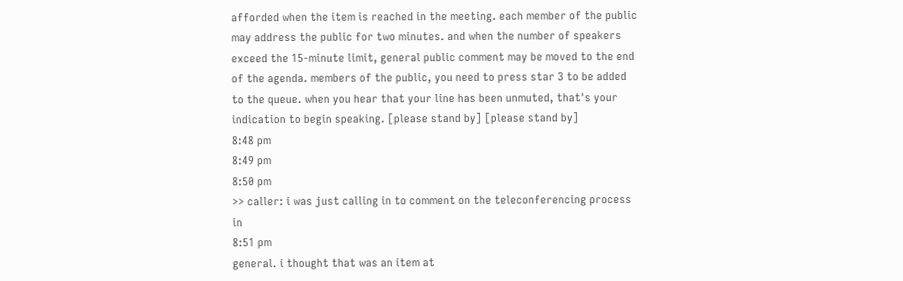afforded when the item is reached in the meeting. each member of the public may address the public for two minutes. and when the number of speakers exceed the 15-minute limit, general public comment may be moved to the end of the agenda. members of the public, you need to press star 3 to be added to the queue. when you hear that your line has been unmuted, that's your indication to begin speaking. [please stand by] [please stand by]
8:48 pm
8:49 pm
8:50 pm
>> caller: i was just calling in to comment on the teleconferencing process in
8:51 pm
general. i thought that was an item at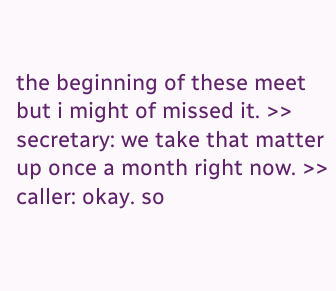the beginning of these meet but i might of missed it. >> secretary: we take that matter up once a month right now. >> caller: okay. so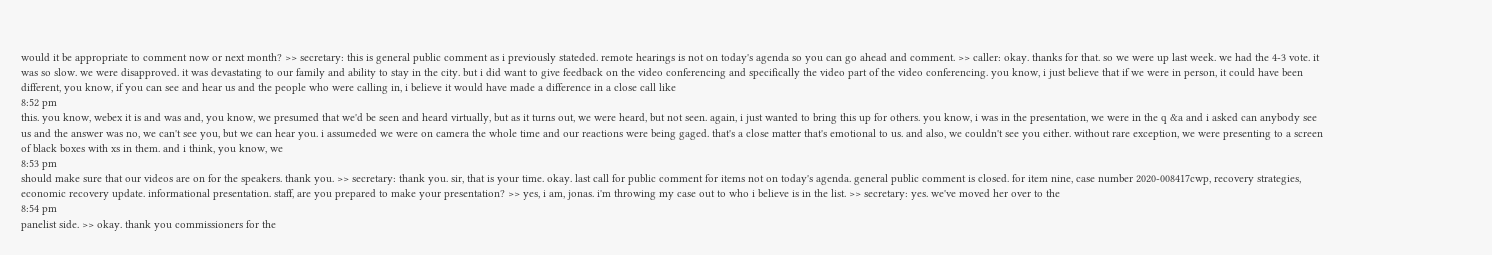would it be appropriate to comment now or next month? >> secretary: this is general public comment as i previously stateded. remote hearings is not on today's agenda so you can go ahead and comment. >> caller: okay. thanks for that. so we were up last week. we had the 4-3 vote. it was so slow. we were disapproved. it was devastating to our family and ability to stay in the city. but i did want to give feedback on the video conferencing and specifically the video part of the video conferencing. you know, i just believe that if we were in person, it could have been different, you know, if you can see and hear us and the people who were calling in, i believe it would have made a difference in a close call like
8:52 pm
this. you know, webex it is and was and, you know, we presumed that we'd be seen and heard virtually, but as it turns out, we were heard, but not seen. again, i just wanted to bring this up for others. you know, i was in the presentation, we were in the q &a and i asked can anybody see us and the answer was no, we can't see you, but we can hear you. i assumeded we were on camera the whole time and our reactions were being gaged. that's a close matter that's emotional to us. and also, we couldn't see you either. without rare exception, we were presenting to a screen of black boxes with xs in them. and i think, you know, we
8:53 pm
should make sure that our videos are on for the speakers. thank you. >> secretary: thank you. sir, that is your time. okay. last call for public comment for items not on today's agenda. general public comment is closed. for item nine, case number 2020-008417cwp, recovery strategies, economic recovery update. informational presentation. staff, are you prepared to make your presentation? >> yes, i am, jonas. i'm throwing my case out to who i believe is in the list. >> secretary: yes. we've moved her over to the
8:54 pm
panelist side. >> okay. thank you commissioners for the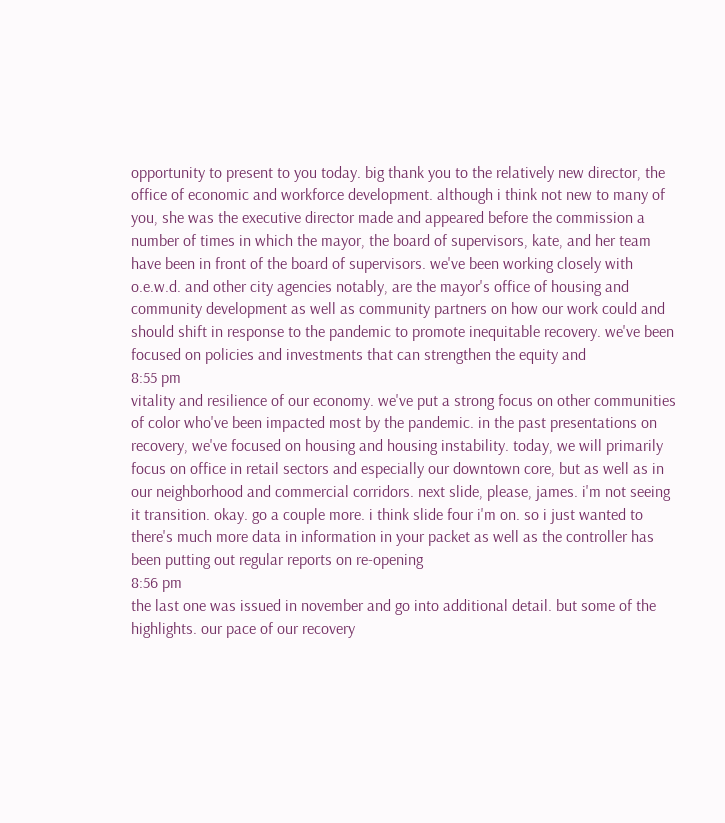opportunity to present to you today. big thank you to the relatively new director, the office of economic and workforce development. although i think not new to many of you, she was the executive director made and appeared before the commission a number of times in which the mayor, the board of supervisors, kate, and her team have been in front of the board of supervisors. we've been working closely with o.e.w.d. and other city agencies notably, are the mayor's office of housing and community development as well as community partners on how our work could and should shift in response to the pandemic to promote inequitable recovery. we've been focused on policies and investments that can strengthen the equity and
8:55 pm
vitality and resilience of our economy. we've put a strong focus on other communities of color who've been impacted most by the pandemic. in the past presentations on recovery, we've focused on housing and housing instability. today, we will primarily focus on office in retail sectors and especially our downtown core, but as well as in our neighborhood and commercial corridors. next slide, please, james. i'm not seeing it transition. okay. go a couple more. i think slide four i'm on. so i just wanted to there's much more data in information in your packet as well as the controller has been putting out regular reports on re-opening
8:56 pm
the last one was issued in november and go into additional detail. but some of the highlights. our pace of our recovery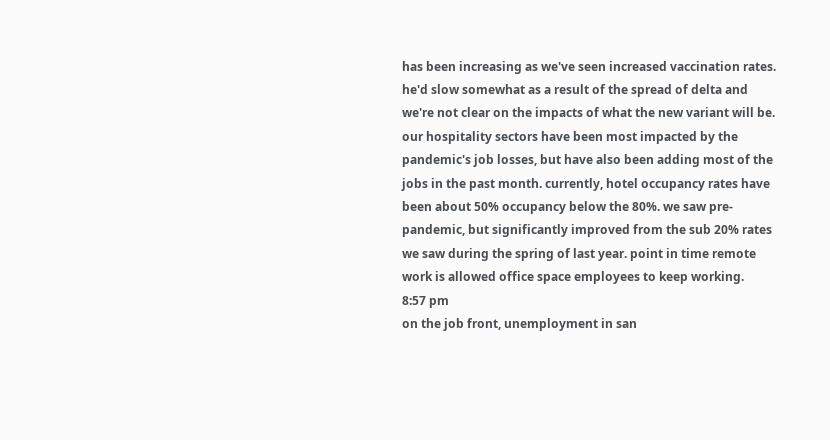has been increasing as we've seen increased vaccination rates. he'd slow somewhat as a result of the spread of delta and we're not clear on the impacts of what the new variant will be. our hospitality sectors have been most impacted by the pandemic's job losses, but have also been adding most of the jobs in the past month. currently, hotel occupancy rates have been about 50% occupancy below the 80%. we saw pre-pandemic, but significantly improved from the sub 20% rates we saw during the spring of last year. point in time remote work is allowed office space employees to keep working.
8:57 pm
on the job front, unemployment in san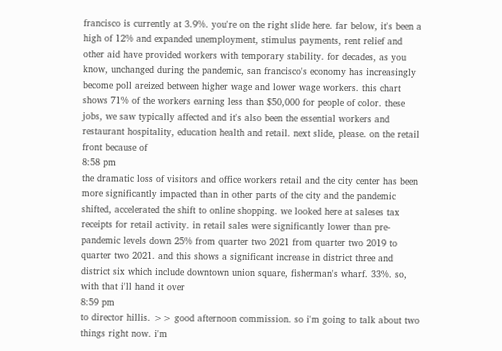francisco is currently at 3.9%. you're on the right slide here. far below, it's been a high of 12% and expanded unemployment, stimulus payments, rent relief and other aid have provided workers with temporary stability. for decades, as you know, unchanged during the pandemic, san francisco's economy has increasingly become poll areized between higher wage and lower wage workers. this chart shows 71% of the workers earning less than $50,000 for people of color. these jobs, we saw typically affected and it's also been the essential workers and restaurant hospitality, education health and retail. next slide, please. on the retail front because of
8:58 pm
the dramatic loss of visitors and office workers retail and the city center has been more significantly impacted than in other parts of the city and the pandemic shifted, accelerated the shift to online shopping. we looked here at saleses tax receipts for retail activity. in retail sales were significantly lower than pre-pandemic levels down 25% from quarter two 2021 from quarter two 2019 to quarter two 2021. and this shows a significant increase in district three and district six which include downtown union square, fisherman's wharf. 33%. so, with that i'll hand it over
8:59 pm
to director hillis. >> good afternoon commission. so i'm going to talk about two things right now. i'm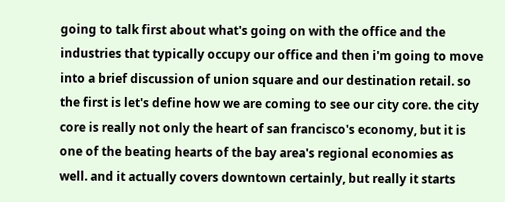going to talk first about what's going on with the office and the industries that typically occupy our office and then i'm going to move into a brief discussion of union square and our destination retail. so the first is let's define how we are coming to see our city core. the city core is really not only the heart of san francisco's economy, but it is one of the beating hearts of the bay area's regional economies as well. and it actually covers downtown certainly, but really it starts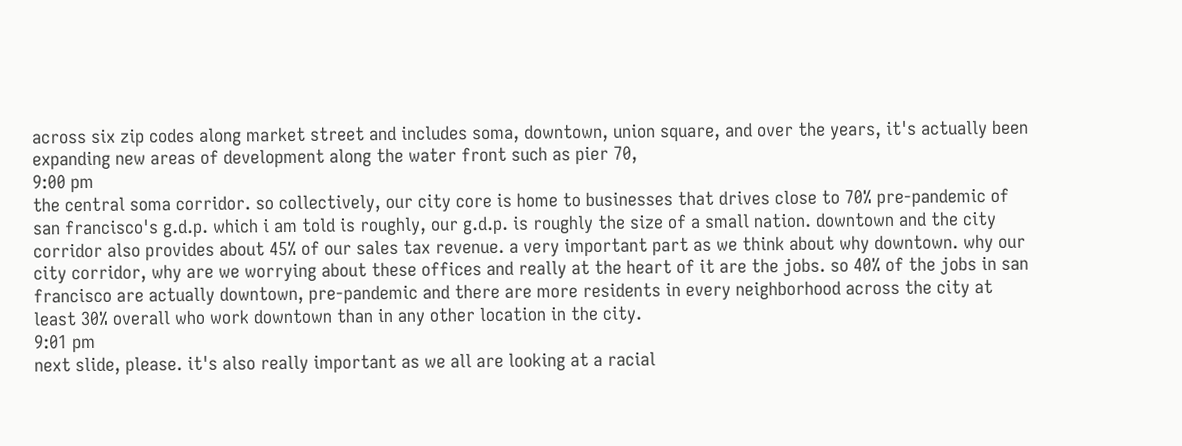across six zip codes along market street and includes soma, downtown, union square, and over the years, it's actually been expanding new areas of development along the water front such as pier 70,
9:00 pm
the central soma corridor. so collectively, our city core is home to businesses that drives close to 70% pre-pandemic of san francisco's g.d.p. which i am told is roughly, our g.d.p. is roughly the size of a small nation. downtown and the city corridor also provides about 45% of our sales tax revenue. a very important part as we think about why downtown. why our city corridor, why are we worrying about these offices and really at the heart of it are the jobs. so 40% of the jobs in san francisco are actually downtown, pre-pandemic and there are more residents in every neighborhood across the city at least 30% overall who work downtown than in any other location in the city.
9:01 pm
next slide, please. it's also really important as we all are looking at a racial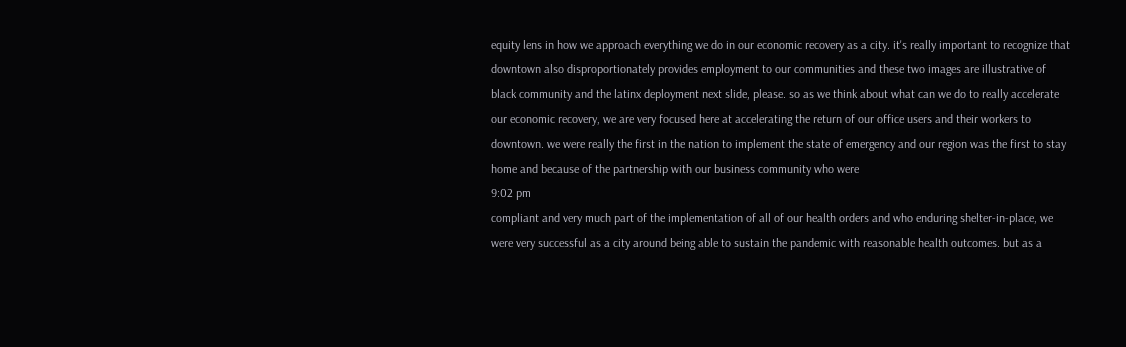equity lens in how we approach everything we do in our economic recovery as a city. it's really important to recognize that downtown also disproportionately provides employment to our communities and these two images are illustrative of black community and the latinx deployment next slide, please. so as we think about what can we do to really accelerate our economic recovery, we are very focused here at accelerating the return of our office users and their workers to downtown. we were really the first in the nation to implement the state of emergency and our region was the first to stay home and because of the partnership with our business community who were
9:02 pm
compliant and very much part of the implementation of all of our health orders and who enduring shelter-in-place, we were very successful as a city around being able to sustain the pandemic with reasonable health outcomes. but as a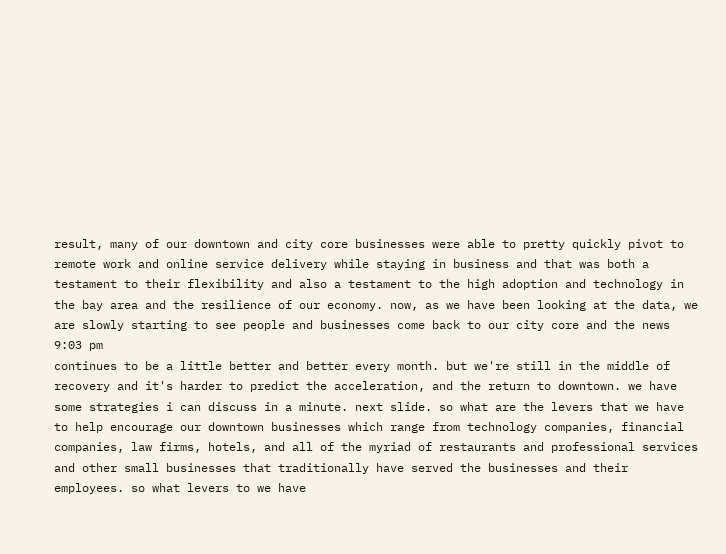result, many of our downtown and city core businesses were able to pretty quickly pivot to remote work and online service delivery while staying in business and that was both a testament to their flexibility and also a testament to the high adoption and technology in the bay area and the resilience of our economy. now, as we have been looking at the data, we are slowly starting to see people and businesses come back to our city core and the news
9:03 pm
continues to be a little better and better every month. but we're still in the middle of recovery and it's harder to predict the acceleration, and the return to downtown. we have some strategies i can discuss in a minute. next slide. so what are the levers that we have to help encourage our downtown businesses which range from technology companies, financial companies, law firms, hotels, and all of the myriad of restaurants and professional services and other small businesses that traditionally have served the businesses and their employees. so what levers to we have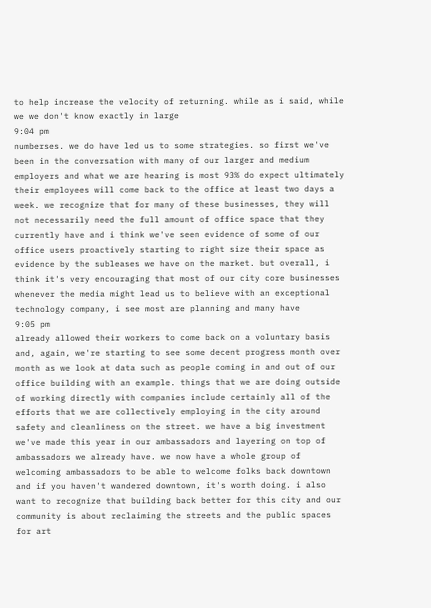to help increase the velocity of returning. while as i said, while we we don't know exactly in large
9:04 pm
numberses. we do have led us to some strategies. so first we've been in the conversation with many of our larger and medium employers and what we are hearing is most 93% do expect ultimately their employees will come back to the office at least two days a week. we recognize that for many of these businesses, they will not necessarily need the full amount of office space that they currently have and i think we've seen evidence of some of our office users proactively starting to right size their space as evidence by the subleases we have on the market. but overall, i think it's very encouraging that most of our city core businesses whenever the media might lead us to believe with an exceptional technology company, i see most are planning and many have
9:05 pm
already allowed their workers to come back on a voluntary basis and, again, we're starting to see some decent progress month over month as we look at data such as people coming in and out of our office building with an example. things that we are doing outside of working directly with companies include certainly all of the efforts that we are collectively employing in the city around safety and cleanliness on the street. we have a big investment we've made this year in our ambassadors and layering on top of ambassadors we already have. we now have a whole group of welcoming ambassadors to be able to welcome folks back downtown and if you haven't wandered downtown, it's worth doing. i also want to recognize that building back better for this city and our community is about reclaiming the streets and the public spaces for art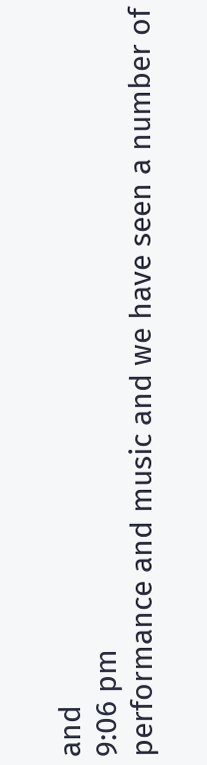and
9:06 pm
performance and music and we have seen a number of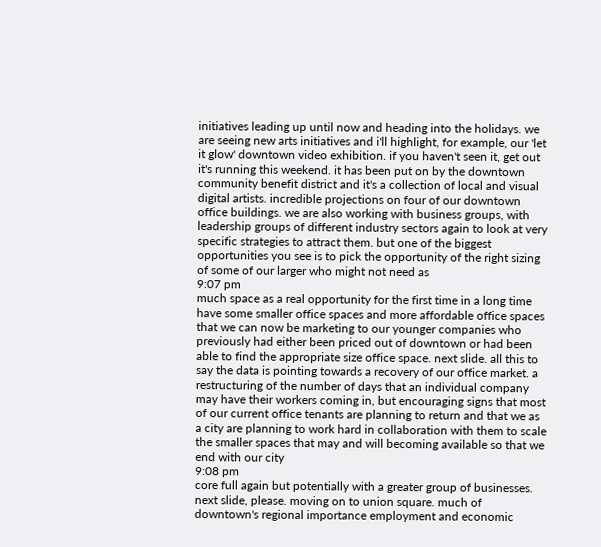initiatives leading up until now and heading into the holidays. we are seeing new arts initiatives and i'll highlight, for example, our 'let it glow' downtown video exhibition. if you haven't seen it, get out it's running this weekend. it has been put on by the downtown community benefit district and it's a collection of local and visual digital artists. incredible projections on four of our downtown office buildings. we are also working with business groups, with leadership groups of different industry sectors again to look at very specific strategies to attract them. but one of the biggest opportunities you see is to pick the opportunity of the right sizing of some of our larger who might not need as
9:07 pm
much space as a real opportunity for the first time in a long time have some smaller office spaces and more affordable office spaces that we can now be marketing to our younger companies who previously had either been priced out of downtown or had been able to find the appropriate size office space. next slide. all this to say the data is pointing towards a recovery of our office market. a restructuring of the number of days that an individual company may have their workers coming in, but encouraging signs that most of our current office tenants are planning to return and that we as a city are planning to work hard in collaboration with them to scale the smaller spaces that may and will becoming available so that we end with our city
9:08 pm
core full again but potentially with a greater group of businesses. next slide, please. moving on to union square. much of downtown's regional importance employment and economic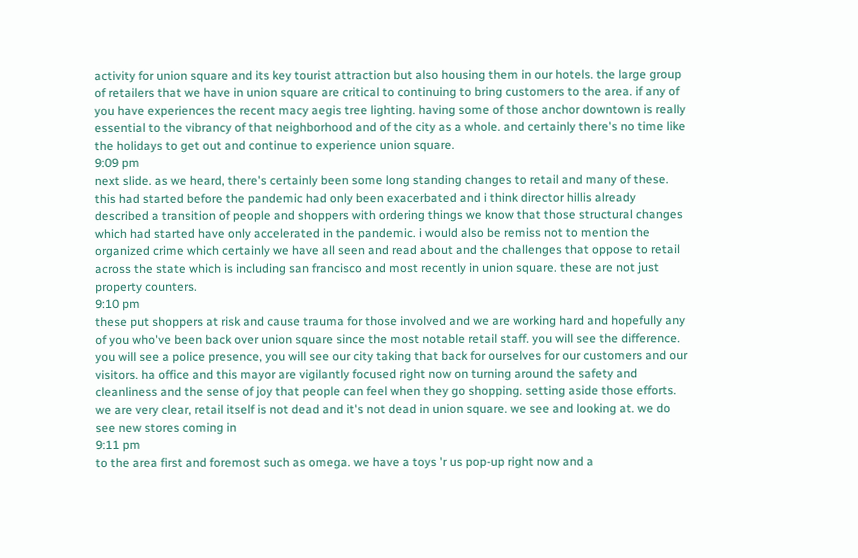activity for union square and its key tourist attraction but also housing them in our hotels. the large group of retailers that we have in union square are critical to continuing to bring customers to the area. if any of you have experiences the recent macy aegis tree lighting. having some of those anchor downtown is really essential to the vibrancy of that neighborhood and of the city as a whole. and certainly there's no time like the holidays to get out and continue to experience union square.
9:09 pm
next slide. as we heard, there's certainly been some long standing changes to retail and many of these. this had started before the pandemic had only been exacerbated and i think director hillis already described a transition of people and shoppers with ordering things we know that those structural changes which had started have only accelerated in the pandemic. i would also be remiss not to mention the organized crime which certainly we have all seen and read about and the challenges that oppose to retail across the state which is including san francisco and most recently in union square. these are not just property counters.
9:10 pm
these put shoppers at risk and cause trauma for those involved and we are working hard and hopefully any of you who've been back over union square since the most notable retail staff. you will see the difference. you will see a police presence, you will see our city taking that back for ourselves for our customers and our visitors. ha office and this mayor are vigilantly focused right now on turning around the safety and cleanliness and the sense of joy that people can feel when they go shopping. setting aside those efforts. we are very clear, retail itself is not dead and it's not dead in union square. we see and looking at. we do see new stores coming in
9:11 pm
to the area first and foremost such as omega. we have a toys 'r us pop-up right now and a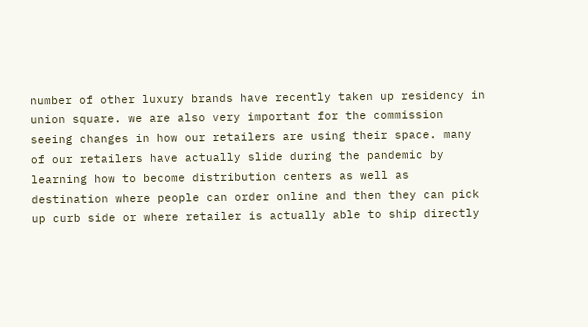number of other luxury brands have recently taken up residency in union square. we are also very important for the commission seeing changes in how our retailers are using their space. many of our retailers have actually slide during the pandemic by learning how to become distribution centers as well as destination where people can order online and then they can pick up curb side or where retailer is actually able to ship directly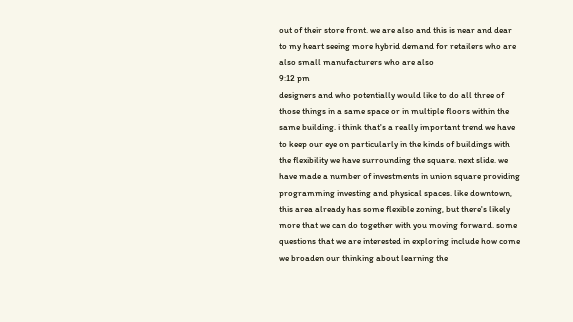out of their store front. we are also and this is near and dear to my heart seeing more hybrid demand for retailers who are also small manufacturers who are also
9:12 pm
designers and who potentially would like to do all three of those things in a same space or in multiple floors within the same building. i think that's a really important trend we have to keep our eye on particularly in the kinds of buildings with the flexibility we have surrounding the square. next slide. we have made a number of investments in union square providing programming investing and physical spaces. like downtown, this area already has some flexible zoning, but there's likely more that we can do together with you moving forward. some questions that we are interested in exploring include how come we broaden our thinking about learning the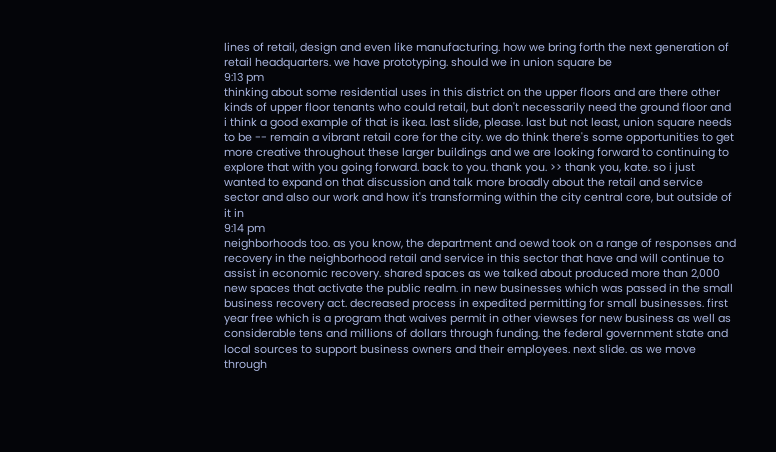lines of retail, design and even like manufacturing. how we bring forth the next generation of retail headquarters. we have prototyping. should we in union square be
9:13 pm
thinking about some residential uses in this district on the upper floors and are there other kinds of upper floor tenants who could retail, but don't necessarily need the ground floor and i think a good example of that is ikea. last slide, please. last but not least, union square needs to be -- remain a vibrant retail core for the city. we do think there's some opportunities to get more creative throughout these larger buildings and we are looking forward to continuing to explore that with you going forward. back to you. thank you. >> thank you, kate. so i just wanted to expand on that discussion and talk more broadly about the retail and service sector and also our work and how it's transforming within the city central core, but outside of it in
9:14 pm
neighborhoods too. as you know, the department and oewd took on a range of responses and recovery in the neighborhood retail and service in this sector that have and will continue to assist in economic recovery. shared spaces as we talked about produced more than 2,000 new spaces that activate the public realm. in new businesses which was passed in the small business recovery act. decreased process in expedited permitting for small businesses. first year free which is a program that waives permit in other viewses for new business as well as considerable tens and millions of dollars through funding. the federal government state and local sources to support business owners and their employees. next slide. as we move through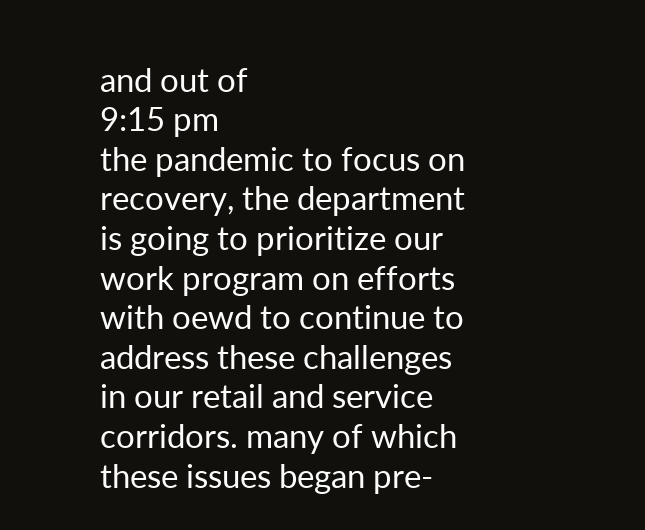and out of
9:15 pm
the pandemic to focus on recovery, the department is going to prioritize our work program on efforts with oewd to continue to address these challenges in our retail and service corridors. many of which these issues began pre-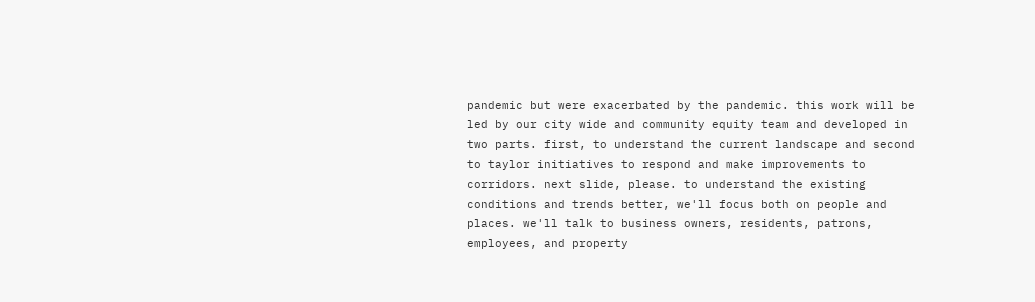pandemic but were exacerbated by the pandemic. this work will be led by our city wide and community equity team and developed in two parts. first, to understand the current landscape and second to taylor initiatives to respond and make improvements to corridors. next slide, please. to understand the existing conditions and trends better, we'll focus both on people and places. we'll talk to business owners, residents, patrons, employees, and property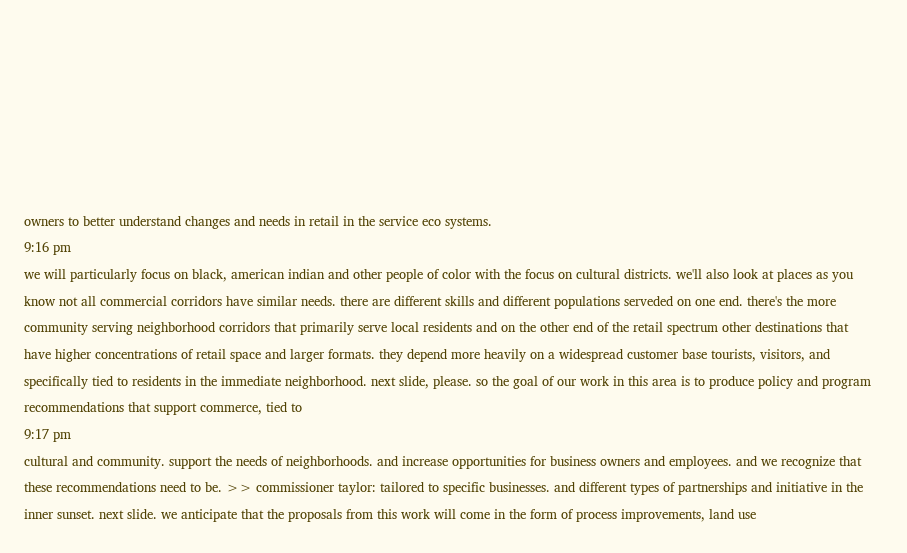owners to better understand changes and needs in retail in the service eco systems.
9:16 pm
we will particularly focus on black, american indian and other people of color with the focus on cultural districts. we'll also look at places as you know not all commercial corridors have similar needs. there are different skills and different populations serveded on one end. there's the more community serving neighborhood corridors that primarily serve local residents and on the other end of the retail spectrum other destinations that have higher concentrations of retail space and larger formats. they depend more heavily on a widespread customer base tourists, visitors, and specifically tied to residents in the immediate neighborhood. next slide, please. so the goal of our work in this area is to produce policy and program recommendations that support commerce, tied to
9:17 pm
cultural and community. support the needs of neighborhoods. and increase opportunities for business owners and employees. and we recognize that these recommendations need to be. >> commissioner taylor: tailored to specific businesses. and different types of partnerships and initiative in the inner sunset. next slide. we anticipate that the proposals from this work will come in the form of process improvements, land use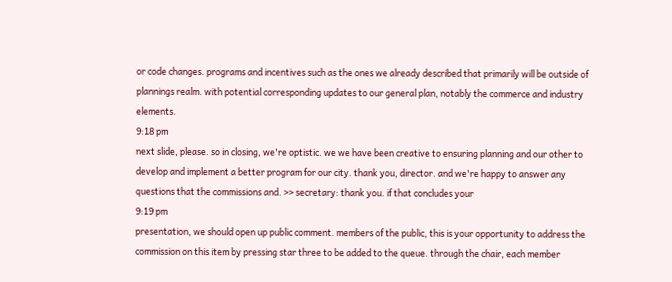or code changes. programs and incentives such as the ones we already described that primarily will be outside of plannings realm. with potential corresponding updates to our general plan, notably the commerce and industry elements.
9:18 pm
next slide, please. so in closing, we're optistic. we we have been creative to ensuring planning and our other to develop and implement a better program for our city. thank you, director. and we're happy to answer any questions that the commissions and. >> secretary: thank you. if that concludes your
9:19 pm
presentation, we should open up public comment. members of the public, this is your opportunity to address the commission on this item by pressing star three to be added to the queue. through the chair, each member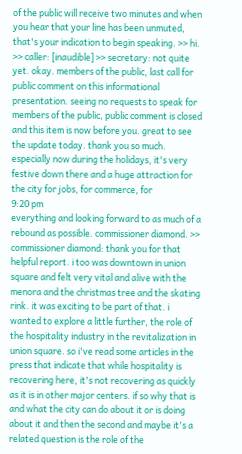of the public will receive two minutes and when you hear that your line has been unmuted, that's your indication to begin speaking. >> hi. >> caller: [inaudible] >> secretary: not quite yet. okay. members of the public, last call for public comment on this informational presentation. seeing no requests to speak for members of the public, public comment is closed and this item is now before you. great to see the update today. thank you so much. especially now during the holidays, it's very festive down there and a huge attraction for the city for jobs, for commerce, for
9:20 pm
everything and looking forward to as much of a rebound as possible. commissioner diamond. >> commissioner diamond: thank you for that helpful report. i too was downtown in union square and felt very vital and alive with the menora and the christmas tree and the skating rink. it was exciting to be part of that. i wanted to explore a little further, the role of the hospitality industry in the revitalization in union square. so i've read some articles in the press that indicate that while hospitality is recovering here, it's not recovering as quickly as it is in other major centers. if so why that is and what the city can do about it or is doing about it and then the second and maybe it's a related question is the role of the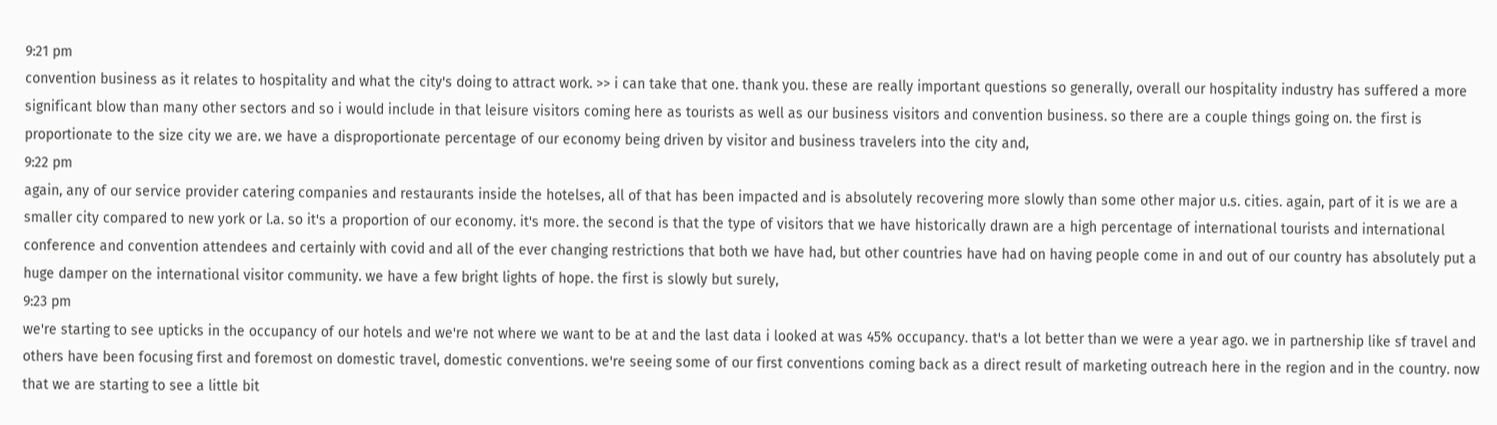9:21 pm
convention business as it relates to hospitality and what the city's doing to attract work. >> i can take that one. thank you. these are really important questions so generally, overall our hospitality industry has suffered a more significant blow than many other sectors and so i would include in that leisure visitors coming here as tourists as well as our business visitors and convention business. so there are a couple things going on. the first is proportionate to the size city we are. we have a disproportionate percentage of our economy being driven by visitor and business travelers into the city and,
9:22 pm
again, any of our service provider catering companies and restaurants inside the hotelses, all of that has been impacted and is absolutely recovering more slowly than some other major u.s. cities. again, part of it is we are a smaller city compared to new york or l.a. so it's a proportion of our economy. it's more. the second is that the type of visitors that we have historically drawn are a high percentage of international tourists and international conference and convention attendees and certainly with covid and all of the ever changing restrictions that both we have had, but other countries have had on having people come in and out of our country has absolutely put a huge damper on the international visitor community. we have a few bright lights of hope. the first is slowly but surely,
9:23 pm
we're starting to see upticks in the occupancy of our hotels and we're not where we want to be at and the last data i looked at was 45% occupancy. that's a lot better than we were a year ago. we in partnership like sf travel and others have been focusing first and foremost on domestic travel, domestic conventions. we're seeing some of our first conventions coming back as a direct result of marketing outreach here in the region and in the country. now that we are starting to see a little bit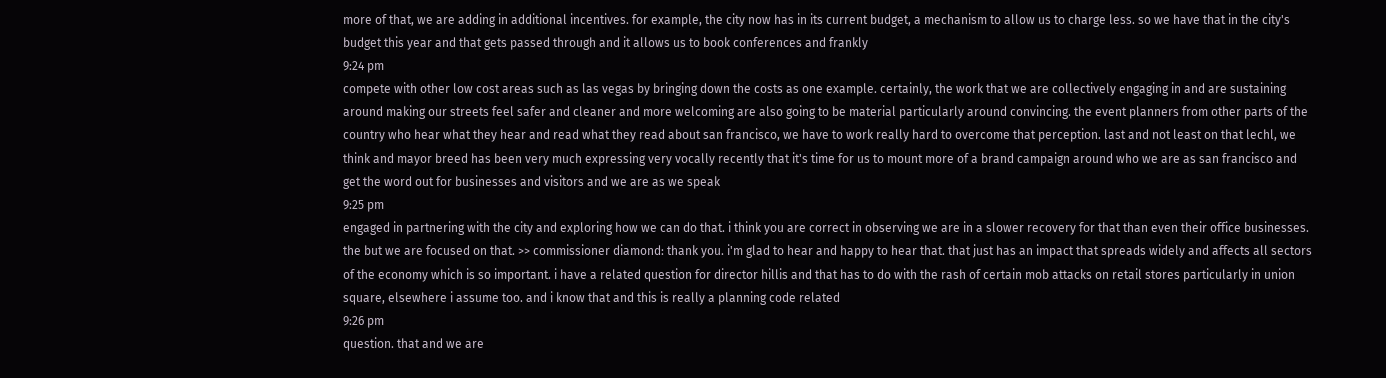more of that, we are adding in additional incentives. for example, the city now has in its current budget, a mechanism to allow us to charge less. so we have that in the city's budget this year and that gets passed through and it allows us to book conferences and frankly
9:24 pm
compete with other low cost areas such as las vegas by bringing down the costs as one example. certainly, the work that we are collectively engaging in and are sustaining around making our streets feel safer and cleaner and more welcoming are also going to be material particularly around convincing. the event planners from other parts of the country who hear what they hear and read what they read about san francisco, we have to work really hard to overcome that perception. last and not least on that lechl, we think and mayor breed has been very much expressing very vocally recently that it's time for us to mount more of a brand campaign around who we are as san francisco and get the word out for businesses and visitors and we are as we speak
9:25 pm
engaged in partnering with the city and exploring how we can do that. i think you are correct in observing we are in a slower recovery for that than even their office businesses. the but we are focused on that. >> commissioner diamond: thank you. i'm glad to hear and happy to hear that. that just has an impact that spreads widely and affects all sectors of the economy which is so important. i have a related question for director hillis and that has to do with the rash of certain mob attacks on retail stores particularly in union square, elsewhere i assume too. and i know that and this is really a planning code related
9:26 pm
question. that and we are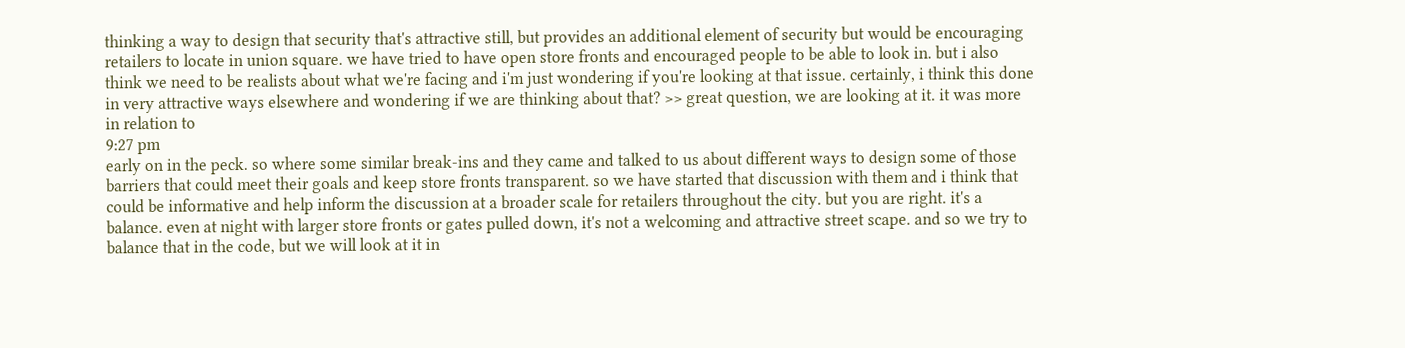thinking a way to design that security that's attractive still, but provides an additional element of security but would be encouraging retailers to locate in union square. we have tried to have open store fronts and encouraged people to be able to look in. but i also think we need to be realists about what we're facing and i'm just wondering if you're looking at that issue. certainly, i think this done in very attractive ways elsewhere and wondering if we are thinking about that? >> great question, we are looking at it. it was more in relation to
9:27 pm
early on in the peck. so where some similar break-ins and they came and talked to us about different ways to design some of those barriers that could meet their goals and keep store fronts transparent. so we have started that discussion with them and i think that could be informative and help inform the discussion at a broader scale for retailers throughout the city. but you are right. it's a balance. even at night with larger store fronts or gates pulled down, it's not a welcoming and attractive street scape. and so we try to balance that in the code, but we will look at it in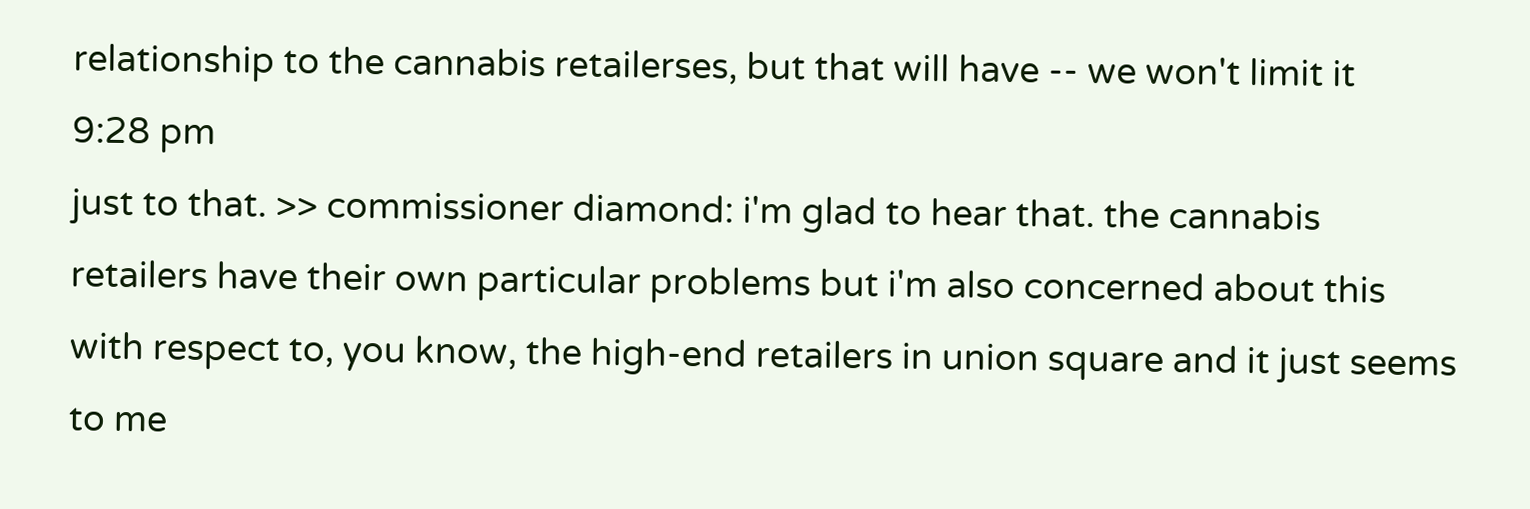relationship to the cannabis retailerses, but that will have -- we won't limit it
9:28 pm
just to that. >> commissioner diamond: i'm glad to hear that. the cannabis retailers have their own particular problems but i'm also concerned about this with respect to, you know, the high-end retailers in union square and it just seems to me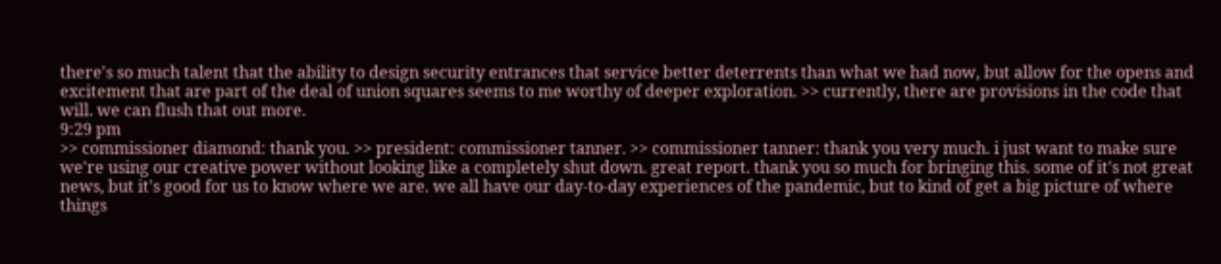there's so much talent that the ability to design security entrances that service better deterrents than what we had now, but allow for the opens and excitement that are part of the deal of union squares seems to me worthy of deeper exploration. >> currently, there are provisions in the code that will. we can flush that out more.
9:29 pm
>> commissioner diamond: thank you. >> president: commissioner tanner. >> commissioner tanner: thank you very much. i just want to make sure we're using our creative power without looking like a completely shut down. great report. thank you so much for bringing this. some of it's not great news, but it's good for us to know where we are. we all have our day-to-day experiences of the pandemic, but to kind of get a big picture of where things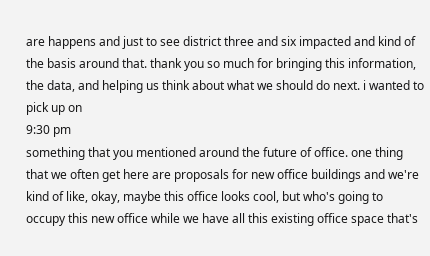are happens and just to see district three and six impacted and kind of the basis around that. thank you so much for bringing this information, the data, and helping us think about what we should do next. i wanted to pick up on
9:30 pm
something that you mentioned around the future of office. one thing that we often get here are proposals for new office buildings and we're kind of like, okay, maybe this office looks cool, but who's going to occupy this new office while we have all this existing office space that's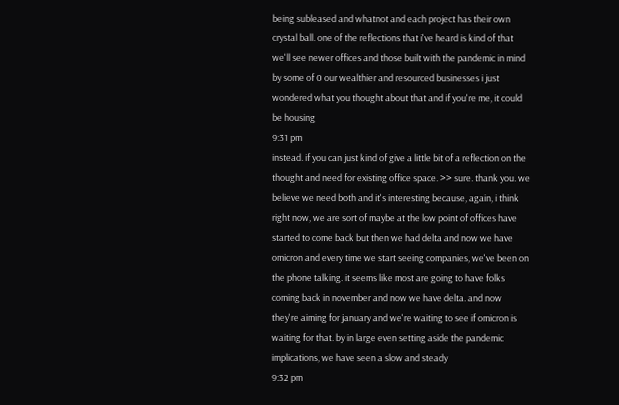being subleased and whatnot and each project has their own crystal ball. one of the reflections that i've heard is kind of that we'll see newer offices and those built with the pandemic in mind by some of 0 our wealthier and resourced businesses i just wondered what you thought about that and if you're me, it could be housing
9:31 pm
instead. if you can just kind of give a little bit of a reflection on the thought and need for existing office space. >> sure. thank you. we believe we need both and it's interesting because, again, i think right now, we are sort of maybe at the low point of offices have started to come back but then we had delta and now we have omicron and every time we start seeing companies, we've been on the phone talking. it seems like most are going to have folks coming back in november and now we have delta. and now they're aiming for january and we're waiting to see if omicron is waiting for that. by in large even setting aside the pandemic implications, we have seen a slow and steady
9:32 pm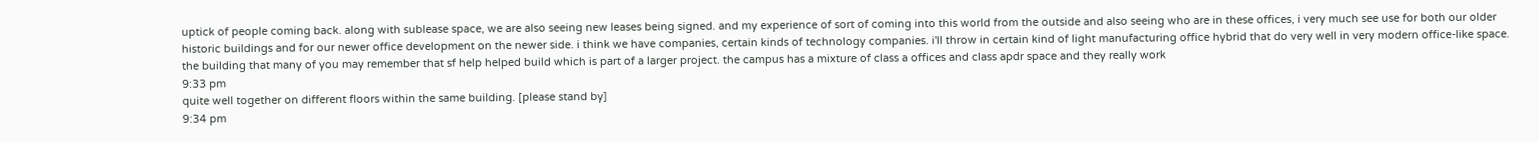uptick of people coming back. along with sublease space, we are also seeing new leases being signed. and my experience of sort of coming into this world from the outside and also seeing who are in these offices, i very much see use for both our older historic buildings and for our newer office development on the newer side. i think we have companies, certain kinds of technology companies. i'll throw in certain kind of light manufacturing office hybrid that do very well in very modern office-like space. the building that many of you may remember that sf help helped build which is part of a larger project. the campus has a mixture of class a offices and class apdr space and they really work
9:33 pm
quite well together on different floors within the same building. [please stand by]
9:34 pm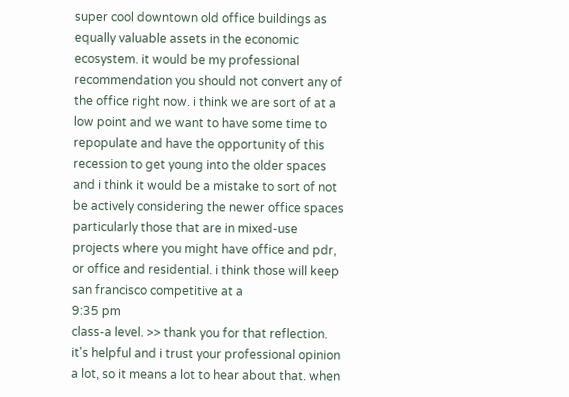super cool downtown old office buildings as equally valuable assets in the economic ecosystem. it would be my professional recommendation you should not convert any of the office right now. i think we are sort of at a low point and we want to have some time to repopulate and have the opportunity of this recession to get young into the older spaces and i think it would be a mistake to sort of not be actively considering the newer office spaces particularly those that are in mixed-use projects where you might have office and pdr, or office and residential. i think those will keep san francisco competitive at a
9:35 pm
class-a level. >> thank you for that reflection. it's helpful and i trust your professional opinion a lot, so it means a lot to hear about that. when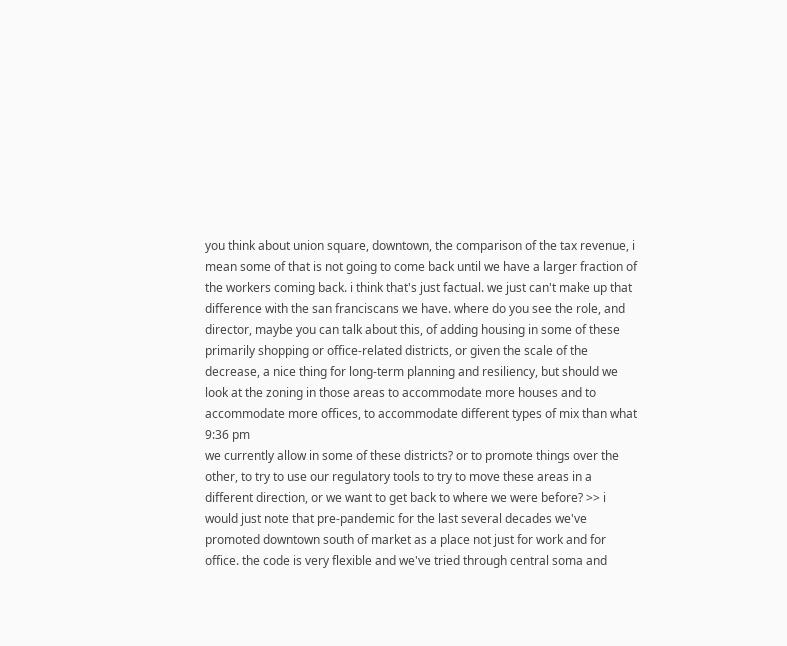you think about union square, downtown, the comparison of the tax revenue, i mean some of that is not going to come back until we have a larger fraction of the workers coming back. i think that's just factual. we just can't make up that difference with the san franciscans we have. where do you see the role, and director, maybe you can talk about this, of adding housing in some of these primarily shopping or office-related districts, or given the scale of the decrease, a nice thing for long-term planning and resiliency, but should we look at the zoning in those areas to accommodate more houses and to accommodate more offices, to accommodate different types of mix than what
9:36 pm
we currently allow in some of these districts? or to promote things over the other, to try to use our regulatory tools to try to move these areas in a different direction, or we want to get back to where we were before? >> i would just note that pre-pandemic for the last several decades we've promoted downtown south of market as a place not just for work and for office. the code is very flexible and we've tried through central soma and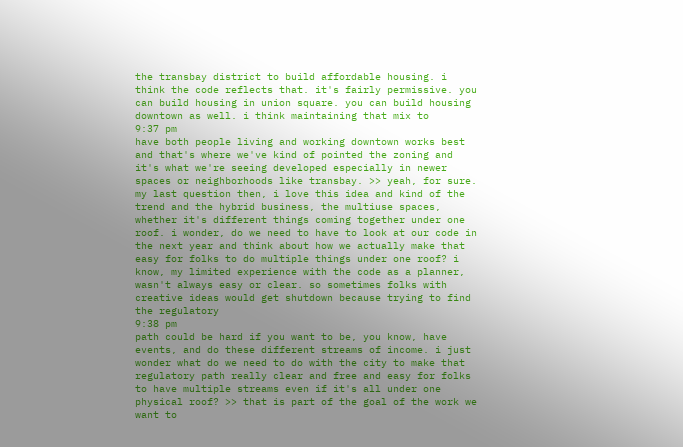the transbay district to build affordable housing. i think the code reflects that. it's fairly permissive. you can build housing in union square. you can build housing downtown as well. i think maintaining that mix to
9:37 pm
have both people living and working downtown works best and that's where we've kind of pointed the zoning and it's what we're seeing developed especially in newer spaces or neighborhoods like transbay. >> yeah, for sure. my last question then, i love this idea and kind of the trend and the hybrid business, the multiuse spaces, whether it's different things coming together under one roof. i wonder, do we need to have to look at our code in the next year and think about how we actually make that easy for folks to do multiple things under one roof? i know, my limited experience with the code as a planner, wasn't always easy or clear. so sometimes folks with creative ideas would get shutdown because trying to find the regulatory
9:38 pm
path could be hard if you want to be, you know, have events, and do these different streams of income. i just wonder what do we need to do with the city to make that regulatory path really clear and free and easy for folks to have multiple streams even if it's all under one physical roof? >> that is part of the goal of the work we want to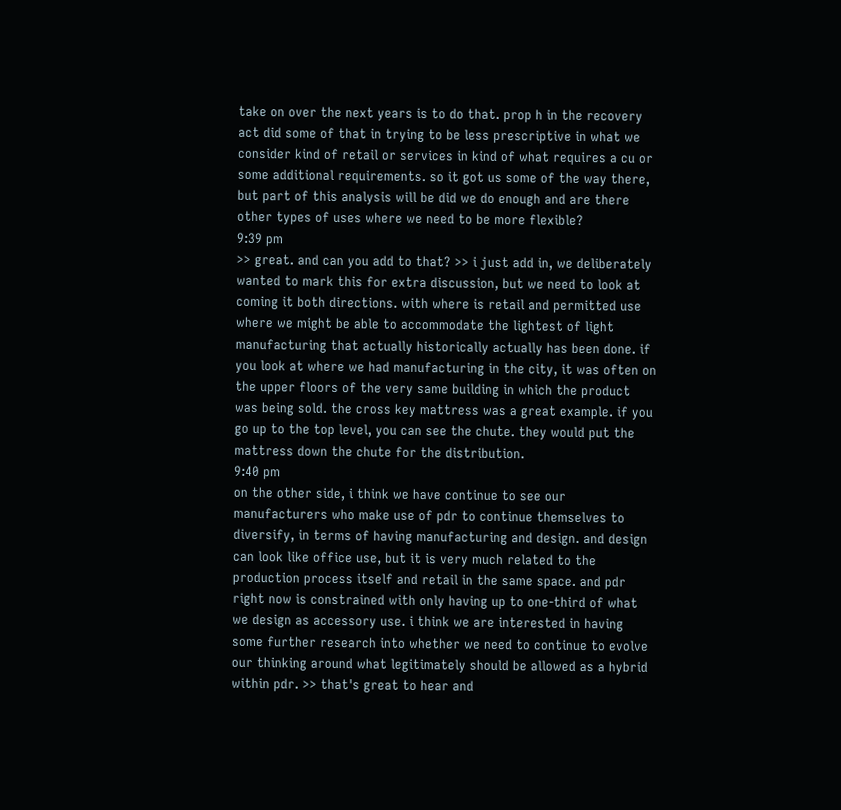take on over the next years is to do that. prop h in the recovery act did some of that in trying to be less prescriptive in what we consider kind of retail or services in kind of what requires a cu or some additional requirements. so it got us some of the way there, but part of this analysis will be did we do enough and are there other types of uses where we need to be more flexible?
9:39 pm
>> great. and can you add to that? >> i just add in, we deliberately wanted to mark this for extra discussion, but we need to look at coming it both directions. with where is retail and permitted use where we might be able to accommodate the lightest of light manufacturing that actually historically actually has been done. if you look at where we had manufacturing in the city, it was often on the upper floors of the very same building in which the product was being sold. the cross key mattress was a great example. if you go up to the top level, you can see the chute. they would put the mattress down the chute for the distribution.
9:40 pm
on the other side, i think we have continue to see our manufacturers who make use of pdr to continue themselves to diversify, in terms of having manufacturing and design. and design can look like office use, but it is very much related to the production process itself and retail in the same space. and pdr right now is constrained with only having up to one-third of what we design as accessory use. i think we are interested in having some further research into whether we need to continue to evolve our thinking around what legitimately should be allowed as a hybrid within pdr. >> that's great to hear and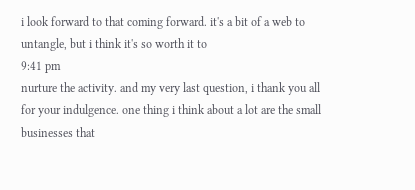i look forward to that coming forward. it's a bit of a web to untangle, but i think it's so worth it to
9:41 pm
nurture the activity. and my very last question, i thank you all for your indulgence. one thing i think about a lot are the small businesses that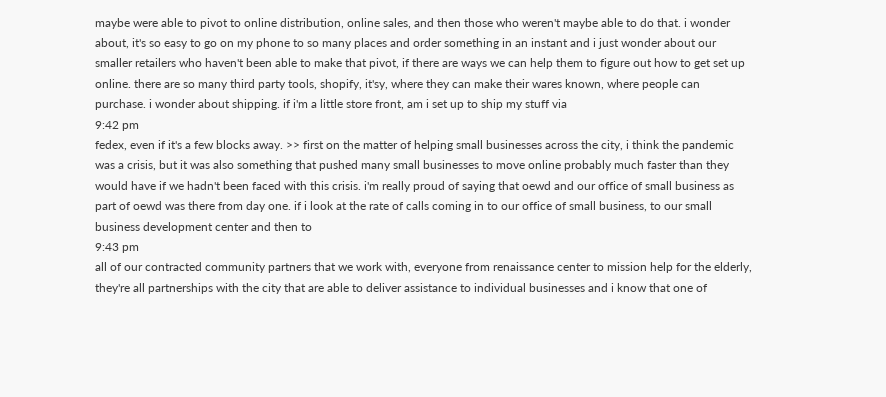maybe were able to pivot to online distribution, online sales, and then those who weren't maybe able to do that. i wonder about, it's so easy to go on my phone to so many places and order something in an instant and i just wonder about our smaller retailers who haven't been able to make that pivot, if there are ways we can help them to figure out how to get set up online. there are so many third party tools, shopify, it'sy, where they can make their wares known, where people can purchase. i wonder about shipping. if i'm a little store front, am i set up to ship my stuff via
9:42 pm
fedex, even if it's a few blocks away. >> first on the matter of helping small businesses across the city, i think the pandemic was a crisis, but it was also something that pushed many small businesses to move online probably much faster than they would have if we hadn't been faced with this crisis. i'm really proud of saying that oewd and our office of small business as part of oewd was there from day one. if i look at the rate of calls coming in to our office of small business, to our small business development center and then to
9:43 pm
all of our contracted community partners that we work with, everyone from renaissance center to mission help for the elderly, they're all partnerships with the city that are able to deliver assistance to individual businesses and i know that one of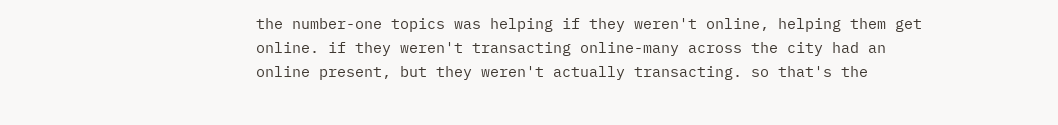the number-one topics was helping if they weren't online, helping them get online. if they weren't transacting online-many across the city had an online present, but they weren't actually transacting. so that's the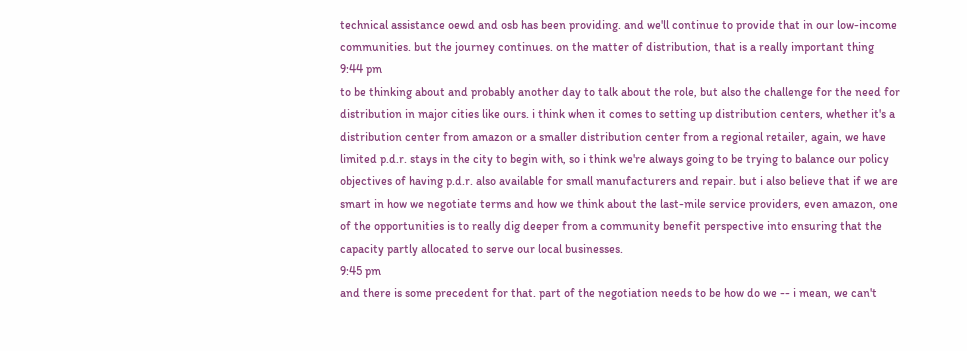technical assistance oewd and osb has been providing. and we'll continue to provide that in our low-income communities. but the journey continues. on the matter of distribution, that is a really important thing
9:44 pm
to be thinking about and probably another day to talk about the role, but also the challenge for the need for distribution in major cities like ours. i think when it comes to setting up distribution centers, whether it's a distribution center from amazon or a smaller distribution center from a regional retailer, again, we have limited p.d.r. stays in the city to begin with, so i think we're always going to be trying to balance our policy objectives of having p.d.r. also available for small manufacturers and repair. but i also believe that if we are smart in how we negotiate terms and how we think about the last-mile service providers, even amazon, one of the opportunities is to really dig deeper from a community benefit perspective into ensuring that the capacity partly allocated to serve our local businesses.
9:45 pm
and there is some precedent for that. part of the negotiation needs to be how do we -- i mean, we can't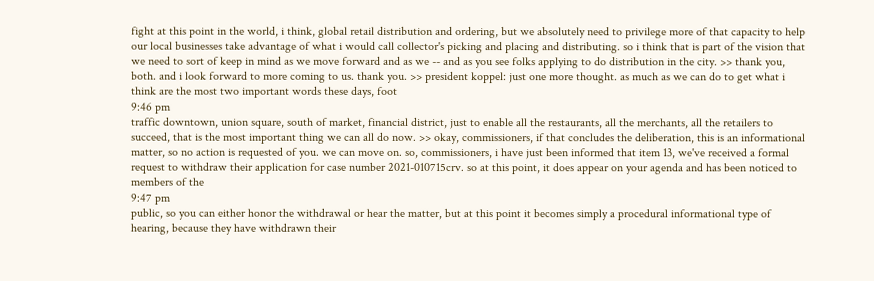fight at this point in the world, i think, global retail distribution and ordering, but we absolutely need to privilege more of that capacity to help our local businesses take advantage of what i would call collector's picking and placing and distributing. so i think that is part of the vision that we need to sort of keep in mind as we move forward and as we -- and as you see folks applying to do distribution in the city. >> thank you, both. and i look forward to more coming to us. thank you. >> president koppel: just one more thought. as much as we can do to get what i think are the most two important words these days, foot
9:46 pm
traffic downtown, union square, south of market, financial district, just to enable all the restaurants, all the merchants, all the retailers to succeed, that is the most important thing we can all do now. >> okay, commissioners, if that concludes the deliberation, this is an informational matter, so no action is requested of you. we can move on. so, commissioners, i have just been informed that item 13, we've received a formal request to withdraw their application for case number 2021-010715crv. so at this point, it does appear on your agenda and has been noticed to members of the
9:47 pm
public, so you can either honor the withdrawal or hear the matter, but at this point it becomes simply a procedural informational type of hearing, because they have withdrawn their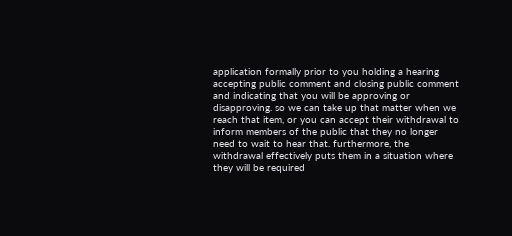application formally prior to you holding a hearing accepting public comment and closing public comment and indicating that you will be approving or disapproving. so we can take up that matter when we reach that item, or you can accept their withdrawal to inform members of the public that they no longer need to wait to hear that. furthermore, the withdrawal effectively puts them in a situation where they will be required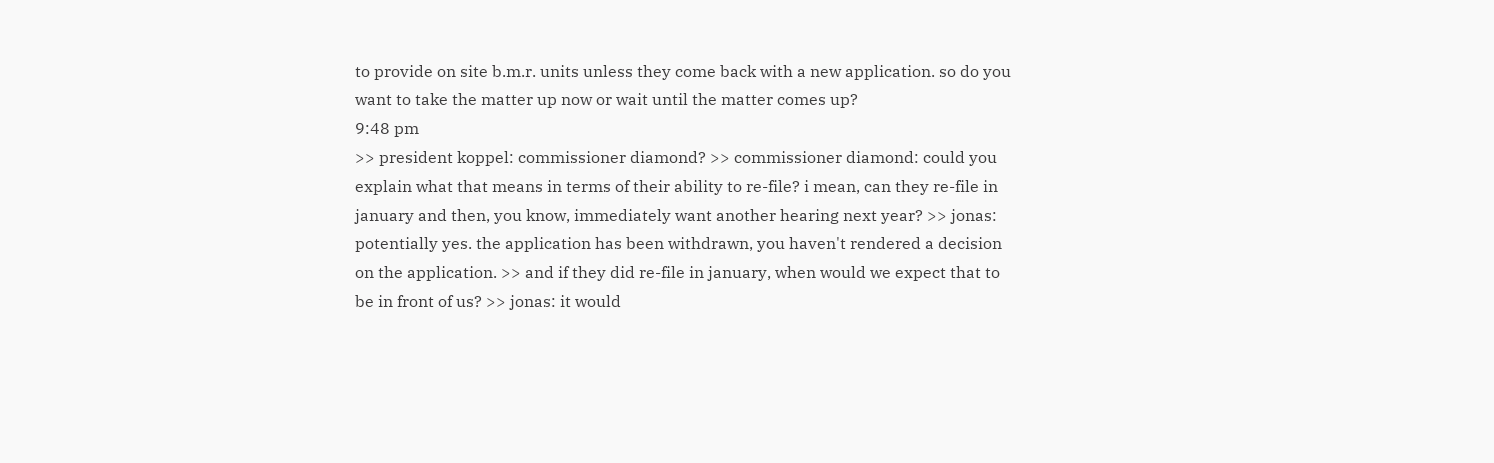to provide on site b.m.r. units unless they come back with a new application. so do you want to take the matter up now or wait until the matter comes up?
9:48 pm
>> president koppel: commissioner diamond? >> commissioner diamond: could you explain what that means in terms of their ability to re-file? i mean, can they re-file in january and then, you know, immediately want another hearing next year? >> jonas: potentially yes. the application has been withdrawn, you haven't rendered a decision on the application. >> and if they did re-file in january, when would we expect that to be in front of us? >> jonas: it would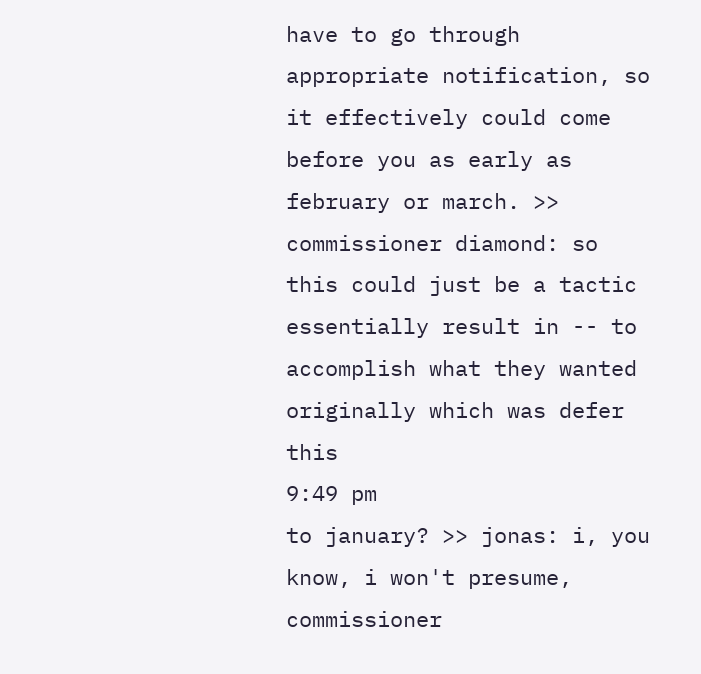have to go through appropriate notification, so it effectively could come before you as early as february or march. >> commissioner diamond: so this could just be a tactic essentially result in -- to accomplish what they wanted originally which was defer this
9:49 pm
to january? >> jonas: i, you know, i won't presume, commissioner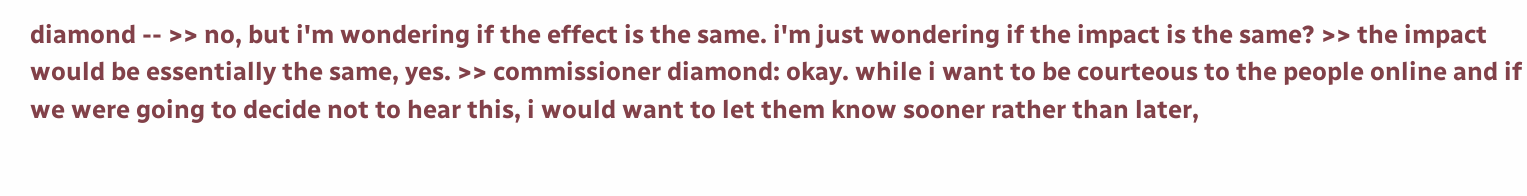diamond -- >> no, but i'm wondering if the effect is the same. i'm just wondering if the impact is the same? >> the impact would be essentially the same, yes. >> commissioner diamond: okay. while i want to be courteous to the people online and if we were going to decide not to hear this, i would want to let them know sooner rather than later,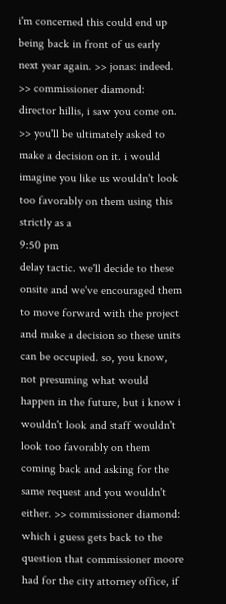i'm concerned this could end up being back in front of us early next year again. >> jonas: indeed. >> commissioner diamond: director hillis, i saw you come on. >> you'll be ultimately asked to make a decision on it. i would imagine you like us wouldn't look too favorably on them using this strictly as a
9:50 pm
delay tactic. we'll decide to these onsite and we've encouraged them to move forward with the project and make a decision so these units can be occupied. so, you know, not presuming what would happen in the future, but i know i wouldn't look and staff wouldn't look too favorably on them coming back and asking for the same request and you wouldn't either. >> commissioner diamond: which i guess gets back to the question that commissioner moore had for the city attorney office, if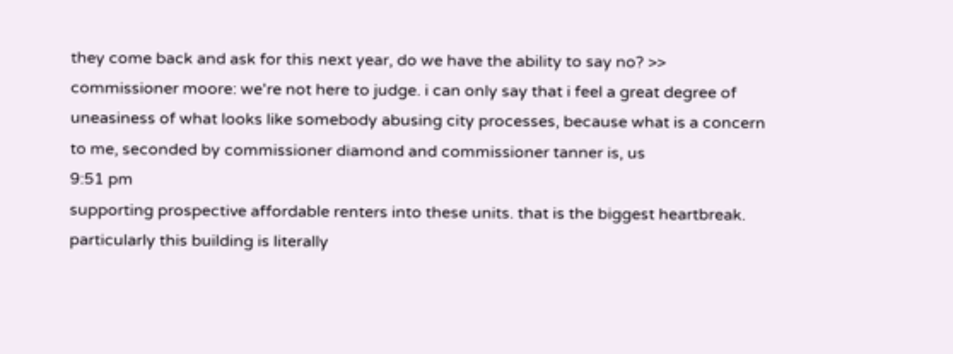they come back and ask for this next year, do we have the ability to say no? >> commissioner moore: we're not here to judge. i can only say that i feel a great degree of uneasiness of what looks like somebody abusing city processes, because what is a concern to me, seconded by commissioner diamond and commissioner tanner is, us
9:51 pm
supporting prospective affordable renters into these units. that is the biggest heartbreak. particularly this building is literally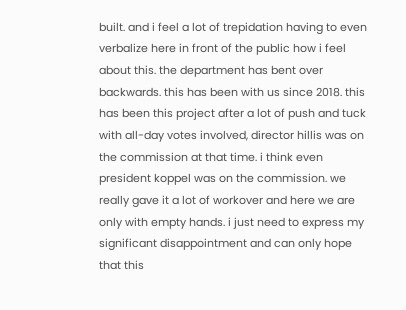built. and i feel a lot of trepidation having to even verbalize here in front of the public how i feel about this. the department has bent over backwards. this has been with us since 2018. this has been this project after a lot of push and tuck with all-day votes involved, director hillis was on the commission at that time. i think even president koppel was on the commission. we really gave it a lot of workover and here we are only with empty hands. i just need to express my significant disappointment and can only hope that this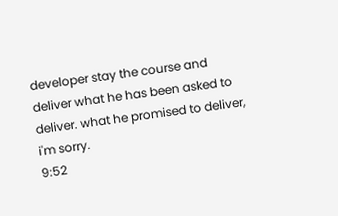developer stay the course and deliver what he has been asked to deliver. what he promised to deliver, i'm sorry.
9:52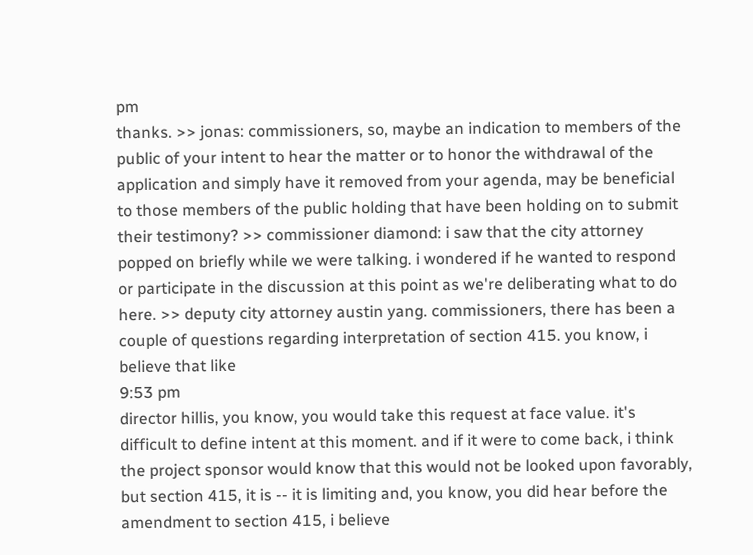pm
thanks. >> jonas: commissioners, so, maybe an indication to members of the public of your intent to hear the matter or to honor the withdrawal of the application and simply have it removed from your agenda, may be beneficial to those members of the public holding that have been holding on to submit their testimony? >> commissioner diamond: i saw that the city attorney popped on briefly while we were talking. i wondered if he wanted to respond or participate in the discussion at this point as we're deliberating what to do here. >> deputy city attorney austin yang. commissioners, there has been a couple of questions regarding interpretation of section 415. you know, i believe that like
9:53 pm
director hillis, you know, you would take this request at face value. it's difficult to define intent at this moment. and if it were to come back, i think the project sponsor would know that this would not be looked upon favorably, but section 415, it is -- it is limiting and, you know, you did hear before the amendment to section 415, i believe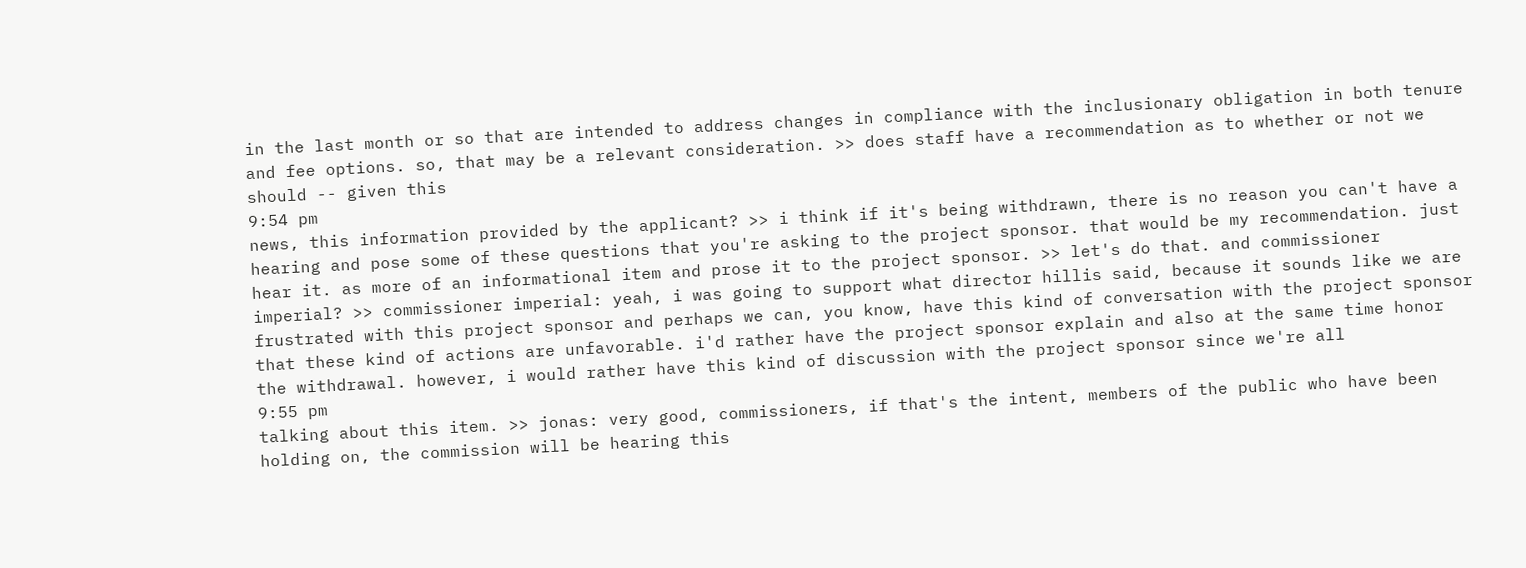in the last month or so that are intended to address changes in compliance with the inclusionary obligation in both tenure and fee options. so, that may be a relevant consideration. >> does staff have a recommendation as to whether or not we should -- given this
9:54 pm
news, this information provided by the applicant? >> i think if it's being withdrawn, there is no reason you can't have a hearing and pose some of these questions that you're asking to the project sponsor. that would be my recommendation. just hear it. as more of an informational item and prose it to the project sponsor. >> let's do that. and commissioner imperial? >> commissioner imperial: yeah, i was going to support what director hillis said, because it sounds like we are frustrated with this project sponsor and perhaps we can, you know, have this kind of conversation with the project sponsor that these kind of actions are unfavorable. i'd rather have the project sponsor explain and also at the same time honor the withdrawal. however, i would rather have this kind of discussion with the project sponsor since we're all
9:55 pm
talking about this item. >> jonas: very good, commissioners, if that's the intent, members of the public who have been holding on, the commission will be hearing this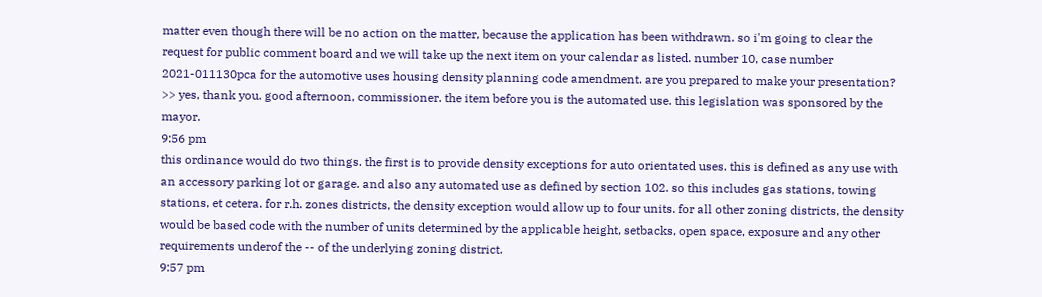matter even though there will be no action on the matter, because the application has been withdrawn. so i'm going to clear the request for public comment board and we will take up the next item on your calendar as listed. number 10, case number 2021-011130pca for the automotive uses housing density planning code amendment. are you prepared to make your presentation? >> yes, thank you. good afternoon, commissioner. the item before you is the automated use. this legislation was sponsored by the mayor.
9:56 pm
this ordinance would do two things. the first is to provide density exceptions for auto orientated uses. this is defined as any use with an accessory parking lot or garage. and also any automated use as defined by section 102. so this includes gas stations, towing stations, et cetera. for r.h. zones districts, the density exception would allow up to four units. for all other zoning districts, the density would be based code with the number of units determined by the applicable height, setbacks, open space, exposure and any other requirements underof the -- of the underlying zoning district.
9:57 pm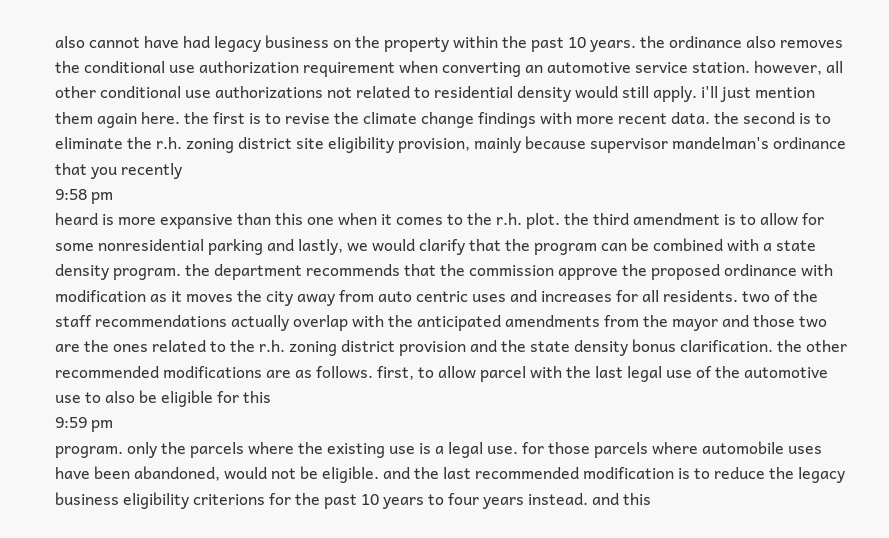also cannot have had legacy business on the property within the past 10 years. the ordinance also removes the conditional use authorization requirement when converting an automotive service station. however, all other conditional use authorizations not related to residential density would still apply. i'll just mention them again here. the first is to revise the climate change findings with more recent data. the second is to eliminate the r.h. zoning district site eligibility provision, mainly because supervisor mandelman's ordinance that you recently
9:58 pm
heard is more expansive than this one when it comes to the r.h. plot. the third amendment is to allow for some nonresidential parking and lastly, we would clarify that the program can be combined with a state density program. the department recommends that the commission approve the proposed ordinance with modification as it moves the city away from auto centric uses and increases for all residents. two of the staff recommendations actually overlap with the anticipated amendments from the mayor and those two are the ones related to the r.h. zoning district provision and the state density bonus clarification. the other recommended modifications are as follows. first, to allow parcel with the last legal use of the automotive use to also be eligible for this
9:59 pm
program. only the parcels where the existing use is a legal use. for those parcels where automobile uses have been abandoned, would not be eligible. and the last recommended modification is to reduce the legacy business eligibility criterions for the past 10 years to four years instead. and this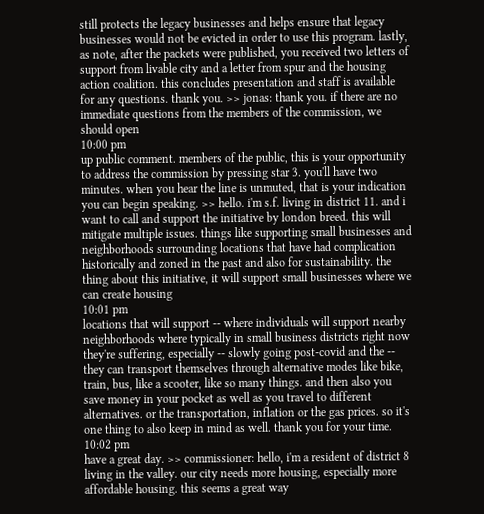still protects the legacy businesses and helps ensure that legacy businesses would not be evicted in order to use this program. lastly, as note, after the packets were published, you received two letters of support from livable city and a letter from spur and the housing action coalition. this concludes presentation and staff is available for any questions. thank you. >> jonas: thank you. if there are no immediate questions from the members of the commission, we should open
10:00 pm
up public comment. members of the public, this is your opportunity to address the commission by pressing star 3. you'll have two minutes. when you hear the line is unmuted, that is your indication you can begin speaking. >> hello. i'm s.f. living in district 11. and i want to call and support the initiative by london breed. this will mitigate multiple issues. things like supporting small businesses and neighborhoods surrounding locations that have had complication historically and zoned in the past and also for sustainability. the thing about this initiative, it will support small businesses where we can create housing
10:01 pm
locations that will support -- where individuals will support nearby neighborhoods where typically in small business districts right now they're suffering, especially -- slowly going post-covid and the -- they can transport themselves through alternative modes like bike, train, bus, like a scooter, like so many things. and then also you save money in your pocket as well as you travel to different alternatives. or the transportation, inflation or the gas prices. so it's one thing to also keep in mind as well. thank you for your time.
10:02 pm
have a great day. >> commissioner: hello, i'm a resident of district 8 living in the valley. our city needs more housing, especially more affordable housing. this seems a great way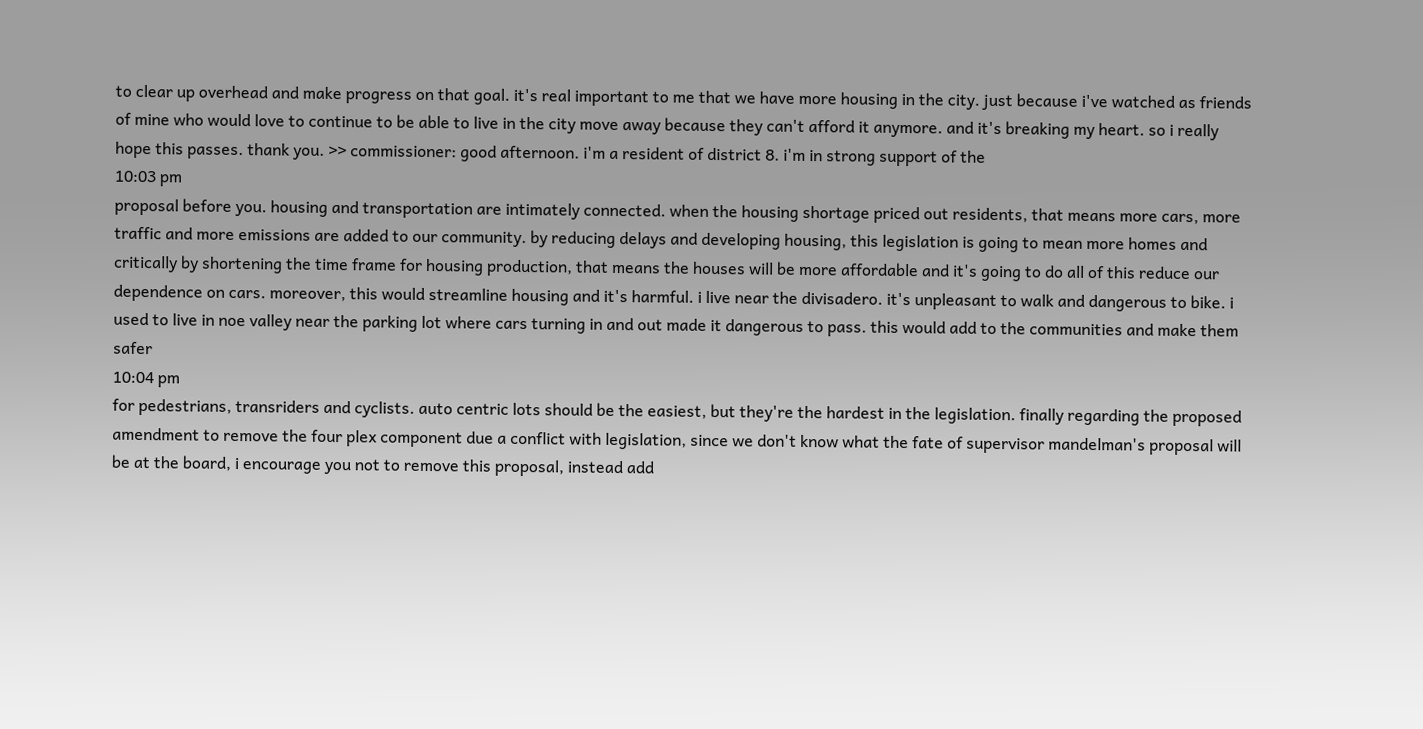to clear up overhead and make progress on that goal. it's real important to me that we have more housing in the city. just because i've watched as friends of mine who would love to continue to be able to live in the city move away because they can't afford it anymore. and it's breaking my heart. so i really hope this passes. thank you. >> commissioner: good afternoon. i'm a resident of district 8. i'm in strong support of the
10:03 pm
proposal before you. housing and transportation are intimately connected. when the housing shortage priced out residents, that means more cars, more traffic and more emissions are added to our community. by reducing delays and developing housing, this legislation is going to mean more homes and critically by shortening the time frame for housing production, that means the houses will be more affordable and it's going to do all of this reduce our dependence on cars. moreover, this would streamline housing and it's harmful. i live near the divisadero. it's unpleasant to walk and dangerous to bike. i used to live in noe valley near the parking lot where cars turning in and out made it dangerous to pass. this would add to the communities and make them safer
10:04 pm
for pedestrians, transriders and cyclists. auto centric lots should be the easiest, but they're the hardest in the legislation. finally regarding the proposed amendment to remove the four plex component due a conflict with legislation, since we don't know what the fate of supervisor mandelman's proposal will be at the board, i encourage you not to remove this proposal, instead add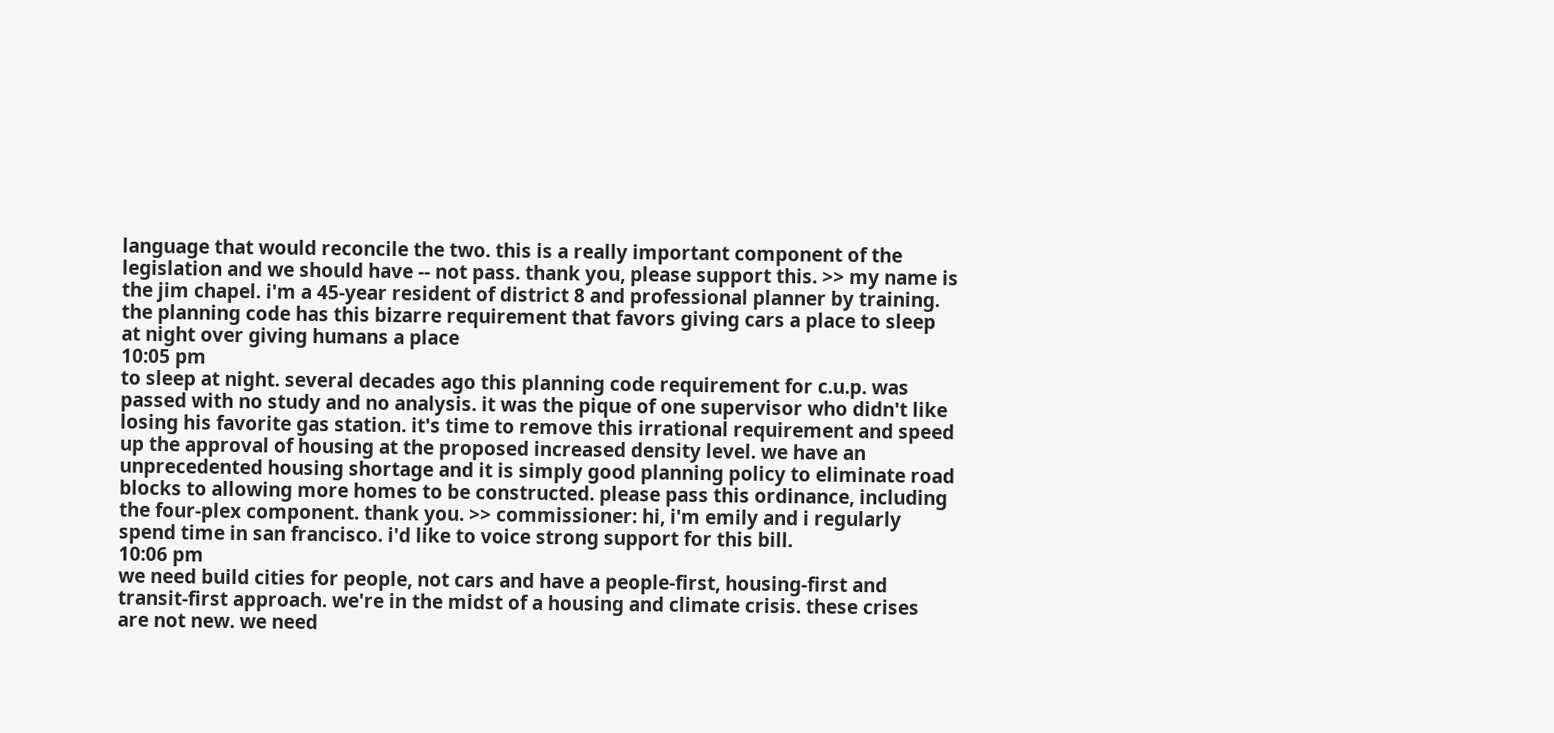language that would reconcile the two. this is a really important component of the legislation and we should have -- not pass. thank you, please support this. >> my name is the jim chapel. i'm a 45-year resident of district 8 and professional planner by training. the planning code has this bizarre requirement that favors giving cars a place to sleep at night over giving humans a place
10:05 pm
to sleep at night. several decades ago this planning code requirement for c.u.p. was passed with no study and no analysis. it was the pique of one supervisor who didn't like losing his favorite gas station. it's time to remove this irrational requirement and speed up the approval of housing at the proposed increased density level. we have an unprecedented housing shortage and it is simply good planning policy to eliminate road blocks to allowing more homes to be constructed. please pass this ordinance, including the four-plex component. thank you. >> commissioner: hi, i'm emily and i regularly spend time in san francisco. i'd like to voice strong support for this bill.
10:06 pm
we need build cities for people, not cars and have a people-first, housing-first and transit-first approach. we're in the midst of a housing and climate crisis. these crises are not new. we need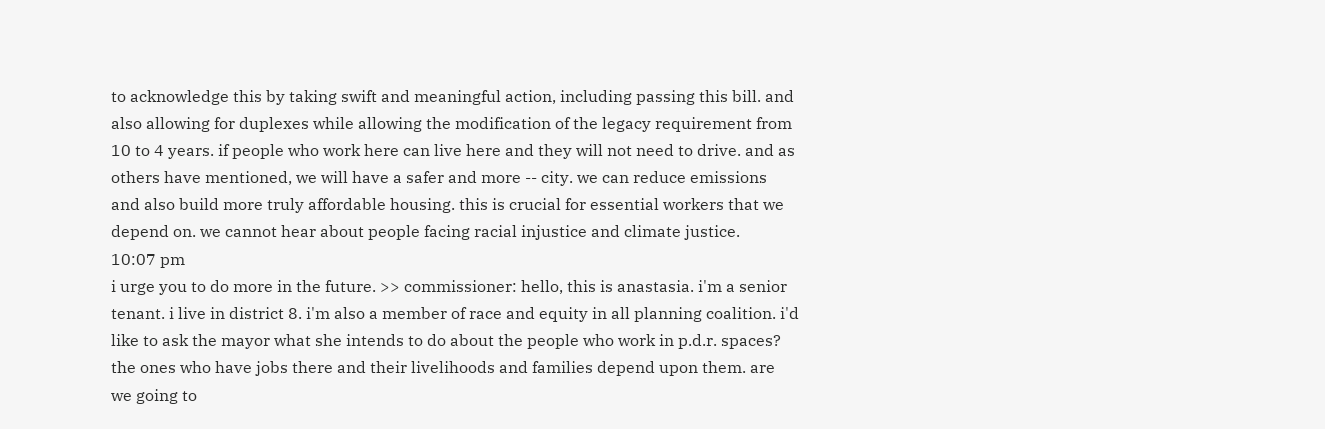to acknowledge this by taking swift and meaningful action, including passing this bill. and also allowing for duplexes while allowing the modification of the legacy requirement from 10 to 4 years. if people who work here can live here and they will not need to drive. and as others have mentioned, we will have a safer and more -- city. we can reduce emissions and also build more truly affordable housing. this is crucial for essential workers that we depend on. we cannot hear about people facing racial injustice and climate justice.
10:07 pm
i urge you to do more in the future. >> commissioner: hello, this is anastasia. i'm a senior tenant. i live in district 8. i'm also a member of race and equity in all planning coalition. i'd like to ask the mayor what she intends to do about the people who work in p.d.r. spaces? the ones who have jobs there and their livelihoods and families depend upon them. are we going to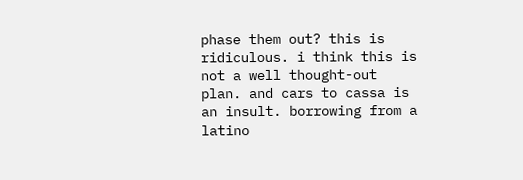phase them out? this is ridiculous. i think this is not a well thought-out plan. and cars to cassa is an insult. borrowing from a latino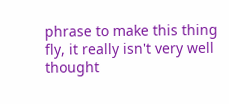phrase to make this thing fly, it really isn't very well thought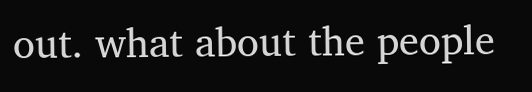out. what about the people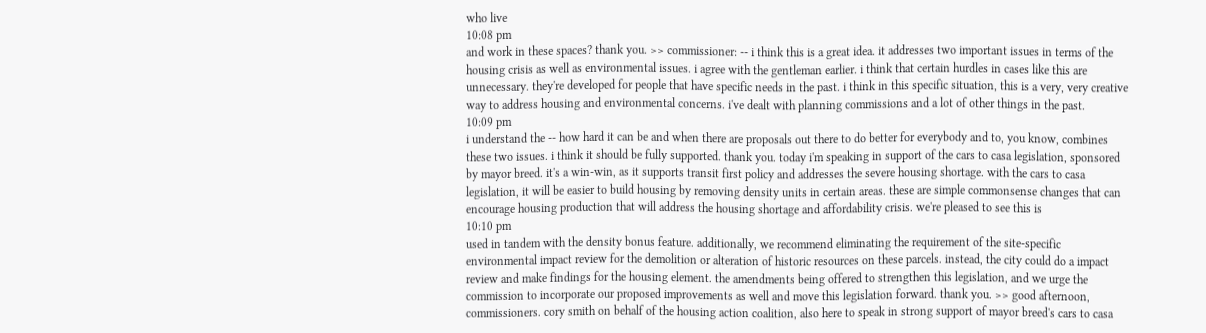who live
10:08 pm
and work in these spaces? thank you. >> commissioner: -- i think this is a great idea. it addresses two important issues in terms of the housing crisis as well as environmental issues. i agree with the gentleman earlier. i think that certain hurdles in cases like this are unnecessary. they're developed for people that have specific needs in the past. i think in this specific situation, this is a very, very creative way to address housing and environmental concerns. i've dealt with planning commissions and a lot of other things in the past.
10:09 pm
i understand the -- how hard it can be and when there are proposals out there to do better for everybody and to, you know, combines these two issues. i think it should be fully supported. thank you. today i'm speaking in support of the cars to casa legislation, sponsored by mayor breed. it's a win-win, as it supports transit first policy and addresses the severe housing shortage. with the cars to casa legislation, it will be easier to build housing by removing density units in certain areas. these are simple commonsense changes that can encourage housing production that will address the housing shortage and affordability crisis. we're pleased to see this is
10:10 pm
used in tandem with the density bonus feature. additionally, we recommend eliminating the requirement of the site-specific environmental impact review for the demolition or alteration of historic resources on these parcels. instead, the city could do a impact review and make findings for the housing element. the amendments being offered to strengthen this legislation, and we urge the commission to incorporate our proposed improvements as well and move this legislation forward. thank you. >> good afternoon, commissioners. cory smith on behalf of the housing action coalition, also here to speak in strong support of mayor breed's cars to casa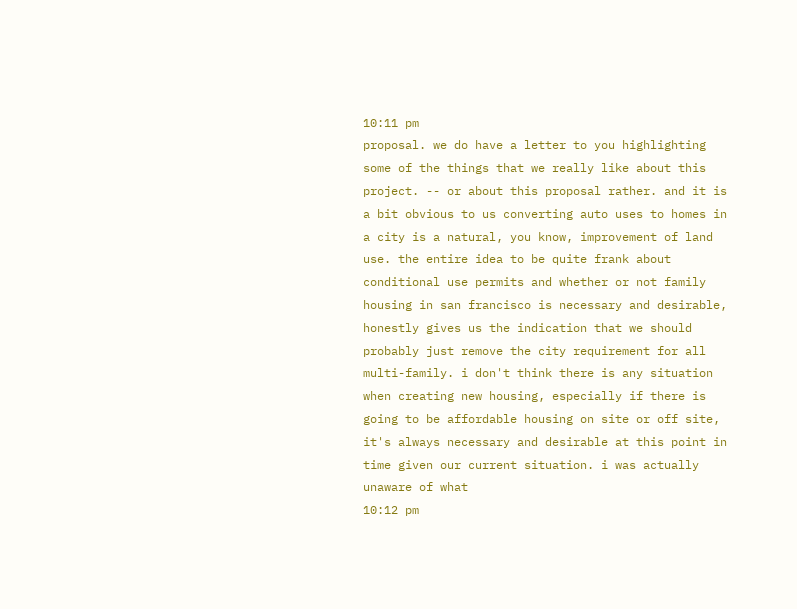10:11 pm
proposal. we do have a letter to you highlighting some of the things that we really like about this project. -- or about this proposal rather. and it is a bit obvious to us converting auto uses to homes in a city is a natural, you know, improvement of land use. the entire idea to be quite frank about conditional use permits and whether or not family housing in san francisco is necessary and desirable, honestly gives us the indication that we should probably just remove the city requirement for all multi-family. i don't think there is any situation when creating new housing, especially if there is going to be affordable housing on site or off site, it's always necessary and desirable at this point in time given our current situation. i was actually unaware of what
10:12 pm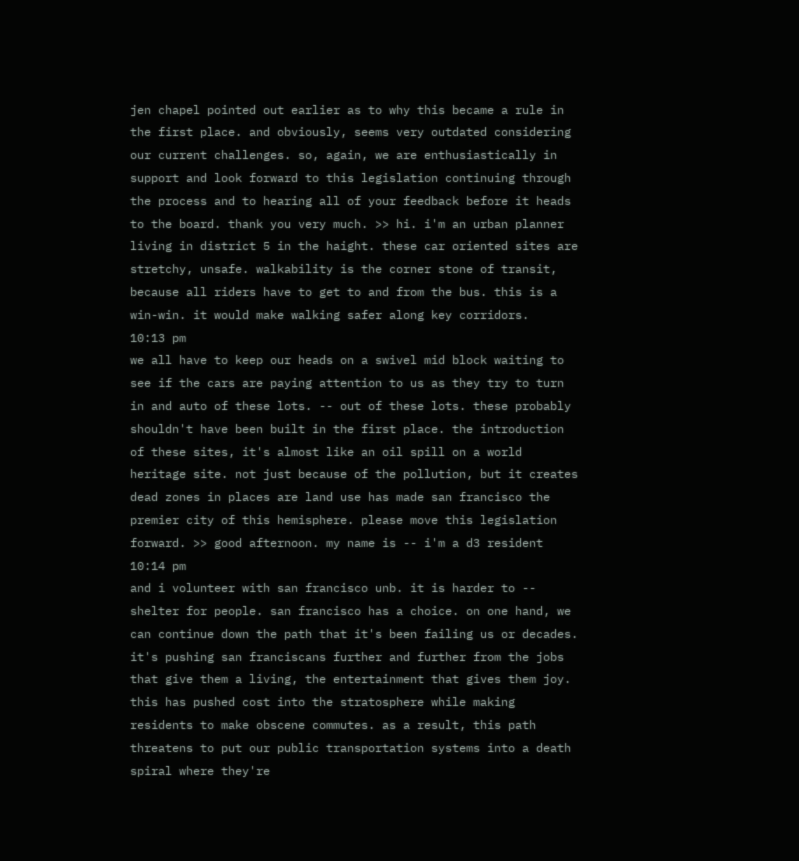jen chapel pointed out earlier as to why this became a rule in the first place. and obviously, seems very outdated considering our current challenges. so, again, we are enthusiastically in support and look forward to this legislation continuing through the process and to hearing all of your feedback before it heads to the board. thank you very much. >> hi. i'm an urban planner living in district 5 in the haight. these car oriented sites are stretchy, unsafe. walkability is the corner stone of transit, because all riders have to get to and from the bus. this is a win-win. it would make walking safer along key corridors.
10:13 pm
we all have to keep our heads on a swivel mid block waiting to see if the cars are paying attention to us as they try to turn in and auto of these lots. -- out of these lots. these probably shouldn't have been built in the first place. the introduction of these sites, it's almost like an oil spill on a world heritage site. not just because of the pollution, but it creates dead zones in places are land use has made san francisco the premier city of this hemisphere. please move this legislation forward. >> good afternoon. my name is -- i'm a d3 resident
10:14 pm
and i volunteer with san francisco unb. it is harder to -- shelter for people. san francisco has a choice. on one hand, we can continue down the path that it's been failing us or decades. it's pushing san franciscans further and further from the jobs that give them a living, the entertainment that gives them joy. this has pushed cost into the stratosphere while making residents to make obscene commutes. as a result, this path threatens to put our public transportation systems into a death spiral where they're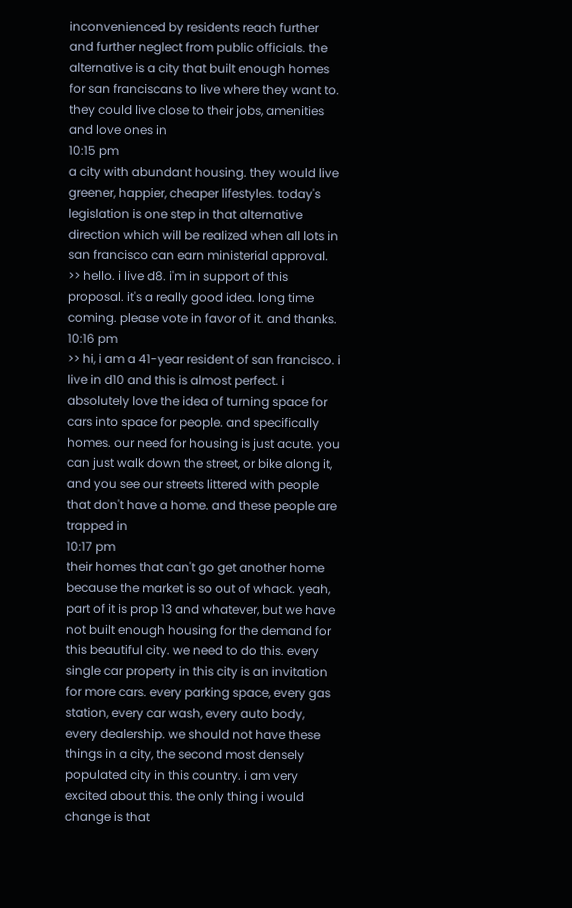inconvenienced by residents reach further and further neglect from public officials. the alternative is a city that built enough homes for san franciscans to live where they want to. they could live close to their jobs, amenities and love ones in
10:15 pm
a city with abundant housing. they would live greener, happier, cheaper lifestyles. today's legislation is one step in that alternative direction which will be realized when all lots in san francisco can earn ministerial approval. >> hello. i live d8. i'm in support of this proposal. it's a really good idea. long time coming. please vote in favor of it. and thanks.
10:16 pm
>> hi, i am a 41-year resident of san francisco. i live in d10 and this is almost perfect. i absolutely love the idea of turning space for cars into space for people. and specifically homes. our need for housing is just acute. you can just walk down the street, or bike along it, and you see our streets littered with people that don't have a home. and these people are trapped in
10:17 pm
their homes that can't go get another home because the market is so out of whack. yeah, part of it is prop 13 and whatever, but we have not built enough housing for the demand for this beautiful city. we need to do this. every single car property in this city is an invitation for more cars. every parking space, every gas station, every car wash, every auto body, every dealership. we should not have these things in a city, the second most densely populated city in this country. i am very excited about this. the only thing i would change is that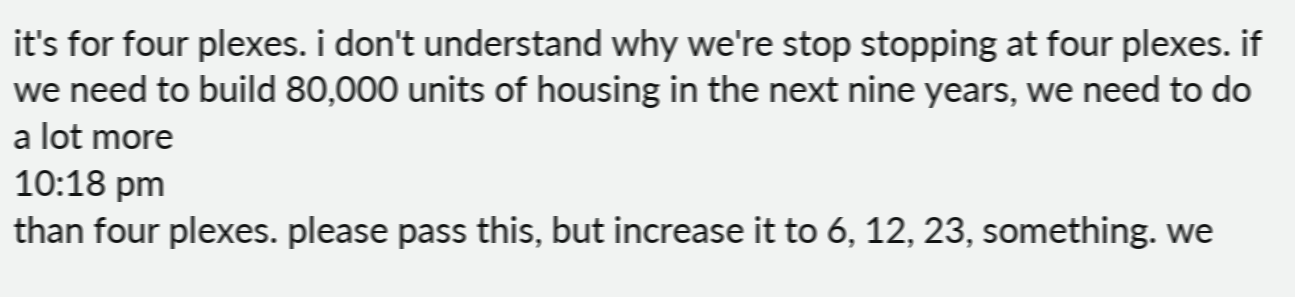it's for four plexes. i don't understand why we're stop stopping at four plexes. if we need to build 80,000 units of housing in the next nine years, we need to do a lot more
10:18 pm
than four plexes. please pass this, but increase it to 6, 12, 23, something. we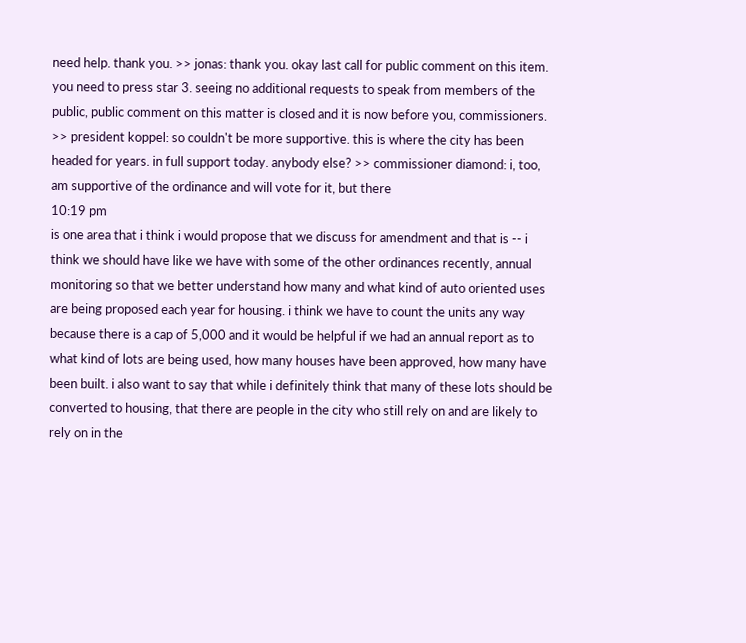need help. thank you. >> jonas: thank you. okay last call for public comment on this item. you need to press star 3. seeing no additional requests to speak from members of the public, public comment on this matter is closed and it is now before you, commissioners. >> president koppel: so couldn't be more supportive. this is where the city has been headed for years. in full support today. anybody else? >> commissioner diamond: i, too, am supportive of the ordinance and will vote for it, but there
10:19 pm
is one area that i think i would propose that we discuss for amendment and that is -- i think we should have like we have with some of the other ordinances recently, annual monitoring so that we better understand how many and what kind of auto oriented uses are being proposed each year for housing. i think we have to count the units any way because there is a cap of 5,000 and it would be helpful if we had an annual report as to what kind of lots are being used, how many houses have been approved, how many have been built. i also want to say that while i definitely think that many of these lots should be converted to housing, that there are people in the city who still rely on and are likely to rely on in the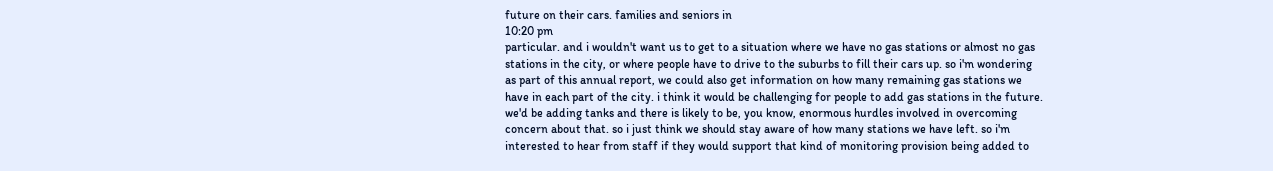future on their cars. families and seniors in
10:20 pm
particular. and i wouldn't want us to get to a situation where we have no gas stations or almost no gas stations in the city, or where people have to drive to the suburbs to fill their cars up. so i'm wondering as part of this annual report, we could also get information on how many remaining gas stations we have in each part of the city. i think it would be challenging for people to add gas stations in the future. we'd be adding tanks and there is likely to be, you know, enormous hurdles involved in overcoming concern about that. so i just think we should stay aware of how many stations we have left. so i'm interested to hear from staff if they would support that kind of monitoring provision being added to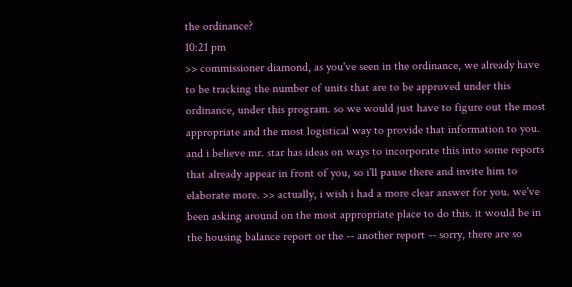the ordinance?
10:21 pm
>> commissioner diamond, as you've seen in the ordinance, we already have to be tracking the number of units that are to be approved under this ordinance, under this program. so we would just have to figure out the most appropriate and the most logistical way to provide that information to you. and i believe mr. star has ideas on ways to incorporate this into some reports that already appear in front of you, so i'll pause there and invite him to elaborate more. >> actually, i wish i had a more clear answer for you. we've been asking around on the most appropriate place to do this. it would be in the housing balance report or the -- another report -- sorry, there are so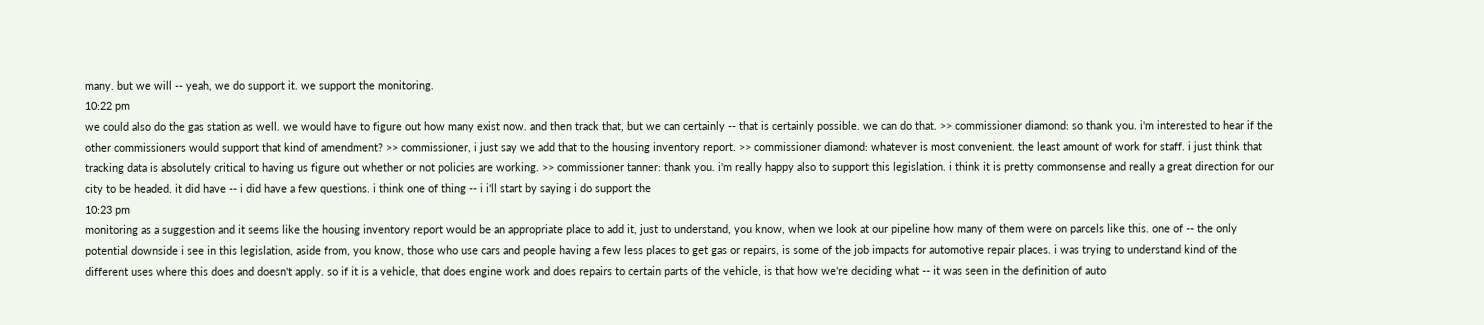many. but we will -- yeah, we do support it. we support the monitoring.
10:22 pm
we could also do the gas station as well. we would have to figure out how many exist now. and then track that, but we can certainly -- that is certainly possible. we can do that. >> commissioner diamond: so thank you. i'm interested to hear if the other commissioners would support that kind of amendment? >> commissioner, i just say we add that to the housing inventory report. >> commissioner diamond: whatever is most convenient. the least amount of work for staff. i just think that tracking data is absolutely critical to having us figure out whether or not policies are working. >> commissioner tanner: thank you. i'm really happy also to support this legislation. i think it is pretty commonsense and really a great direction for our city to be headed. it did have -- i did have a few questions. i think one of thing -- i i'll start by saying i do support the
10:23 pm
monitoring as a suggestion and it seems like the housing inventory report would be an appropriate place to add it, just to understand, you know, when we look at our pipeline how many of them were on parcels like this. one of -- the only potential downside i see in this legislation, aside from, you know, those who use cars and people having a few less places to get gas or repairs, is some of the job impacts for automotive repair places. i was trying to understand kind of the different uses where this does and doesn't apply. so if it is a vehicle, that does engine work and does repairs to certain parts of the vehicle, is that how we're deciding what -- it was seen in the definition of auto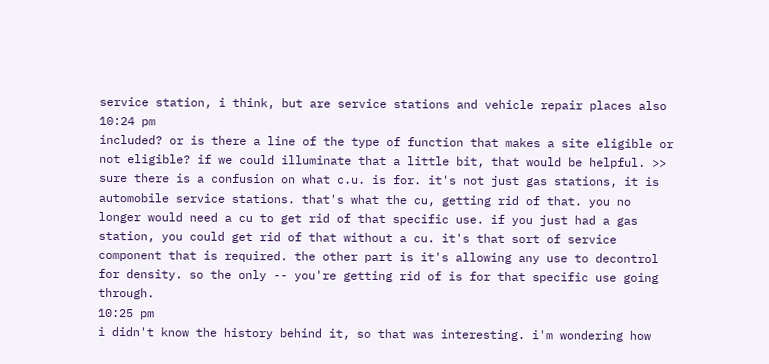service station, i think, but are service stations and vehicle repair places also
10:24 pm
included? or is there a line of the type of function that makes a site eligible or not eligible? if we could illuminate that a little bit, that would be helpful. >> sure there is a confusion on what c.u. is for. it's not just gas stations, it is automobile service stations. that's what the cu, getting rid of that. you no longer would need a cu to get rid of that specific use. if you just had a gas station, you could get rid of that without a cu. it's that sort of service component that is required. the other part is it's allowing any use to decontrol for density. so the only -- you're getting rid of is for that specific use going through.
10:25 pm
i didn't know the history behind it, so that was interesting. i'm wondering how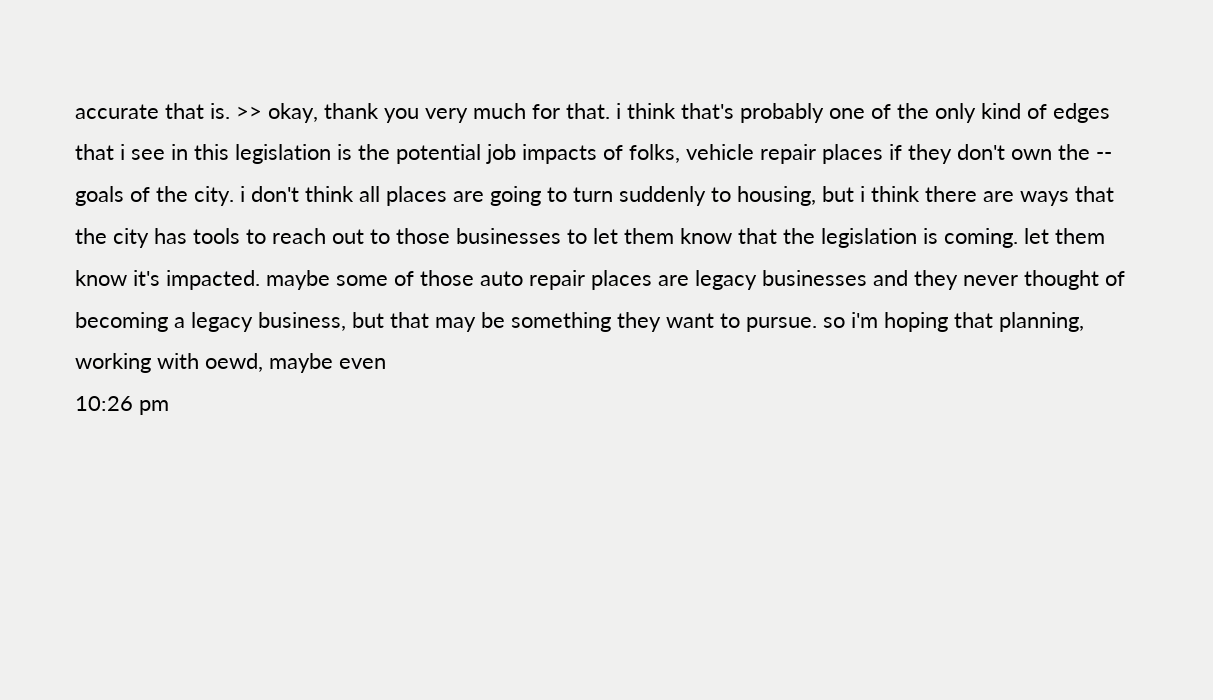accurate that is. >> okay, thank you very much for that. i think that's probably one of the only kind of edges that i see in this legislation is the potential job impacts of folks, vehicle repair places if they don't own the -- goals of the city. i don't think all places are going to turn suddenly to housing, but i think there are ways that the city has tools to reach out to those businesses to let them know that the legislation is coming. let them know it's impacted. maybe some of those auto repair places are legacy businesses and they never thought of becoming a legacy business, but that may be something they want to pursue. so i'm hoping that planning, working with oewd, maybe even
10:26 pm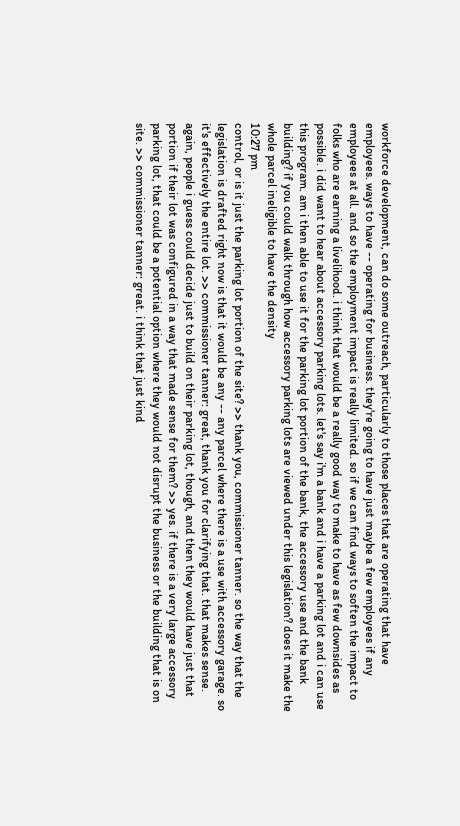workforce development, can do some outreach, particularly to those places that are operating that have employees. ways to have -- operating for business. they're going to have just maybe a few employees if any employees at all. and so the employment impact is really limited. so if we can find ways to soften the impact to folks who are earning a livelihood. i think that would be a really good way to make to have as few downsides as possible. i did want to hear about accessory parking lots. let's say i'm a bank and i have a parking lot and i can use this program. am i then able to use it for the parking lot portion of the bank, the accessory use and the bank building? if you could walk through how accessory parking lots are viewed under this legislation? does it make the whole parcel ineligible to have the density
10:27 pm
control, or is it just the parking lot portion of the site? >> thank you, commissioner tanner. so the way that the legislation is drafted right now is that it would be any -- any parcel where there is a use with accessory garage. so it's effectively the entire lot. >> commissioner tanner: great, thank you for clarifying that. that makes sense. again, people i guess could decide just to build on their parking lot, though, and then they would have just that portion if their lot was configured in a way that made sense for them? >> yes. if there is a very large accessory parking lot, that could be a potential option where they would not disrupt the business or the building that is on site. >> commissioner tanner: great. i think that just kind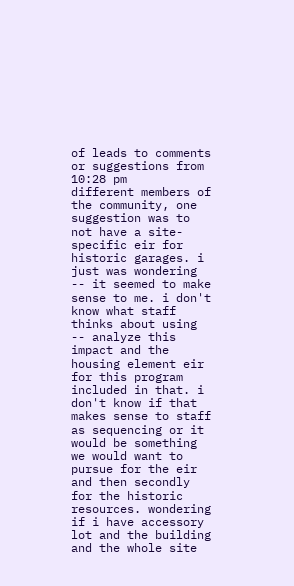of leads to comments or suggestions from
10:28 pm
different members of the community, one suggestion was to not have a site-specific eir for historic garages. i just was wondering -- it seemed to make sense to me. i don't know what staff thinks about using -- analyze this impact and the housing element eir for this program included in that. i don't know if that makes sense to staff as sequencing or it would be something we would want to pursue for the eir and then secondly for the historic resources. wondering if i have accessory lot and the building and the whole site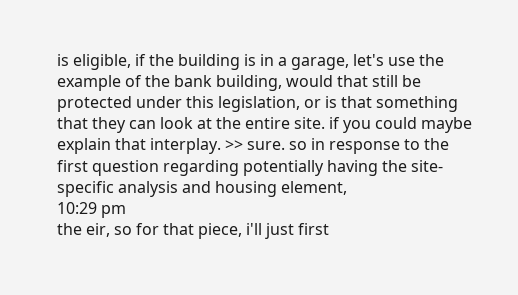is eligible, if the building is in a garage, let's use the example of the bank building, would that still be protected under this legislation, or is that something that they can look at the entire site. if you could maybe explain that interplay. >> sure. so in response to the first question regarding potentially having the site-specific analysis and housing element,
10:29 pm
the eir, so for that piece, i'll just first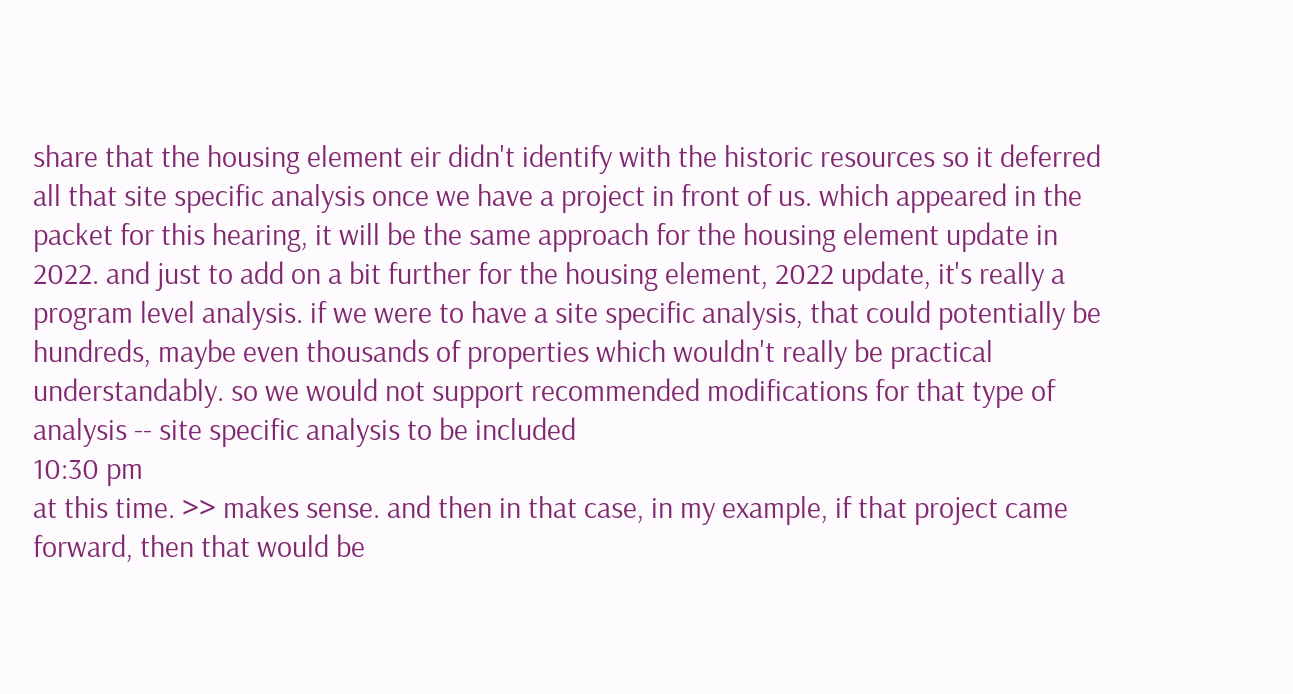share that the housing element eir didn't identify with the historic resources so it deferred all that site specific analysis once we have a project in front of us. which appeared in the packet for this hearing, it will be the same approach for the housing element update in 2022. and just to add on a bit further for the housing element, 2022 update, it's really a program level analysis. if we were to have a site specific analysis, that could potentially be hundreds, maybe even thousands of properties which wouldn't really be practical understandably. so we would not support recommended modifications for that type of analysis -- site specific analysis to be included
10:30 pm
at this time. >> makes sense. and then in that case, in my example, if that project came forward, then that would be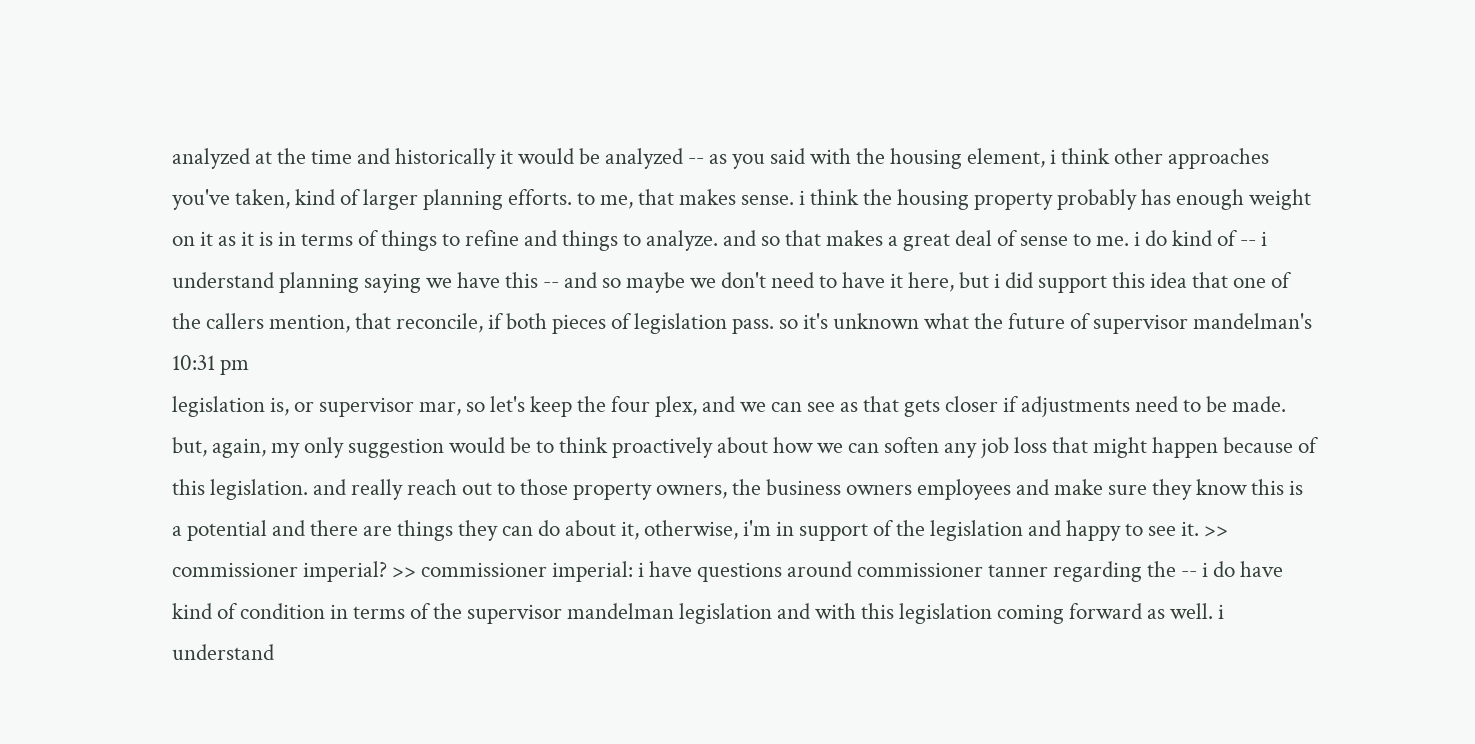analyzed at the time and historically it would be analyzed -- as you said with the housing element, i think other approaches you've taken, kind of larger planning efforts. to me, that makes sense. i think the housing property probably has enough weight on it as it is in terms of things to refine and things to analyze. and so that makes a great deal of sense to me. i do kind of -- i understand planning saying we have this -- and so maybe we don't need to have it here, but i did support this idea that one of the callers mention, that reconcile, if both pieces of legislation pass. so it's unknown what the future of supervisor mandelman's
10:31 pm
legislation is, or supervisor mar, so let's keep the four plex, and we can see as that gets closer if adjustments need to be made. but, again, my only suggestion would be to think proactively about how we can soften any job loss that might happen because of this legislation. and really reach out to those property owners, the business owners employees and make sure they know this is a potential and there are things they can do about it, otherwise, i'm in support of the legislation and happy to see it. >> commissioner imperial? >> commissioner imperial: i have questions around commissioner tanner regarding the -- i do have kind of condition in terms of the supervisor mandelman legislation and with this legislation coming forward as well. i understand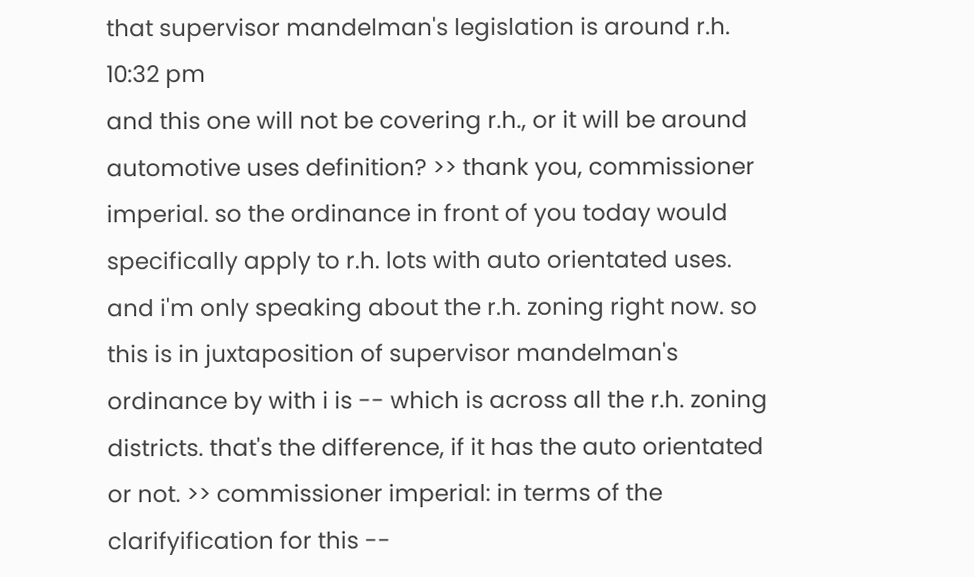that supervisor mandelman's legislation is around r.h.
10:32 pm
and this one will not be covering r.h., or it will be around automotive uses definition? >> thank you, commissioner imperial. so the ordinance in front of you today would specifically apply to r.h. lots with auto orientated uses. and i'm only speaking about the r.h. zoning right now. so this is in juxtaposition of supervisor mandelman's ordinance by with i is -- which is across all the r.h. zoning districts. that's the difference, if it has the auto orientated or not. >> commissioner imperial: in terms of the clarifyification for this --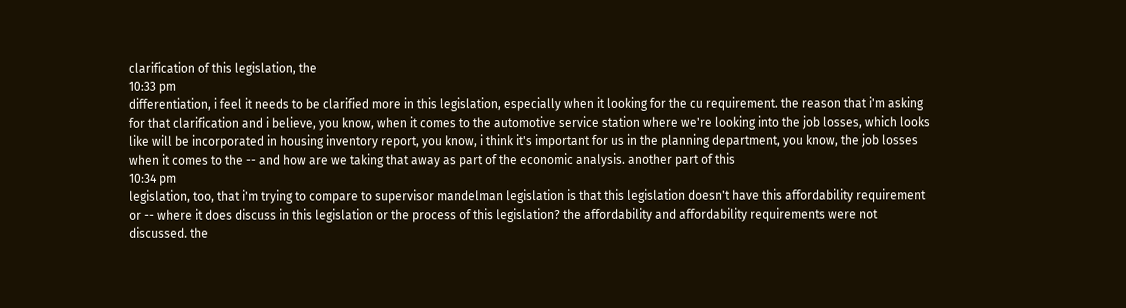clarification of this legislation, the
10:33 pm
differentiation, i feel it needs to be clarified more in this legislation, especially when it looking for the cu requirement. the reason that i'm asking for that clarification and i believe, you know, when it comes to the automotive service station where we're looking into the job losses, which looks like will be incorporated in housing inventory report, you know, i think it's important for us in the planning department, you know, the job losses when it comes to the -- and how are we taking that away as part of the economic analysis. another part of this
10:34 pm
legislation, too, that i'm trying to compare to supervisor mandelman legislation is that this legislation doesn't have this affordability requirement or -- where it does discuss in this legislation or the process of this legislation? the affordability and affordability requirements were not discussed. the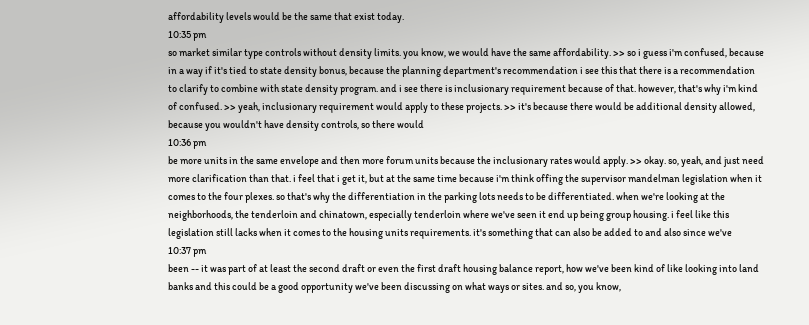affordability levels would be the same that exist today.
10:35 pm
so market similar type controls without density limits. you know, we would have the same affordability. >> so i guess i'm confused, because in a way if it's tied to state density bonus, because the planning department's recommendation i see this that there is a recommendation to clarify to combine with state density program. and i see there is inclusionary requirement because of that. however, that's why i'm kind of confused. >> yeah, inclusionary requirement would apply to these projects. >> it's because there would be additional density allowed, because you wouldn't have density controls, so there would
10:36 pm
be more units in the same envelope and then more forum units because the inclusionary rates would apply. >> okay. so, yeah, and just need more clarification than that. i feel that i get it, but at the same time because i'm think offing the supervisor mandelman legislation when it comes to the four plexes. so that's why the differentiation in the parking lots needs to be differentiated. when we're looking at the neighborhoods, the tenderloin and chinatown, especially tenderloin where we've seen it end up being group housing. i feel like this legislation still lacks when it comes to the housing units requirements. it's something that can also be added to and also since we've
10:37 pm
been -- it was part of at least the second draft or even the first draft housing balance report, how we've been kind of like looking into land banks and this could be a good opportunity we've been discussing on what ways or sites. and so, you know,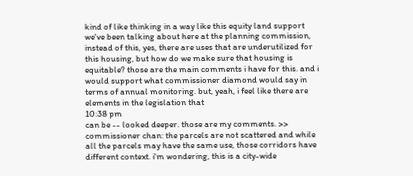kind of like thinking in a way like this equity land support we've been talking about here at the planning commission, instead of this, yes, there are uses that are underutilized for this housing, but how do we make sure that housing is equitable? those are the main comments i have for this. and i would support what commissioner diamond would say in terms of annual monitoring. but, yeah, i feel like there are elements in the legislation that
10:38 pm
can be -- looked deeper. those are my comments. >> commissioner chan: the parcels are not scattered and while all the parcels may have the same use, those corridors have different context. i'm wondering, this is a city-wide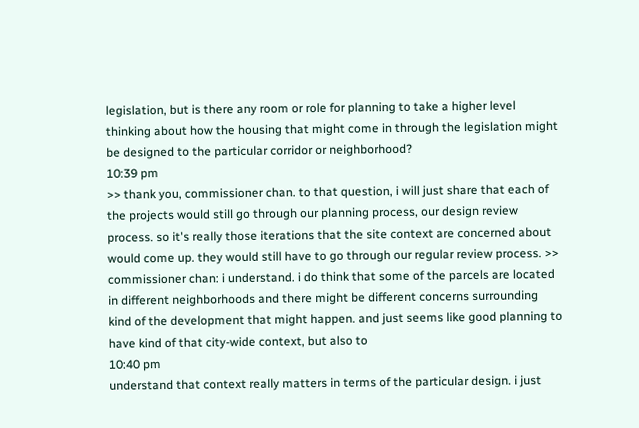legislation, but is there any room or role for planning to take a higher level thinking about how the housing that might come in through the legislation might be designed to the particular corridor or neighborhood?
10:39 pm
>> thank you, commissioner chan. to that question, i will just share that each of the projects would still go through our planning process, our design review process. so it's really those iterations that the site context are concerned about would come up. they would still have to go through our regular review process. >> commissioner chan: i understand. i do think that some of the parcels are located in different neighborhoods and there might be different concerns surrounding kind of the development that might happen. and just seems like good planning to have kind of that city-wide context, but also to
10:40 pm
understand that context really matters in terms of the particular design. i just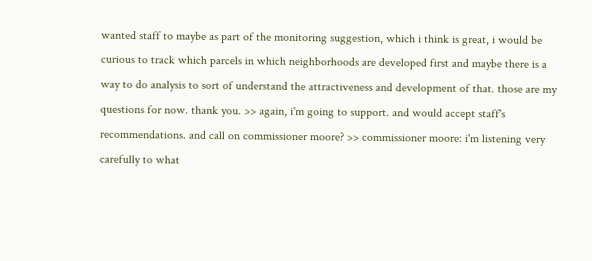wanted staff to maybe as part of the monitoring suggestion, which i think is great, i would be curious to track which parcels in which neighborhoods are developed first and maybe there is a way to do analysis to sort of understand the attractiveness and development of that. those are my questions for now. thank you. >> again, i'm going to support. and would accept staff's recommendations. and call on commissioner moore? >> commissioner moore: i'm listening very carefully to what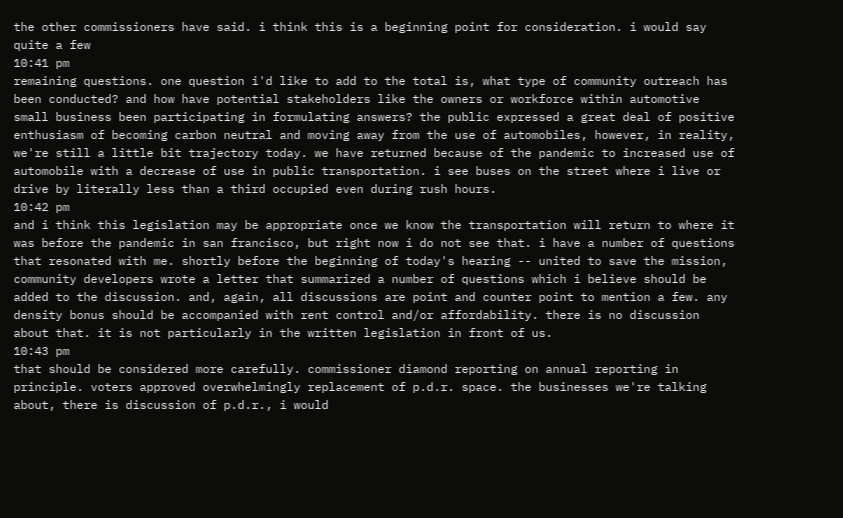the other commissioners have said. i think this is a beginning point for consideration. i would say quite a few
10:41 pm
remaining questions. one question i'd like to add to the total is, what type of community outreach has been conducted? and how have potential stakeholders like the owners or workforce within automotive small business been participating in formulating answers? the public expressed a great deal of positive enthusiasm of becoming carbon neutral and moving away from the use of automobiles, however, in reality, we're still a little bit trajectory today. we have returned because of the pandemic to increased use of automobile with a decrease of use in public transportation. i see buses on the street where i live or drive by literally less than a third occupied even during rush hours.
10:42 pm
and i think this legislation may be appropriate once we know the transportation will return to where it was before the pandemic in san francisco, but right now i do not see that. i have a number of questions that resonated with me. shortly before the beginning of today's hearing -- united to save the mission, community developers wrote a letter that summarized a number of questions which i believe should be added to the discussion. and, again, all discussions are point and counter point to mention a few. any density bonus should be accompanied with rent control and/or affordability. there is no discussion about that. it is not particularly in the written legislation in front of us.
10:43 pm
that should be considered more carefully. commissioner diamond reporting on annual reporting in principle. voters approved overwhelmingly replacement of p.d.r. space. the businesses we're talking about, there is discussion of p.d.r., i would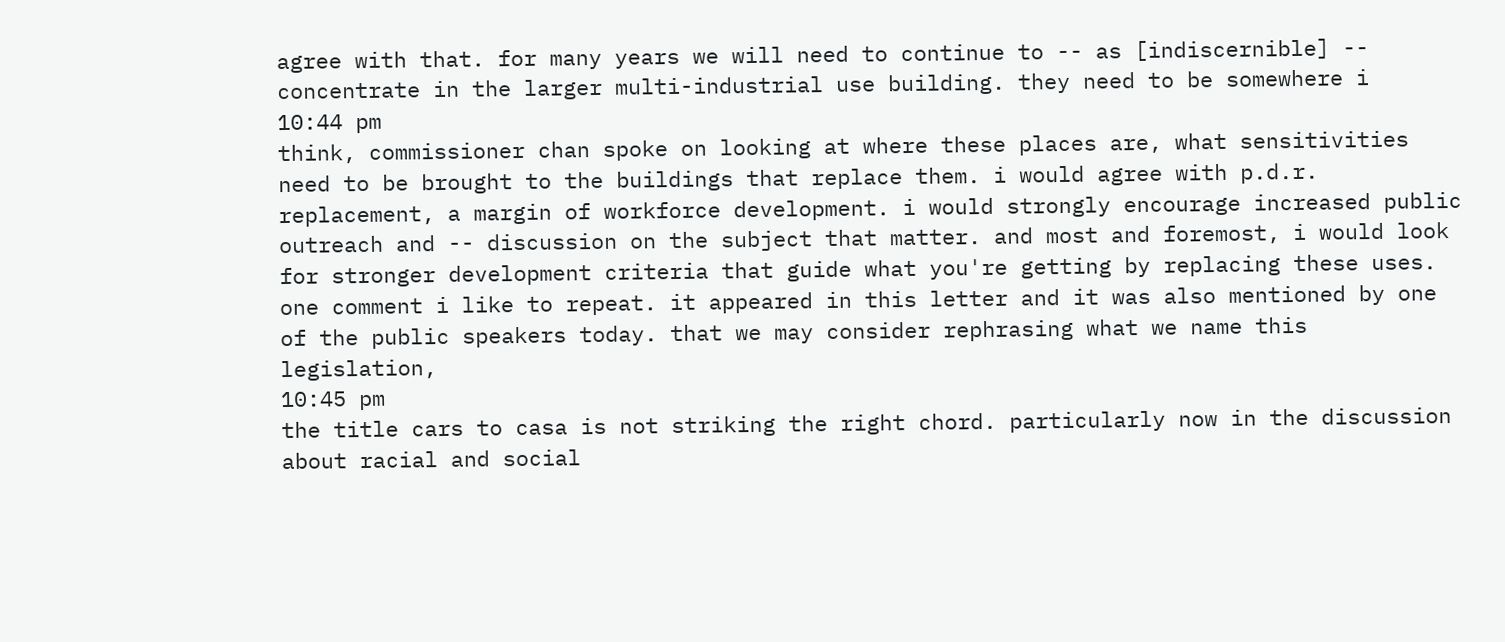agree with that. for many years we will need to continue to -- as [indiscernible] -- concentrate in the larger multi-industrial use building. they need to be somewhere i
10:44 pm
think, commissioner chan spoke on looking at where these places are, what sensitivities need to be brought to the buildings that replace them. i would agree with p.d.r. replacement, a margin of workforce development. i would strongly encourage increased public outreach and -- discussion on the subject that matter. and most and foremost, i would look for stronger development criteria that guide what you're getting by replacing these uses. one comment i like to repeat. it appeared in this letter and it was also mentioned by one of the public speakers today. that we may consider rephrasing what we name this legislation,
10:45 pm
the title cars to casa is not striking the right chord. particularly now in the discussion about racial and social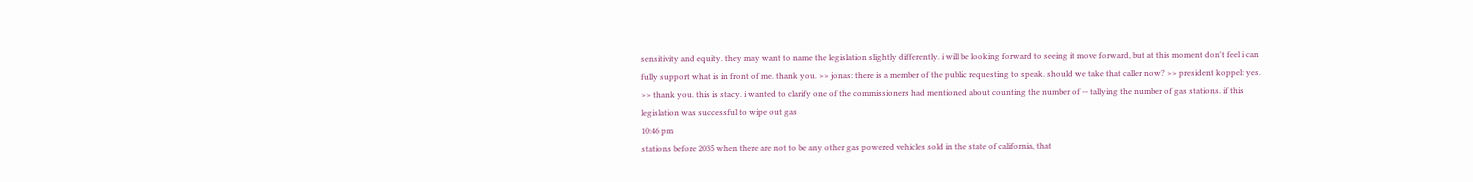sensitivity and equity. they may want to name the legislation slightly differently. i will be looking forward to seeing it move forward, but at this moment don't feel i can fully support what is in front of me. thank you. >> jonas: there is a member of the public requesting to speak. should we take that caller now? >> president koppel: yes. >> thank you. this is stacy. i wanted to clarify one of the commissioners had mentioned about counting the number of -- tallying the number of gas stations. if this legislation was successful to wipe out gas
10:46 pm
stations before 2035 when there are not to be any other gas powered vehicles sold in the state of california, that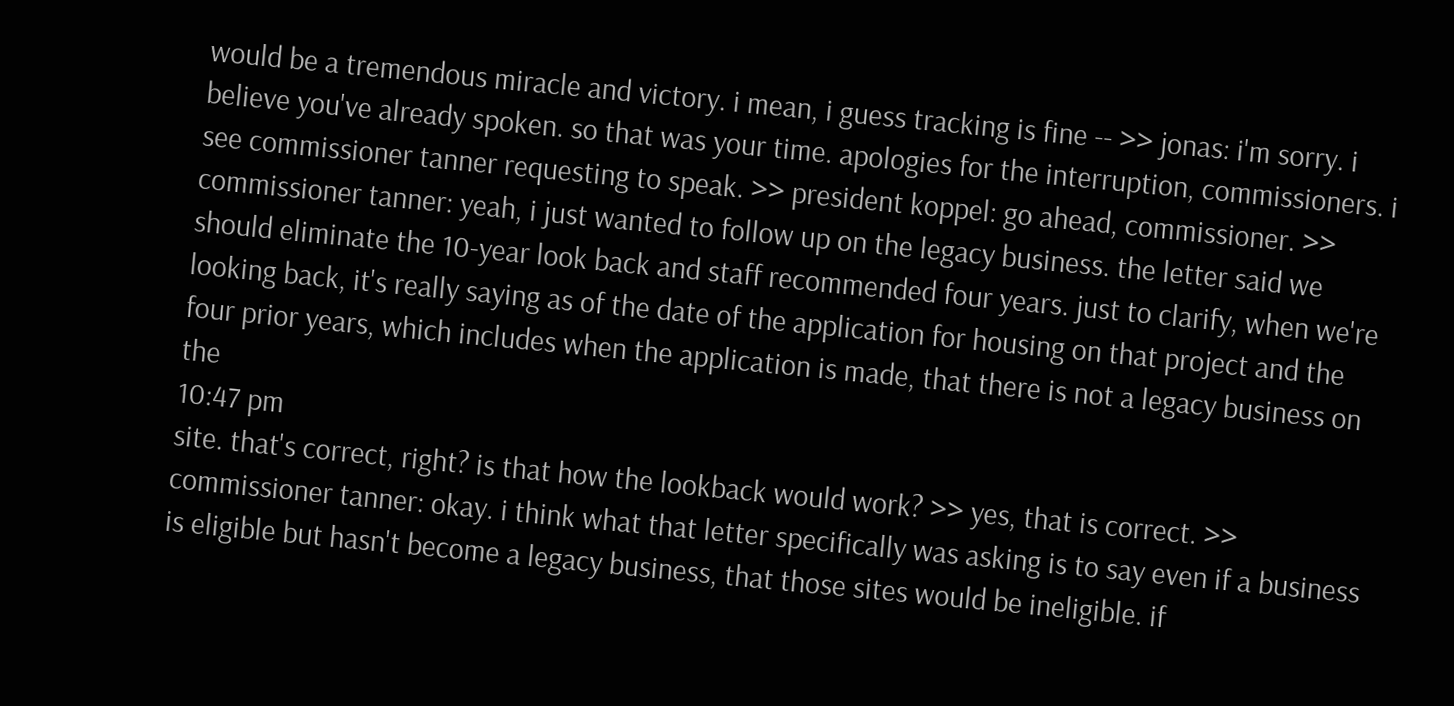would be a tremendous miracle and victory. i mean, i guess tracking is fine -- >> jonas: i'm sorry. i believe you've already spoken. so that was your time. apologies for the interruption, commissioners. i see commissioner tanner requesting to speak. >> president koppel: go ahead, commissioner. >> commissioner tanner: yeah, i just wanted to follow up on the legacy business. the letter said we should eliminate the 10-year look back and staff recommended four years. just to clarify, when we're looking back, it's really saying as of the date of the application for housing on that project and the four prior years, which includes when the application is made, that there is not a legacy business on the
10:47 pm
site. that's correct, right? is that how the lookback would work? >> yes, that is correct. >> commissioner tanner: okay. i think what that letter specifically was asking is to say even if a business is eligible but hasn't become a legacy business, that those sites would be ineligible. if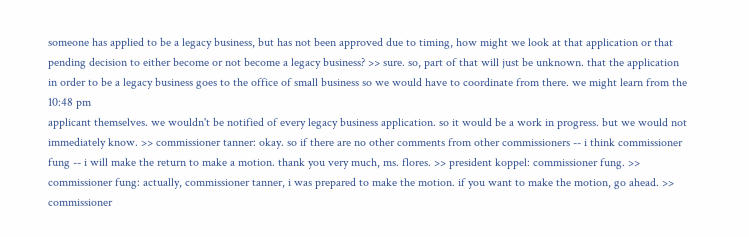someone has applied to be a legacy business, but has not been approved due to timing, how might we look at that application or that pending decision to either become or not become a legacy business? >> sure. so, part of that will just be unknown. that the application in order to be a legacy business goes to the office of small business so we would have to coordinate from there. we might learn from the
10:48 pm
applicant themselves. we wouldn't be notified of every legacy business application. so it would be a work in progress. but we would not immediately know. >> commissioner tanner: okay. so if there are no other comments from other commissioners -- i think commissioner fung -- i will make the return to make a motion. thank you very much, ms. flores. >> president koppel: commissioner fung. >> commissioner fung: actually, commissioner tanner, i was prepared to make the motion. if you want to make the motion, go ahead. >> commissioner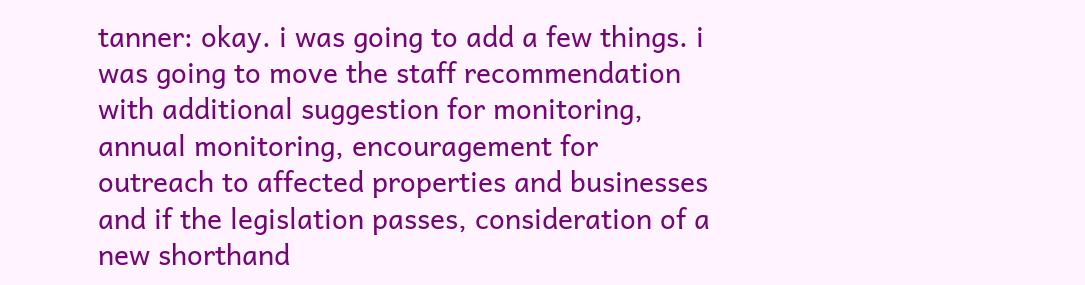tanner: okay. i was going to add a few things. i was going to move the staff recommendation with additional suggestion for monitoring, annual monitoring, encouragement for outreach to affected properties and businesses and if the legislation passes, consideration of a new shorthand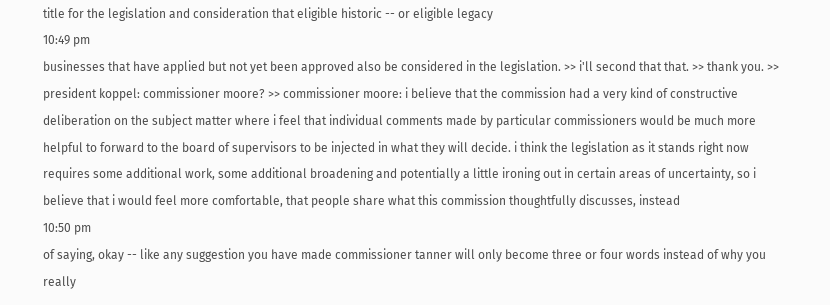title for the legislation and consideration that eligible historic -- or eligible legacy
10:49 pm
businesses that have applied but not yet been approved also be considered in the legislation. >> i'll second that that. >> thank you. >> president koppel: commissioner moore? >> commissioner moore: i believe that the commission had a very kind of constructive deliberation on the subject matter where i feel that individual comments made by particular commissioners would be much more helpful to forward to the board of supervisors to be injected in what they will decide. i think the legislation as it stands right now requires some additional work, some additional broadening and potentially a little ironing out in certain areas of uncertainty, so i believe that i would feel more comfortable, that people share what this commission thoughtfully discusses, instead
10:50 pm
of saying, okay -- like any suggestion you have made commissioner tanner will only become three or four words instead of why you really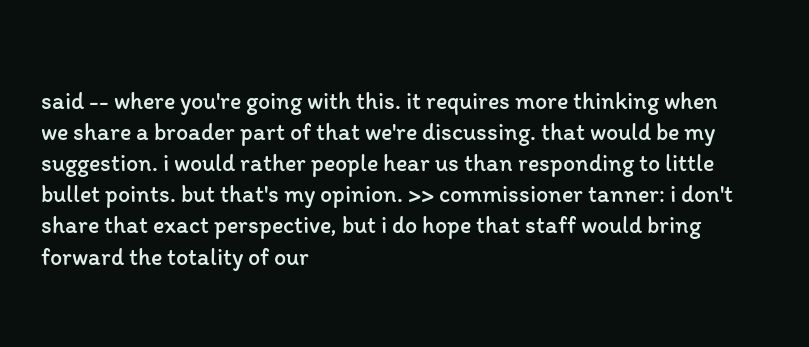said -- where you're going with this. it requires more thinking when we share a broader part of that we're discussing. that would be my suggestion. i would rather people hear us than responding to little bullet points. but that's my opinion. >> commissioner tanner: i don't share that exact perspective, but i do hope that staff would bring forward the totality of our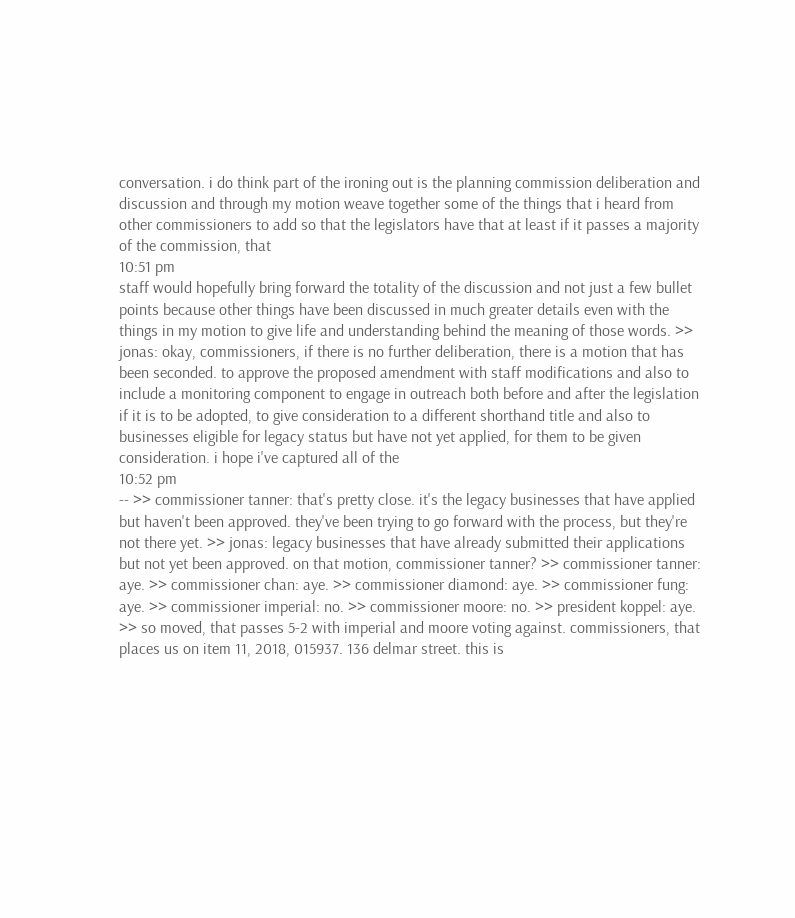conversation. i do think part of the ironing out is the planning commission deliberation and discussion and through my motion weave together some of the things that i heard from other commissioners to add so that the legislators have that at least if it passes a majority of the commission, that
10:51 pm
staff would hopefully bring forward the totality of the discussion and not just a few bullet points because other things have been discussed in much greater details even with the things in my motion to give life and understanding behind the meaning of those words. >> jonas: okay, commissioners, if there is no further deliberation, there is a motion that has been seconded. to approve the proposed amendment with staff modifications and also to include a monitoring component to engage in outreach both before and after the legislation if it is to be adopted, to give consideration to a different shorthand title and also to businesses eligible for legacy status but have not yet applied, for them to be given consideration. i hope i've captured all of the
10:52 pm
-- >> commissioner tanner: that's pretty close. it's the legacy businesses that have applied but haven't been approved. they've been trying to go forward with the process, but they're not there yet. >> jonas: legacy businesses that have already submitted their applications but not yet been approved. on that motion, commissioner tanner? >> commissioner tanner: aye. >> commissioner chan: aye. >> commissioner diamond: aye. >> commissioner fung: aye. >> commissioner imperial: no. >> commissioner moore: no. >> president koppel: aye. >> so moved, that passes 5-2 with imperial and moore voting against. commissioners, that places us on item 11, 2018, 015937. 136 delmar street. this is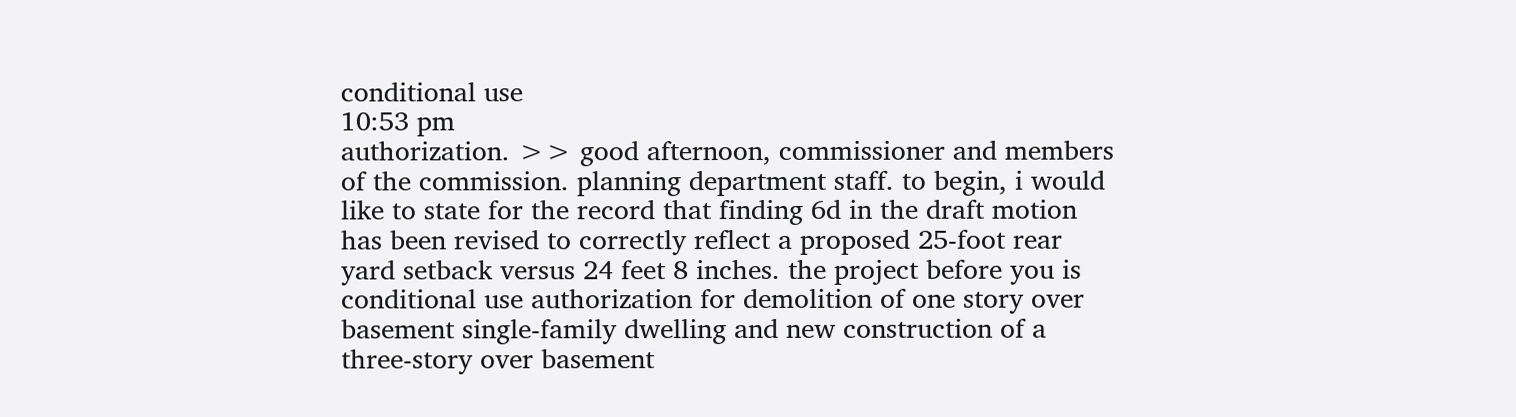conditional use
10:53 pm
authorization. >> good afternoon, commissioner and members of the commission. planning department staff. to begin, i would like to state for the record that finding 6d in the draft motion has been revised to correctly reflect a proposed 25-foot rear yard setback versus 24 feet 8 inches. the project before you is conditional use authorization for demolition of one story over basement single-family dwelling and new construction of a three-story over basement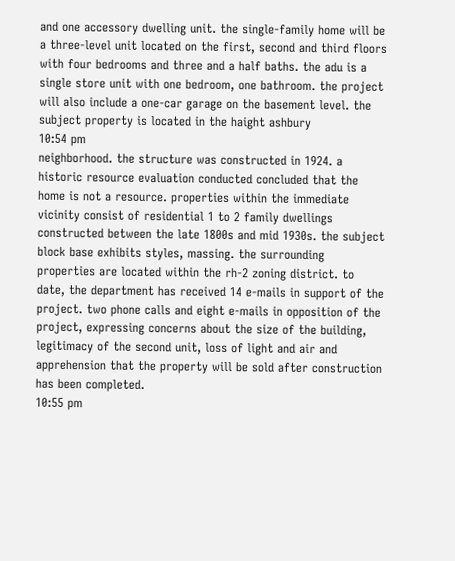and one accessory dwelling unit. the single-family home will be a three-level unit located on the first, second and third floors with four bedrooms and three and a half baths. the adu is a single store unit with one bedroom, one bathroom. the project will also include a one-car garage on the basement level. the subject property is located in the haight ashbury
10:54 pm
neighborhood. the structure was constructed in 1924. a historic resource evaluation conducted concluded that the home is not a resource. properties within the immediate vicinity consist of residential 1 to 2 family dwellings constructed between the late 1800s and mid 1930s. the subject block base exhibits styles, massing. the surrounding properties are located within the rh-2 zoning district. to date, the department has received 14 e-mails in support of the project. two phone calls and eight e-mails in opposition of the project, expressing concerns about the size of the building, legitimacy of the second unit, loss of light and air and apprehension that the property will be sold after construction has been completed.
10:55 pm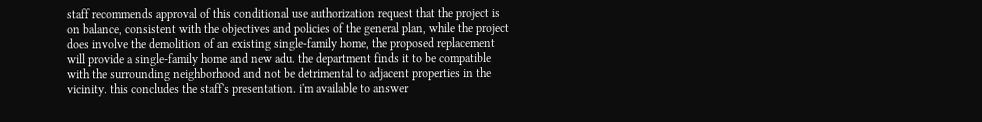staff recommends approval of this conditional use authorization request that the project is on balance, consistent with the objectives and policies of the general plan, while the project does involve the demolition of an existing single-family home, the proposed replacement will provide a single-family home and new adu. the department finds it to be compatible with the surrounding neighborhood and not be detrimental to adjacent properties in the vicinity. this concludes the staff's presentation. i'm available to answer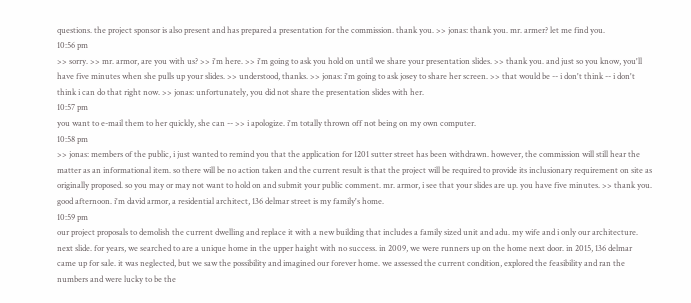questions. the project sponsor is also present and has prepared a presentation for the commission. thank you. >> jonas: thank you. mr. armer? let me find you.
10:56 pm
>> sorry. >> mr. armor, are you with us? >> i'm here. >> i'm going to ask you hold on until we share your presentation slides. >> thank you. and just so you know, you'll have five minutes when she pulls up your slides. >> understood, thanks. >> jonas: i'm going to ask josey to share her screen. >> that would be -- i don't think -- i don't think i can do that right now. >> jonas: unfortunately, you did not share the presentation slides with her.
10:57 pm
you want to e-mail them to her quickly, she can -- >> i apologize. i'm totally thrown off not being on my own computer.
10:58 pm
>> jonas: members of the public, i just wanted to remind you that the application for 1201 sutter street has been withdrawn. however, the commission will still hear the matter as an informational item. so there will be no action taken and the current result is that the project will be required to provide its inclusionary requirement on site as originally proposed. so you may or may not want to hold on and submit your public comment. mr. armor, i see that your slides are up. you have five minutes. >> thank you. good afternoon. i'm david armor, a residential architect, 136 delmar street is my family's home.
10:59 pm
our project proposals to demolish the current dwelling and replace it with a new building that includes a family sized unit and adu. my wife and i only our architecture. next slide. for years, we searched to are a unique home in the upper haight with no success. in 2009, we were runners up on the home next door. in 2015, 136 delmar came up for sale. it was neglected, but we saw the possibility and imagined our forever home. we assessed the current condition, explored the feasibility and ran the numbers and were lucky to be the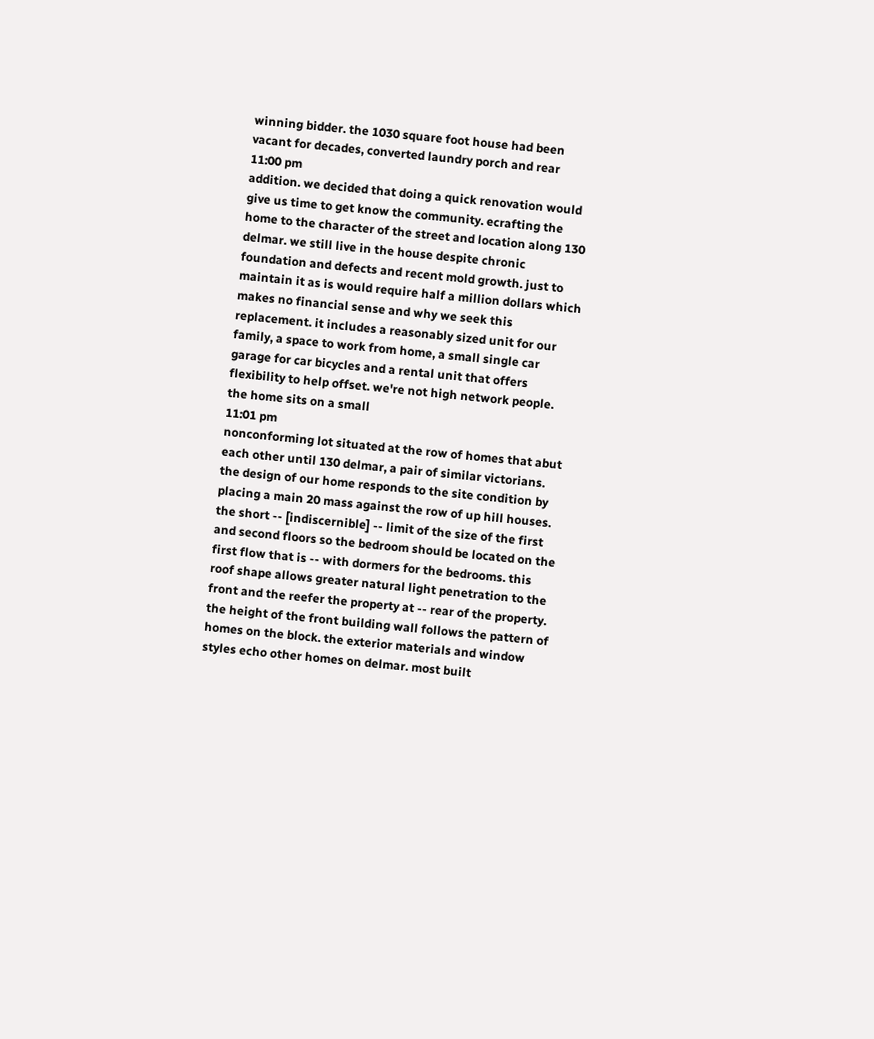winning bidder. the 1030 square foot house had been vacant for decades, converted laundry porch and rear
11:00 pm
addition. we decided that doing a quick renovation would give us time to get know the community. ecrafting the home to the character of the street and location along 130 delmar. we still live in the house despite chronic foundation and defects and recent mold growth. just to maintain it as is would require half a million dollars which makes no financial sense and why we seek this replacement. it includes a reasonably sized unit for our family, a space to work from home, a small single car garage for car bicycles and a rental unit that offers flexibility to help offset. we're not high network people. the home sits on a small
11:01 pm
nonconforming lot situated at the row of homes that abut each other until 130 delmar, a pair of similar victorians. the design of our home responds to the site condition by placing a main 20 mass against the row of up hill houses. the short -- [indiscernible] -- limit of the size of the first and second floors so the bedroom should be located on the first flow that is -- with dormers for the bedrooms. this roof shape allows greater natural light penetration to the front and the reefer the property at -- rear of the property. the height of the front building wall follows the pattern of homes on the block. the exterior materials and window styles echo other homes on delmar. most built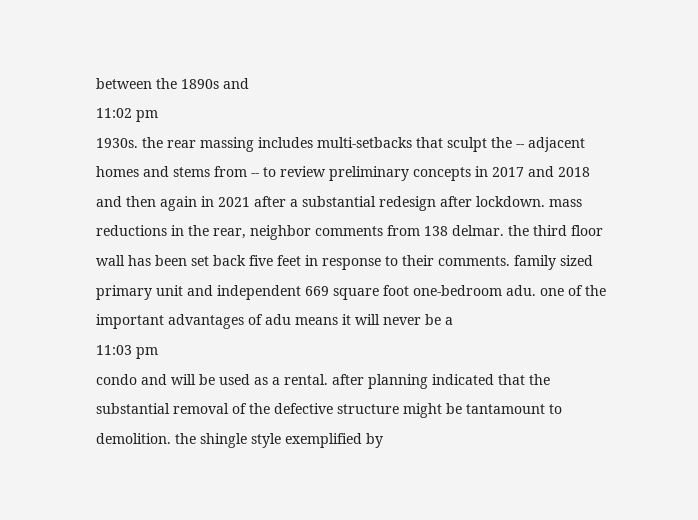between the 1890s and
11:02 pm
1930s. the rear massing includes multi-setbacks that sculpt the -- adjacent homes and stems from -- to review preliminary concepts in 2017 and 2018 and then again in 2021 after a substantial redesign after lockdown. mass reductions in the rear, neighbor comments from 138 delmar. the third floor wall has been set back five feet in response to their comments. family sized primary unit and independent 669 square foot one-bedroom adu. one of the important advantages of adu means it will never be a
11:03 pm
condo and will be used as a rental. after planning indicated that the substantial removal of the defective structure might be tantamount to demolition. the shingle style exemplified by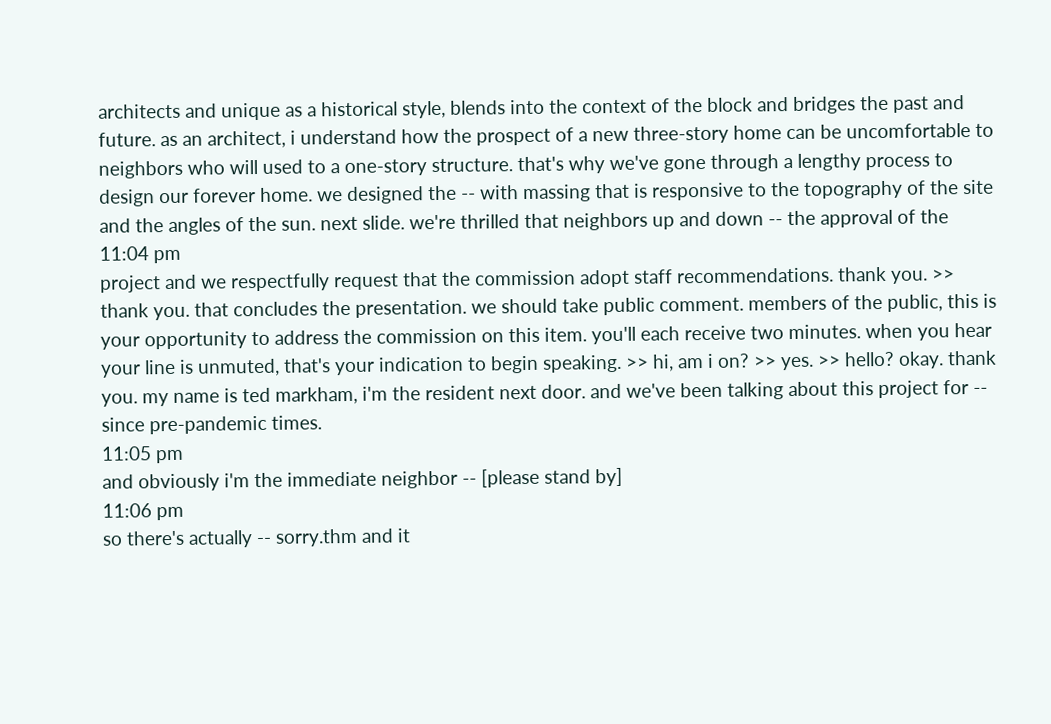architects and unique as a historical style, blends into the context of the block and bridges the past and future. as an architect, i understand how the prospect of a new three-story home can be uncomfortable to neighbors who will used to a one-story structure. that's why we've gone through a lengthy process to design our forever home. we designed the -- with massing that is responsive to the topography of the site and the angles of the sun. next slide. we're thrilled that neighbors up and down -- the approval of the
11:04 pm
project and we respectfully request that the commission adopt staff recommendations. thank you. >> thank you. that concludes the presentation. we should take public comment. members of the public, this is your opportunity to address the commission on this item. you'll each receive two minutes. when you hear your line is unmuted, that's your indication to begin speaking. >> hi, am i on? >> yes. >> hello? okay. thank you. my name is ted markham, i'm the resident next door. and we've been talking about this project for -- since pre-pandemic times.
11:05 pm
and obviously i'm the immediate neighbor -- [please stand by]
11:06 pm
so there's actually -- sorry.thm and it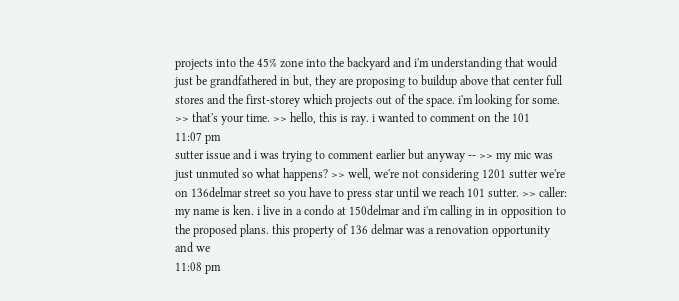projects into the 45% zone into the backyard and i'm understanding that would just be grandfathered in but, they are proposing to buildup above that center full stores and the first-storey which projects out of the space. i'm looking for some. >> that's your time. >> hello, this is ray. i wanted to comment on the 101
11:07 pm
sutter issue and i was trying to comment earlier but anyway -- >> my mic was just unmuted so what happens? >> well, we're not considering 1201 sutter we're on 136delmar street so you have to press star until we reach 101 sutter. >> caller: my name is ken. i live in a condo at 150delmar and i'm calling in in opposition to the proposed plans. this property of 136 delmar was a renovation opportunity and we
11:08 pm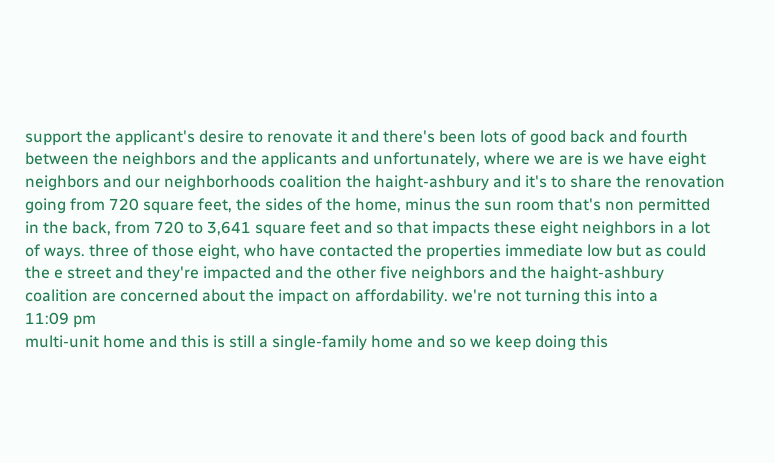support the applicant's desire to renovate it and there's been lots of good back and fourth between the neighbors and the applicants and unfortunately, where we are is we have eight neighbors and our neighborhoods coalition the haight-ashbury and it's to share the renovation going from 720 square feet, the sides of the home, minus the sun room that's non permitted in the back, from 720 to 3,641 square feet and so that impacts these eight neighbors in a lot of ways. three of those eight, who have contacted the properties immediate low but as could the e street and they're impacted and the other five neighbors and the haight-ashbury coalition are concerned about the impact on affordability. we're not turning this into a
11:09 pm
multi-unit home and this is still a single-family home and so we keep doing this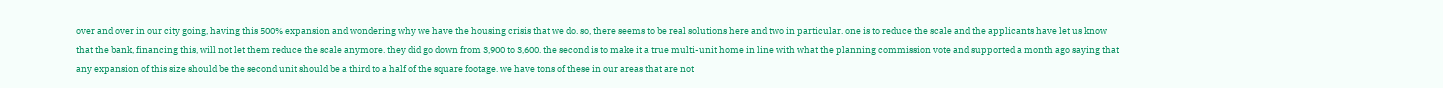over and over in our city going, having this 500% expansion and wondering why we have the housing crisis that we do. so, there seems to be real solutions here and two in particular. one is to reduce the scale and the applicants have let us know that the bank, financing this, will not let them reduce the scale anymore. they did go down from 3,900 to 3,600. the second is to make it a true multi-unit home in line with what the planning commission vote and supported a month ago saying that any expansion of this size should be the second unit should be a third to a half of the square footage. we have tons of these in our areas that are not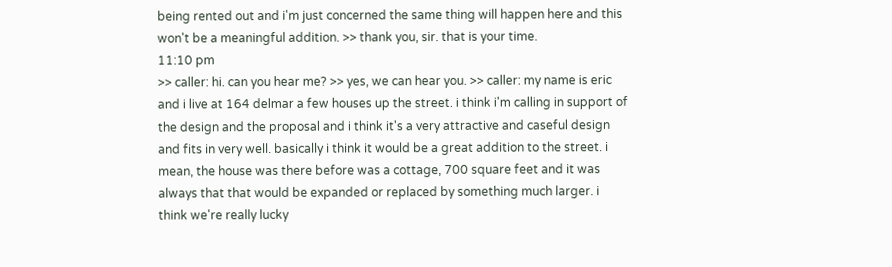being rented out and i'm just concerned the same thing will happen here and this won't be a meaningful addition. >> thank you, sir. that is your time.
11:10 pm
>> caller: hi. can you hear me? >> yes, we can hear you. >> caller: my name is eric and i live at 164 delmar a few houses up the street. i think i'm calling in support of the design and the proposal and i think it's a very attractive and caseful design and fits in very well. basically i think it would be a great addition to the street. i mean, the house was there before was a cottage, 700 square feet and it was always that that would be expanded or replaced by something much larger. i think we're really lucky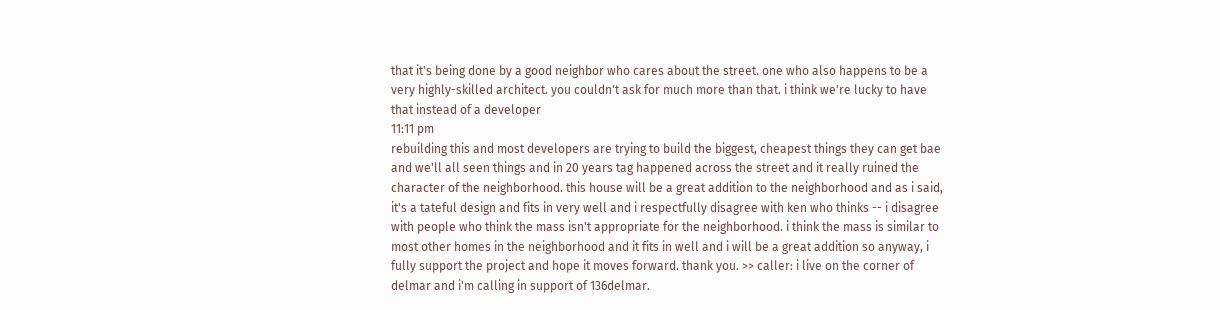that it's being done by a good neighbor who cares about the street. one who also happens to be a very highly-skilled architect. you couldn't ask for much more than that. i think we're lucky to have that instead of a developer
11:11 pm
rebuilding this and most developers are trying to build the biggest, cheapest things they can get bae and we'll all seen things and in 20 years tag happened across the street and it really ruined the character of the neighborhood. this house will be a great addition to the neighborhood and as i said, it's a tateful design and fits in very well and i respectfully disagree with ken who thinks -- i disagree with people who think the mass isn't appropriate for the neighborhood. i think the mass is similar to most other homes in the neighborhood and it fits in well and i will be a great addition so anyway, i fully support the project and hope it moves forward. thank you. >> caller: i live on the corner of delmar and i'm calling in support of 136delmar.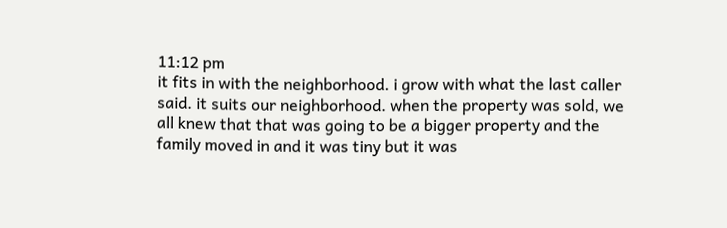11:12 pm
it fits in with the neighborhood. i grow with what the last caller said. it suits our neighborhood. when the property was sold, we all knew that that was going to be a bigger property and the family moved in and it was tiny but it was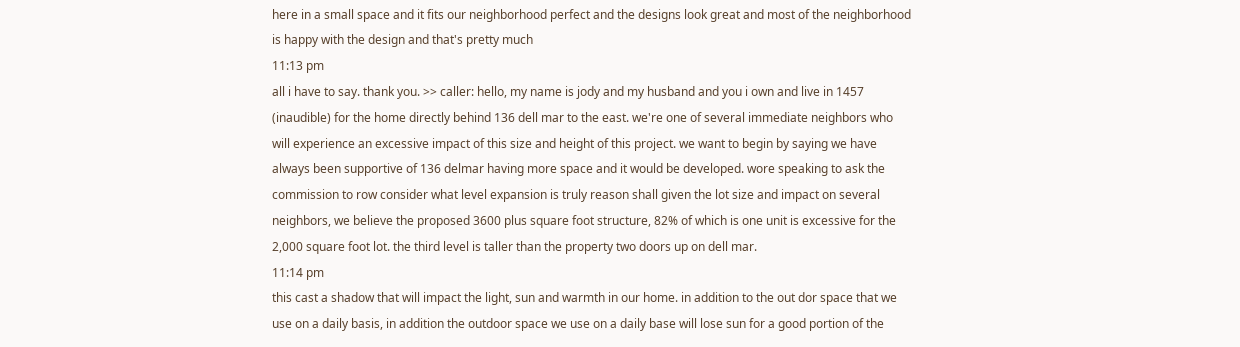here in a small space and it fits our neighborhood perfect and the designs look great and most of the neighborhood is happy with the design and that's pretty much
11:13 pm
all i have to say. thank you. >> caller: hello, my name is jody and my husband and you i own and live in 1457 (inaudible) for the home directly behind 136 dell mar to the east. we're one of several immediate neighbors who will experience an excessive impact of this size and height of this project. we want to begin by saying we have always been supportive of 136 delmar having more space and it would be developed. wore speaking to ask the commission to row consider what level expansion is truly reason shall given the lot size and impact on several neighbors, we believe the proposed 3600 plus square foot structure, 82% of which is one unit is excessive for the 2,000 square foot lot. the third level is taller than the property two doors up on dell mar.
11:14 pm
this cast a shadow that will impact the light, sun and warmth in our home. in addition to the out dor space that we use on a daily basis, in addition the outdoor space we use on a daily base will lose sun for a good portion of the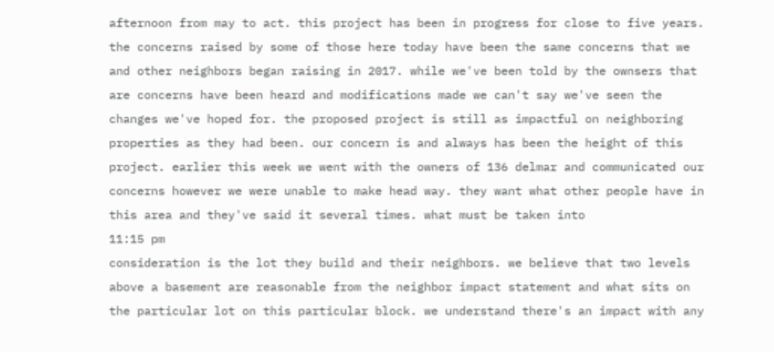afternoon from may to act. this project has been in progress for close to five years. the concerns raised by some of those here today have been the same concerns that we and other neighbors began raising in 2017. while we've been told by the ownsers that are concerns have been heard and modifications made we can't say we've seen the changes we've hoped for. the proposed project is still as impactful on neighboring properties as they had been. our concern is and always has been the height of this project. earlier this week we went with the owners of 136 delmar and communicated our concerns however we were unable to make head way. they want what other people have in this area and they've said it several times. what must be taken into
11:15 pm
consideration is the lot they build and their neighbors. we believe that two levels above a basement are reasonable from the neighbor impact statement and what sits on the particular lot on this particular block. we understand there's an impact with any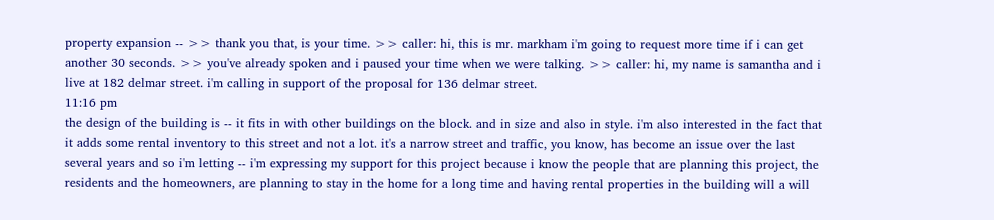property expansion -- >> thank you that, is your time. >> caller: hi, this is mr. markham i'm going to request more time if i can get another 30 seconds. >> you've already spoken and i paused your time when we were talking. >> caller: hi, my name is samantha and i live at 182 delmar street. i'm calling in support of the proposal for 136 delmar street.
11:16 pm
the design of the building is -- it fits in with other buildings on the block. and in size and also in style. i'm also interested in the fact that it adds some rental inventory to this street and not a lot. it's a narrow street and traffic, you know, has become an issue over the last several years and so i'm letting -- i'm expressing my support for this project because i know the people that are planning this project, the residents and the homeowners, are planning to stay in the home for a long time and having rental properties in the building will a will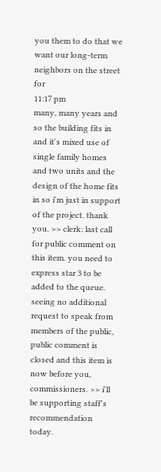you them to do that we want our long-term neighbors on the street for
11:17 pm
many, many years and so the building fits in and it's mixed use of single family homes and two units and the design of the home fits in so i'm just in support of the project. thank you. >> clerk: last call for public comment on this item. you need to express star 3 to be added to the queue. seeing no additional request to speak from members of the public, public comment is closed and this item is now before you, commissioners. >> i'll be supporting staff's recommendation today.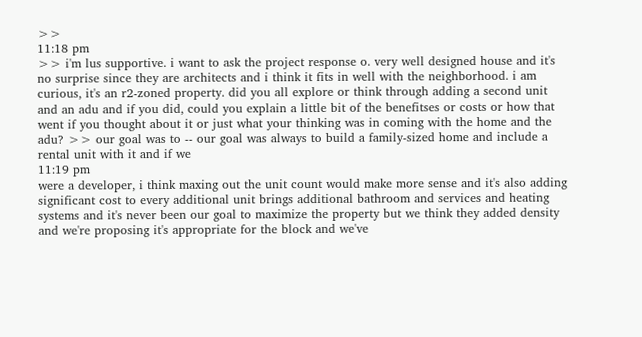>>
11:18 pm
>> i'm lus supportive. i want to ask the project response o. very well designed house and it's no surprise since they are architects and i think it fits in well with the neighborhood. i am curious, it's an r2-zoned property. did you all explore or think through adding a second unit and an adu and if you did, could you explain a little bit of the benefitses or costs or how that went if you thought about it or just what your thinking was in coming with the home and the adu? >> our goal was to -- our goal was always to build a family-sized home and include a rental unit with it and if we
11:19 pm
were a developer, i think maxing out the unit count would make more sense and it's also adding significant cost to every additional unit brings additional bathroom and services and heating systems and it's never been our goal to maximize the property but we think they added density and we're proposing it's appropriate for the block and we've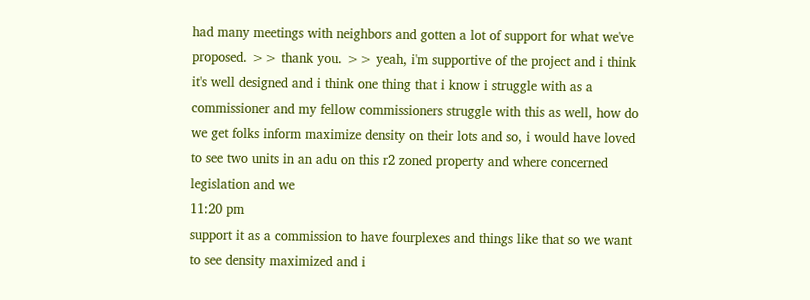had many meetings with neighbors and gotten a lot of support for what we've proposed. >> thank you. >> yeah, i'm supportive of the project and i think it's well designed and i think one thing that i know i struggle with as a commissioner and my fellow commissioners struggle with this as well, how do we get folks inform maximize density on their lots and so, i would have loved to see two units in an adu on this r2 zoned property and where concerned legislation and we
11:20 pm
support it as a commission to have fourplexes and things like that so we want to see density maximized and i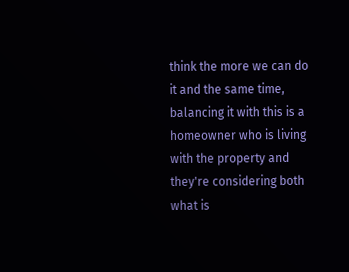think the more we can do it and the same time, balancing it with this is a homeowner who is living with the property and they're considering both what is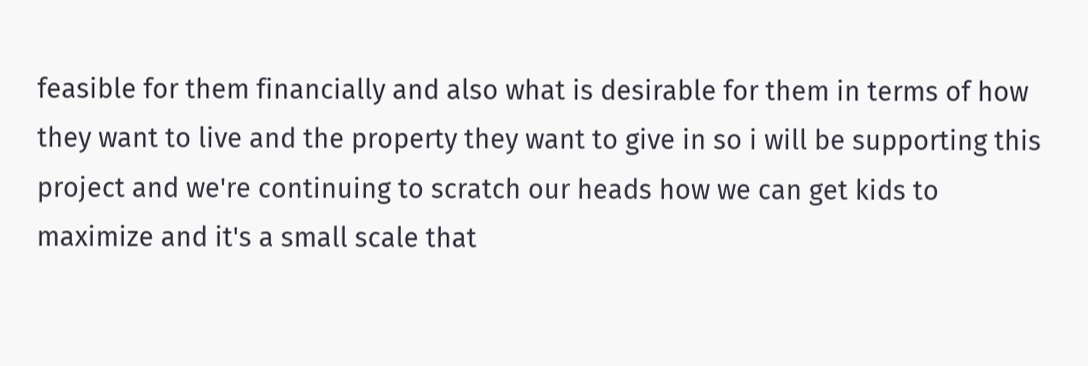feasible for them financially and also what is desirable for them in terms of how they want to live and the property they want to give in so i will be supporting this project and we're continuing to scratch our heads how we can get kids to maximize and it's a small scale that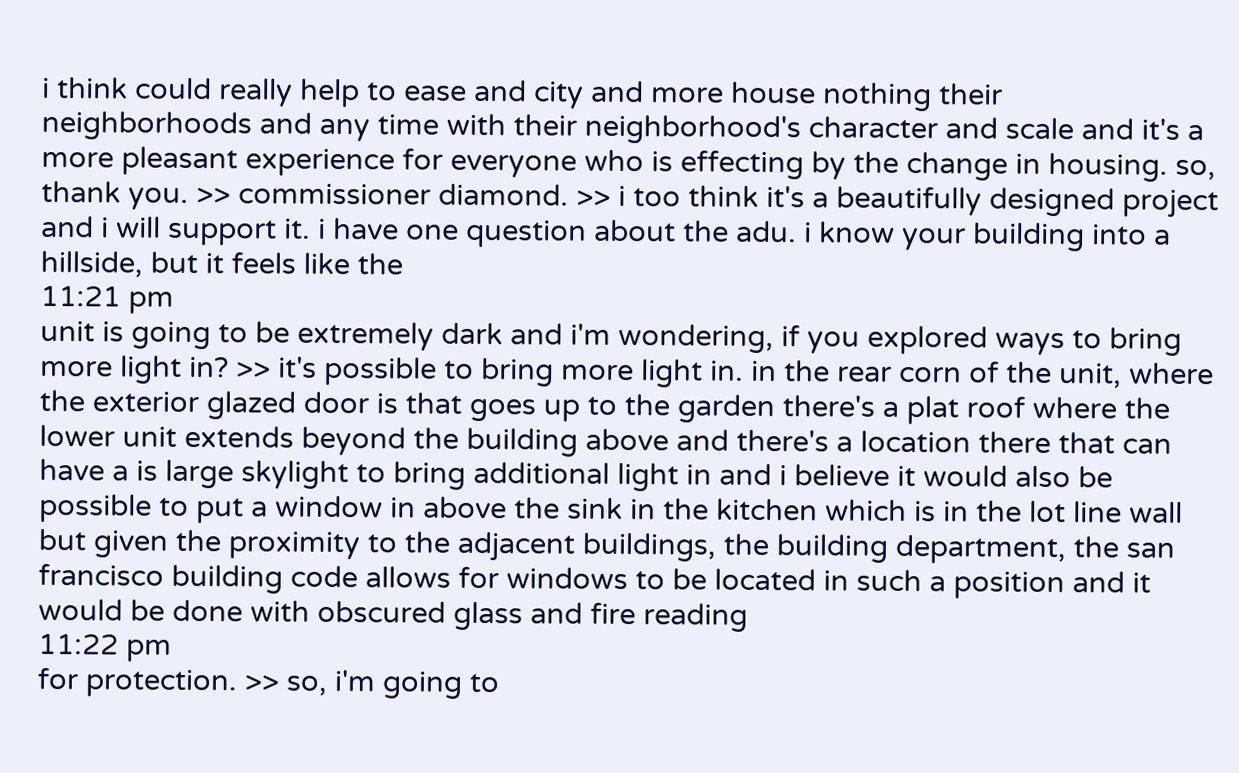i think could really help to ease and city and more house nothing their neighborhoods and any time with their neighborhood's character and scale and it's a more pleasant experience for everyone who is effecting by the change in housing. so, thank you. >> commissioner diamond. >> i too think it's a beautifully designed project and i will support it. i have one question about the adu. i know your building into a hillside, but it feels like the
11:21 pm
unit is going to be extremely dark and i'm wondering, if you explored ways to bring more light in? >> it's possible to bring more light in. in the rear corn of the unit, where the exterior glazed door is that goes up to the garden there's a plat roof where the lower unit extends beyond the building above and there's a location there that can have a is large skylight to bring additional light in and i believe it would also be possible to put a window in above the sink in the kitchen which is in the lot line wall but given the proximity to the adjacent buildings, the building department, the san francisco building code allows for windows to be located in such a position and it would be done with obscured glass and fire reading
11:22 pm
for protection. >> so, i'm going to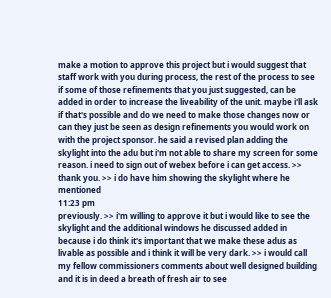make a motion to approve this project but i would suggest that staff work with you during process, the rest of the process to see if some of those refinements that you just suggested, can be added in order to increase the liveability of the unit. maybe i'll ask if that's possible and do we need to make those changes now or can they just be seen as design refinements you would work on with the project sponsor. he said a revised plan adding the skylight into the adu but i'm not able to share my screen for some reason. i need to sign out of webex before i can get access. >> thank you. >> i do have him showing the skylight where he mentioned
11:23 pm
previously. >> i'm willing to approve it but i would like to see the skylight and the additional windows he discussed added in because i do think it's important that we make these adus as livable as possible and i think it will be very dark. >> i would call my fellow commissioners comments about well designed building and it is in deed a breath of fresh air to see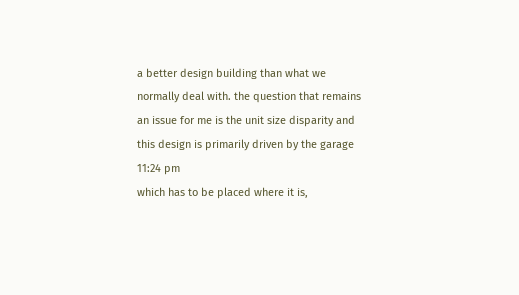a better design building than what we normally deal with. the question that remains an issue for me is the unit size disparity and this design is primarily driven by the garage
11:24 pm
which has to be placed where it is,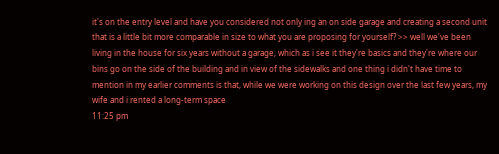it's on the entry level and have you considered not only ing an on side garage and creating a second unit that is a little bit more comparable in size to what you are proposing for yourself? >> well we've been living in the house for six years without a garage, which as i see it they're basics and they're where our bins go on the side of the building and in view of the sidewalks and one thing i didn't have time to mention in my earlier comments is that, while we were working on this design over the last few years, my wife and i rented a long-term space
11:25 pm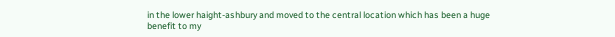in the lower haight-ashbury and moved to the central location which has been a huge benefit to my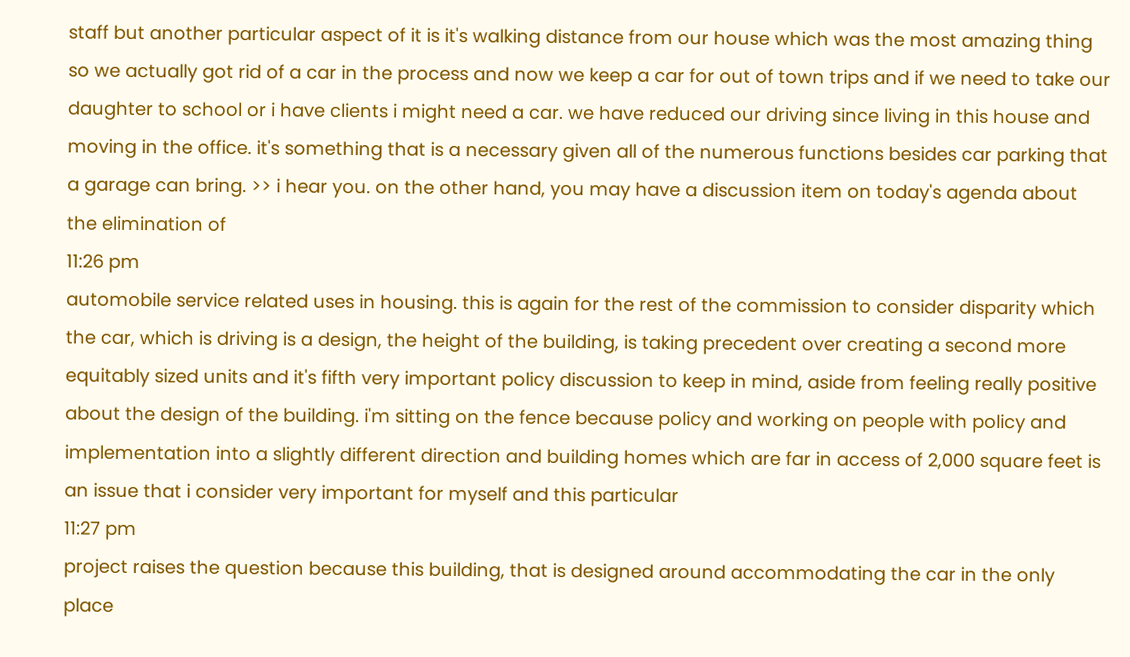staff but another particular aspect of it is it's walking distance from our house which was the most amazing thing so we actually got rid of a car in the process and now we keep a car for out of town trips and if we need to take our daughter to school or i have clients i might need a car. we have reduced our driving since living in this house and moving in the office. it's something that is a necessary given all of the numerous functions besides car parking that a garage can bring. >> i hear you. on the other hand, you may have a discussion item on today's agenda about the elimination of
11:26 pm
automobile service related uses in housing. this is again for the rest of the commission to consider disparity which the car, which is driving is a design, the height of the building, is taking precedent over creating a second more equitably sized units and it's fifth very important policy discussion to keep in mind, aside from feeling really positive about the design of the building. i'm sitting on the fence because policy and working on people with policy and implementation into a slightly different direction and building homes which are far in access of 2,000 square feet is an issue that i consider very important for myself and this particular
11:27 pm
project raises the question because this building, that is designed around accommodating the car in the only place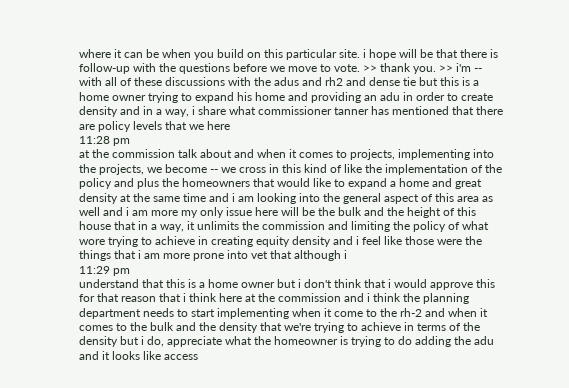where it can be when you build on this particular site. i hope will be that there is follow-up with the questions before we move to vote. >> thank you. >> i'm -- with all of these discussions with the adus and rh2 and dense tie but this is a home owner trying to expand his home and providing an adu in order to create density and in a way, i share what commissioner tanner has mentioned that there are policy levels that we here
11:28 pm
at the commission talk about and when it comes to projects, implementing into the projects, we become -- we cross in this kind of like the implementation of the policy and plus the homeowners that would like to expand a home and great density at the same time and i am looking into the general aspect of this area as well and i am more my only issue here will be the bulk and the height of this house that in a way, it unlimits the commission and limiting the policy of what wore trying to achieve in creating equity density and i feel like those were the things that i am more prone into vet that although i
11:29 pm
understand that this is a home owner but i don't think that i would approve this for that reason that i think here at the commission and i think the planning department needs to start implementing when it come to the rh-2 and when it comes to the bulk and the density that we're trying to achieve in terms of the density but i do, appreciate what the homeowner is trying to do adding the adu and it looks like access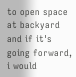to open space at backyard and if it's going forward, i would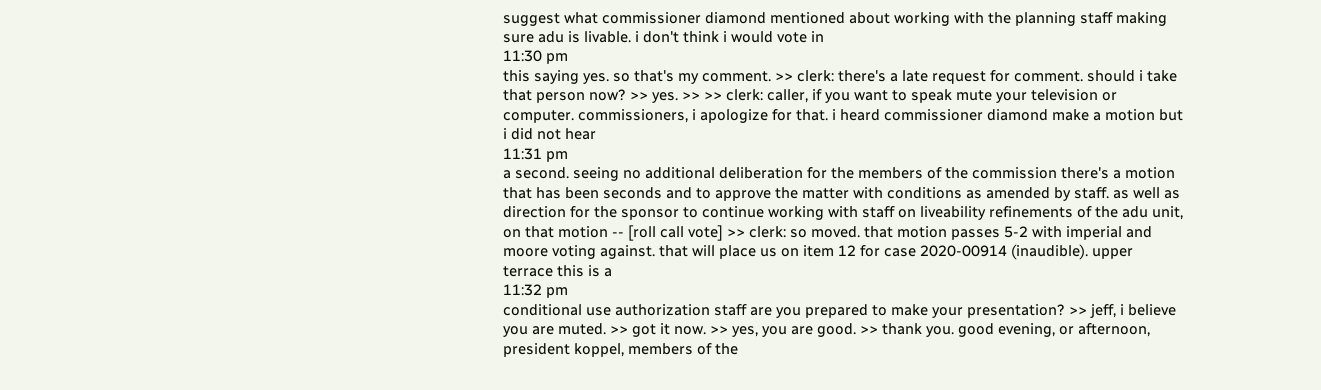suggest what commissioner diamond mentioned about working with the planning staff making sure adu is livable. i don't think i would vote in
11:30 pm
this saying yes. so that's my comment. >> clerk: there's a late request for comment. should i take that person now? >> yes. >> >> clerk: caller, if you want to speak mute your television or computer. commissioners, i apologize for that. i heard commissioner diamond make a motion but i did not hear
11:31 pm
a second. seeing no additional deliberation for the members of the commission there's a motion that has been seconds and to approve the matter with conditions as amended by staff. as well as direction for the sponsor to continue working with staff on liveability refinements of the adu unit, on that motion -- [roll call vote] >> clerk: so moved. that motion passes 5-2 with imperial and moore voting against. that will place us on item 12 for case 2020-00914 (inaudible). upper terrace this is a
11:32 pm
conditional use authorization staff are you prepared to make your presentation? >> jeff, i believe you are muted. >> got it now. >> yes, you are good. >> thank you. good evening, or afternoon, president koppel, members of the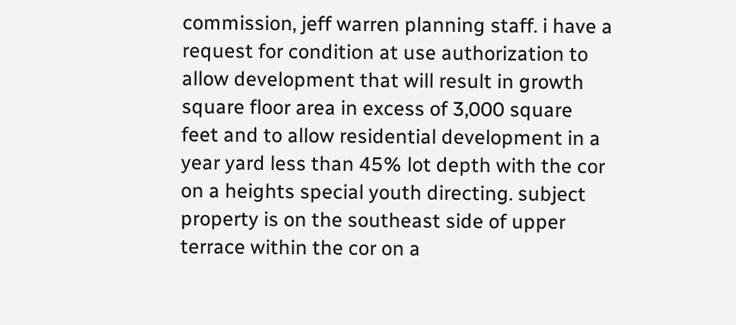commission, jeff warren planning staff. i have a request for condition at use authorization to allow development that will result in growth square floor area in excess of 3,000 square feet and to allow residential development in a year yard less than 45% lot depth with the cor on a heights special youth directing. subject property is on the southeast side of upper terrace within the cor on a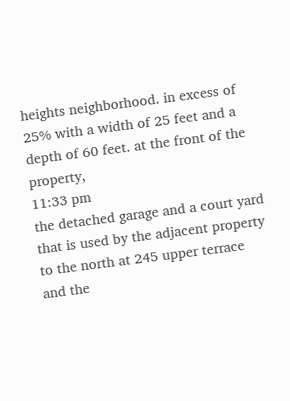heights neighborhood. in excess of 25% with a width of 25 feet and a depth of 60 feet. at the front of the property,
11:33 pm
the detached garage and a court yard that is used by the adjacent property to the north at 245 upper terrace and the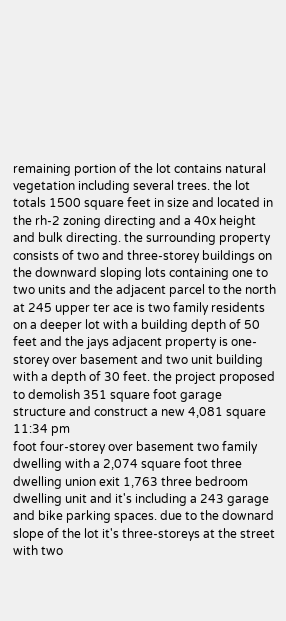remaining portion of the lot contains natural vegetation including several trees. the lot totals 1500 square feet in size and located in the rh-2 zoning directing and a 40x height and bulk directing. the surrounding property consists of two and three-storey buildings on the downward sloping lots containing one to two units and the adjacent parcel to the north at 245 upper ter ace is two family residents on a deeper lot with a building depth of 50 feet and the jays adjacent property is one-storey over basement and two unit building with a depth of 30 feet. the project proposed to demolish 351 square foot garage structure and construct a new 4,081 square
11:34 pm
foot four-storey over basement two family dwelling with a 2,074 square foot three dwelling union exit 1,763 three bedroom dwelling unit and it's including a 243 garage and bike parking spaces. due to the downard slope of the lot it's three-storeys at the street with two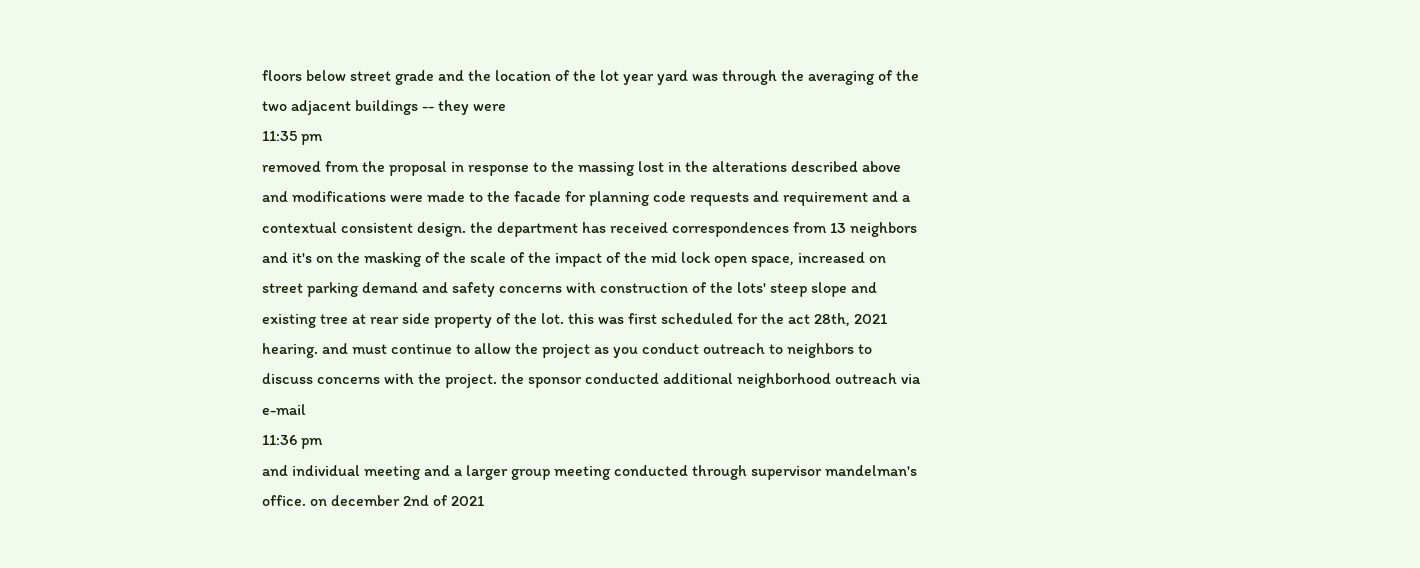floors below street grade and the location of the lot year yard was through the averaging of the two adjacent buildings -- they were
11:35 pm
removed from the proposal in response to the massing lost in the alterations described above and modifications were made to the facade for planning code requests and requirement and a contextual consistent design. the department has received correspondences from 13 neighbors and it's on the masking of the scale of the impact of the mid lock open space, increased on street parking demand and safety concerns with construction of the lots' steep slope and existing tree at rear side property of the lot. this was first scheduled for the act 28th, 2021 hearing. and must continue to allow the project as you conduct outreach to neighbors to discuss concerns with the project. the sponsor conducted additional neighborhood outreach via e-mail
11:36 pm
and individual meeting and a larger group meeting conducted through supervisor mandelman's office. on december 2nd of 2021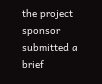the project sponsor submitted a brief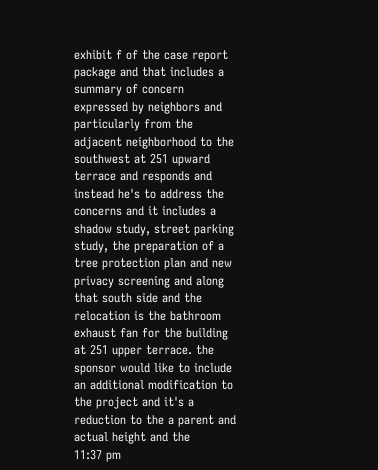exhibit f of the case report package and that includes a summary of concern expressed by neighbors and particularly from the adjacent neighborhood to the southwest at 251 upward terrace and responds and instead he's to address the concerns and it includes a shadow study, street parking study, the preparation of a tree protection plan and new privacy screening and along that south side and the relocation is the bathroom exhaust fan for the building at 251 upper terrace. the sponsor would like to include an additional modification to the project and it's a reduction to the a parent and actual height and the
11:37 pm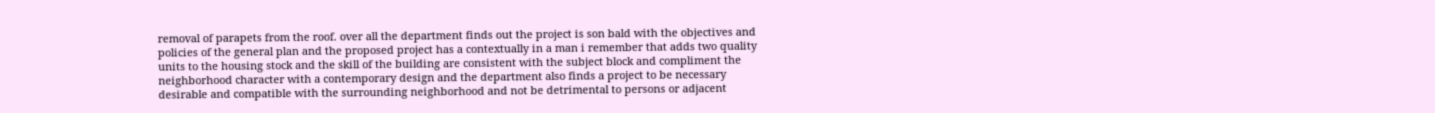removal of parapets from the roof. over all the department finds out the project is son bald with the objectives and policies of the general plan and the proposed project has a contextually in a man i remember that adds two quality units to the housing stock and the skill of the building are consistent with the subject block and compliment the neighborhood character with a contemporary design and the department also finds a project to be necessary desirable and compatible with the surrounding neighborhood and not be detrimental to persons or adjacent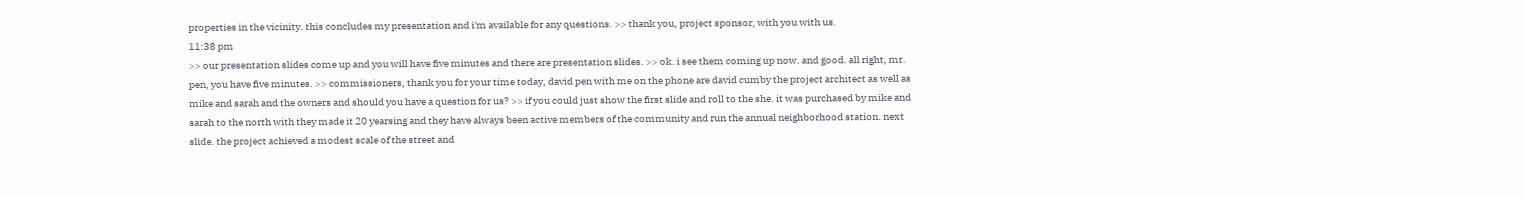properties in the vicinity. this concludes my presentation and i'm available for any questions. >> thank you, project sponsor, with you with us.
11:38 pm
>> our presentation slides come up and you will have five minutes and there are presentation slides. >> ok. i see them coming up now. and good. all right, mr. pen, you have five minutes. >> commissioners, thank you for your time today, david pen with me on the phone are david cumby the project architect as well as mike and sarah and the owners and should you have a question for us? >> if you could just show the first slide and roll to the she. it was purchased by mike and sarah to the north with they made it 20 yearsing and they have always been active members of the community and run the annual neighborhood station. next slide. the project achieved a modest scale of the street and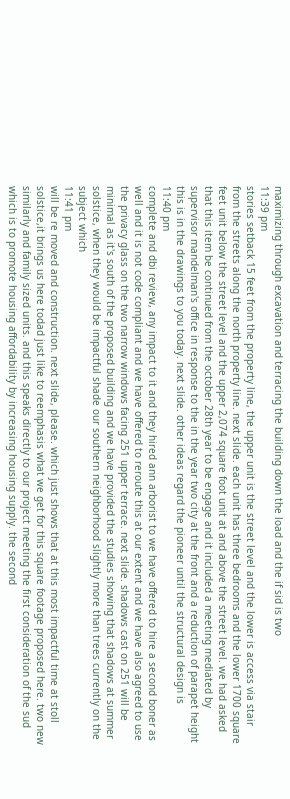maximizing through excavation and terracing the building down the load and the if sid is two
11:39 pm
stories setback 15 feet from the property line, the upper unit is the street level and the lower is access via stair from the streets along the north property line. next slide. each unit has three bedrooms and the lower 1700 square feet unit below the street level and the upper 2,074 square foot unit at and above the street level. we had asked that this item be continued from the october 28th year to be engage and it included a meeting mediated by supervisor mandelman's office in response to the in the year two city at the front and a reduction of parapet height this is in the drawings to you today. next slide. other ideas regard the pioneer until the structural design is
11:40 pm
complete and dbi review, any impact to it and they hired ann arborist to we have offered to hire a second boner as well and it is not code compliant and we have offered to reroute this at our extent and we have also agreed to use the privacy glass on the two narrow windows facing 251 upper terrace. next slide. shadows cast on 251 will be minimal as it's south of the proposed building and we have provided the studies showing that shadows at summer solstice, when they would be impactful shade our southern neighborhood slightly more than trees currently on the subject which
11:41 pm
will be re moved and construction. next slide, please. which just shows that at this most impactful time at stoll solstice,it brings us here todad just like to reemphasis what we get for this square footage proposed here. two new similarly and family sized units. and this speaks directly to our project meeting the first consideration of the sud which is to promote housing affordability by increasing housing supply. the second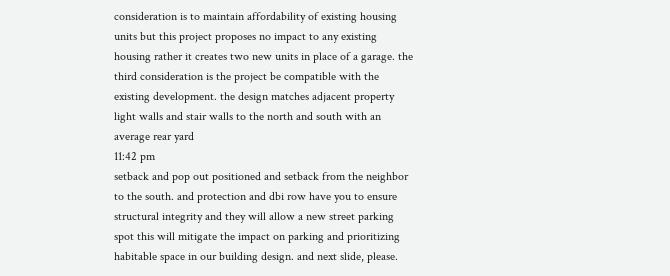consideration is to maintain affordability of existing housing units but this project proposes no impact to any existing housing rather it creates two new units in place of a garage. the third consideration is the project be compatible with the existing development. the design matches adjacent property light walls and stair walls to the north and south with an average rear yard
11:42 pm
setback and pop out positioned and setback from the neighbor to the south. and protection and dbi row have you to ensure structural integrity and they will allow a new street parking spot this will mitigate the impact on parking and prioritizing habitable space in our building design. and next slide, please.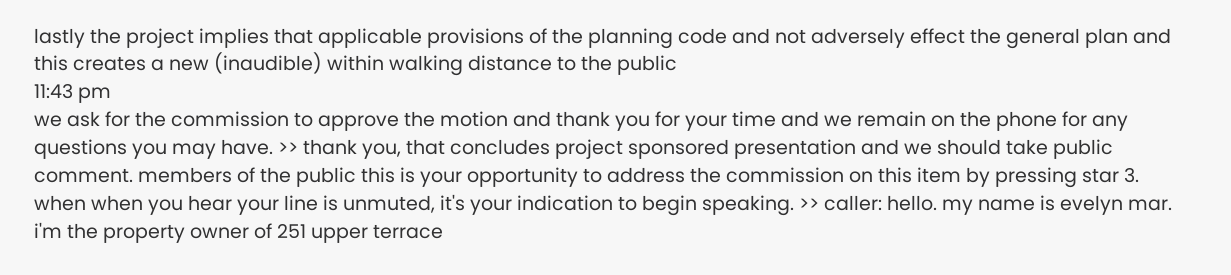lastly the project implies that applicable provisions of the planning code and not adversely effect the general plan and this creates a new (inaudible) within walking distance to the public
11:43 pm
we ask for the commission to approve the motion and thank you for your time and we remain on the phone for any questions you may have. >> thank you, that concludes project sponsored presentation and we should take public comment. members of the public this is your opportunity to address the commission on this item by pressing star 3. when when you hear your line is unmuted, it's your indication to begin speaking. >> caller: hello. my name is evelyn mar. i'm the property owner of 251 upper terrace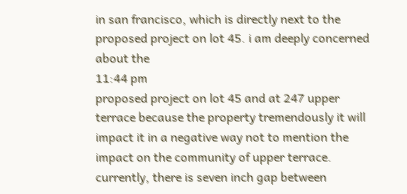in san francisco, which is directly next to the proposed project on lot 45. i am deeply concerned about the
11:44 pm
proposed project on lot 45 and at 247 upper terrace because the property tremendously it will impact it in a negative way not to mention the impact on the community of upper terrace. currently, there is seven inch gap between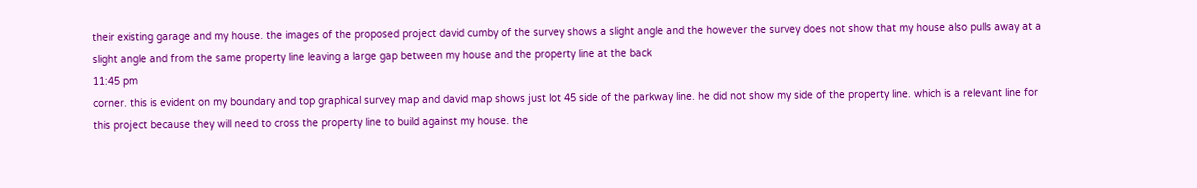their existing garage and my house. the images of the proposed project david cumby of the survey shows a slight angle and the however the survey does not show that my house also pulls away at a slight angle and from the same property line leaving a large gap between my house and the property line at the back
11:45 pm
corner. this is evident on my boundary and top graphical survey map and david map shows just lot 45 side of the parkway line. he did not show my side of the property line. which is a relevant line for this project because they will need to cross the property line to build against my house. the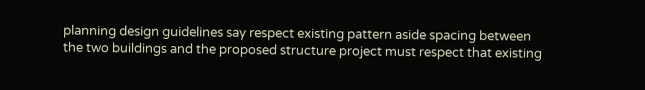planning design guidelines say respect existing pattern aside spacing between the two buildings and the proposed structure project must respect that existing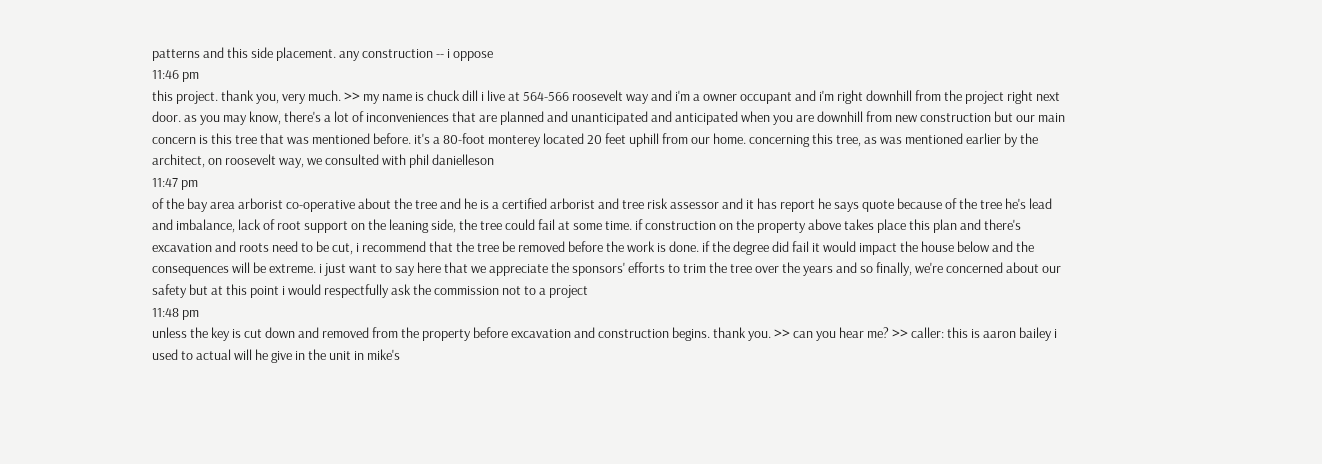patterns and this side placement. any construction -- i oppose
11:46 pm
this project. thank you, very much. >> my name is chuck dill i live at 564-566 roosevelt way and i'm a owner occupant and i'm right downhill from the project right next door. as you may know, there's a lot of inconveniences that are planned and unanticipated and anticipated when you are downhill from new construction but our main concern is this tree that was mentioned before. it's a 80-foot monterey located 20 feet uphill from our home. concerning this tree, as was mentioned earlier by the architect, on roosevelt way, we consulted with phil danielleson
11:47 pm
of the bay area arborist co-operative about the tree and he is a certified arborist and tree risk assessor and it has report he says quote because of the tree he's lead and imbalance, lack of root support on the leaning side, the tree could fail at some time. if construction on the property above takes place this plan and there's excavation and roots need to be cut, i recommend that the tree be removed before the work is done. if the degree did fail it would impact the house below and the consequences will be extreme. i just want to say here that we appreciate the sponsors' efforts to trim the tree over the years and so finally, we're concerned about our safety but at this point i would respectfully ask the commission not to a project
11:48 pm
unless the key is cut down and removed from the property before excavation and construction begins. thank you. >> can you hear me? >> caller: this is aaron bailey i used to actual will he give in the unit in mike's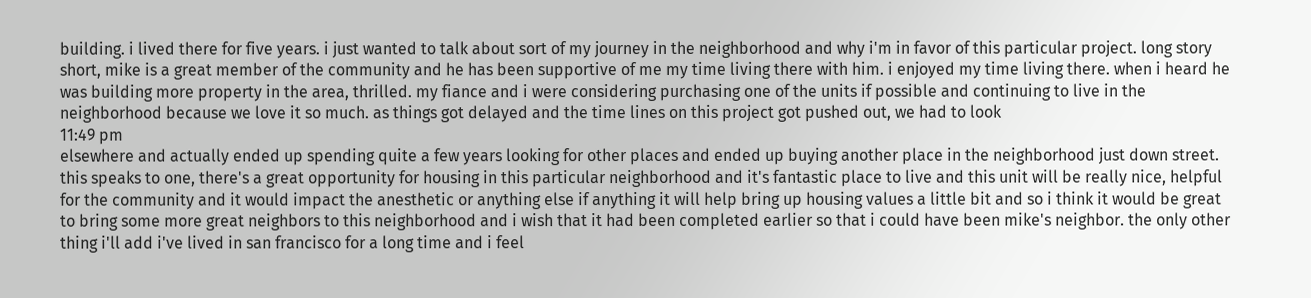building. i lived there for five years. i just wanted to talk about sort of my journey in the neighborhood and why i'm in favor of this particular project. long story short, mike is a great member of the community and he has been supportive of me my time living there with him. i enjoyed my time living there. when i heard he was building more property in the area, thrilled. my fiance and i were considering purchasing one of the units if possible and continuing to live in the neighborhood because we love it so much. as things got delayed and the time lines on this project got pushed out, we had to look
11:49 pm
elsewhere and actually ended up spending quite a few years looking for other places and ended up buying another place in the neighborhood just down street. this speaks to one, there's a great opportunity for housing in this particular neighborhood and it's fantastic place to live and this unit will be really nice, helpful for the community and it would impact the anesthetic or anything else if anything it will help bring up housing values a little bit and so i think it would be great to bring some more great neighbors to this neighborhood and i wish that it had been completed earlier so that i could have been mike's neighbor. the only other thing i'll add i've lived in san francisco for a long time and i feel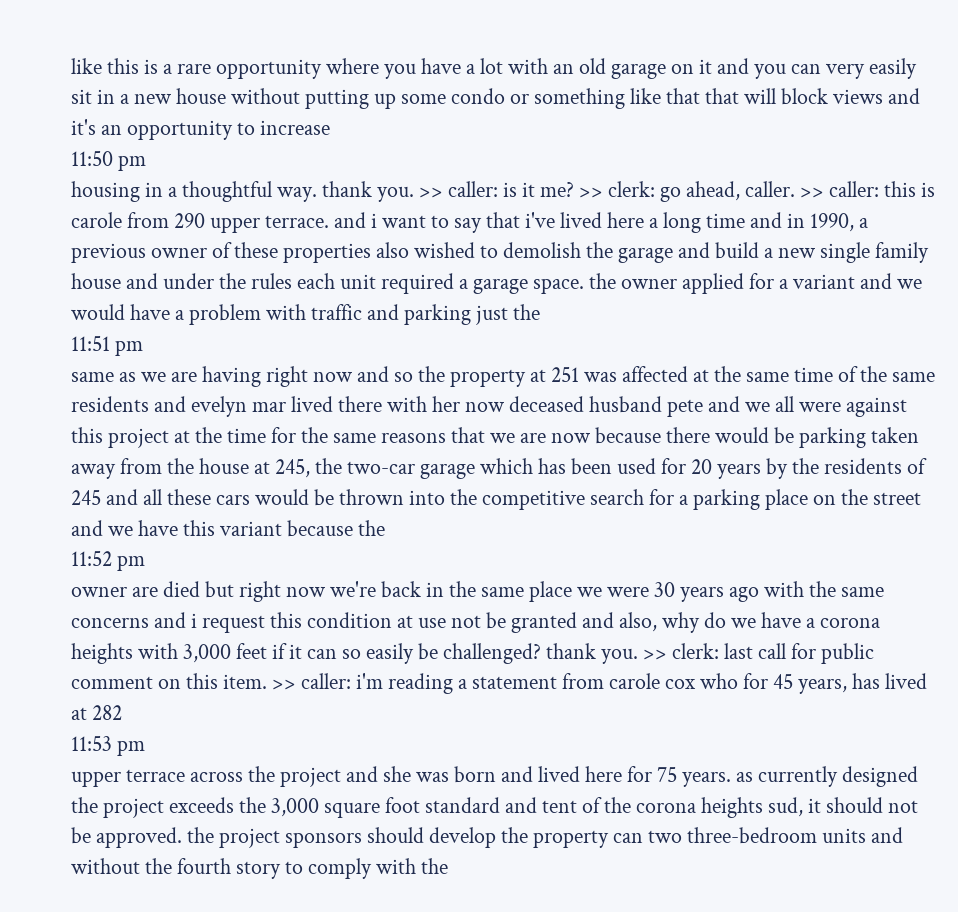like this is a rare opportunity where you have a lot with an old garage on it and you can very easily sit in a new house without putting up some condo or something like that that will block views and it's an opportunity to increase
11:50 pm
housing in a thoughtful way. thank you. >> caller: is it me? >> clerk: go ahead, caller. >> caller: this is carole from 290 upper terrace. and i want to say that i've lived here a long time and in 1990, a previous owner of these properties also wished to demolish the garage and build a new single family house and under the rules each unit required a garage space. the owner applied for a variant and we would have a problem with traffic and parking just the
11:51 pm
same as we are having right now and so the property at 251 was affected at the same time of the same residents and evelyn mar lived there with her now deceased husband pete and we all were against this project at the time for the same reasons that we are now because there would be parking taken away from the house at 245, the two-car garage which has been used for 20 years by the residents of 245 and all these cars would be thrown into the competitive search for a parking place on the street and we have this variant because the
11:52 pm
owner are died but right now we're back in the same place we were 30 years ago with the same concerns and i request this condition at use not be granted and also, why do we have a corona heights with 3,000 feet if it can so easily be challenged? thank you. >> clerk: last call for public comment on this item. >> caller: i'm reading a statement from carole cox who for 45 years, has lived at 282
11:53 pm
upper terrace across the project and she was born and lived here for 75 years. as currently designed the project exceeds the 3,000 square foot standard and tent of the corona heights sud, it should not be approved. the project sponsors should develop the property can two three-bedroom units and without the fourth story to comply with the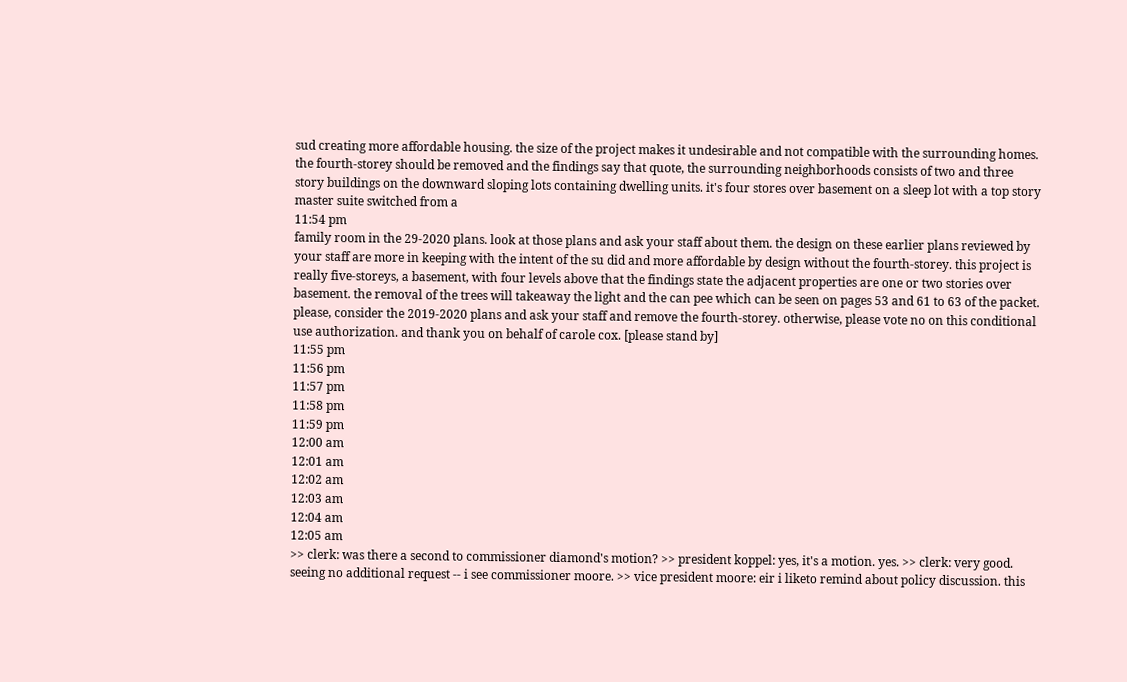sud creating more affordable housing. the size of the project makes it undesirable and not compatible with the surrounding homes. the fourth-storey should be removed and the findings say that quote, the surrounding neighborhoods consists of two and three story buildings on the downward sloping lots containing dwelling units. it's four stores over basement on a sleep lot with a top story master suite switched from a
11:54 pm
family room in the 29-2020 plans. look at those plans and ask your staff about them. the design on these earlier plans reviewed by your staff are more in keeping with the intent of the su did and more affordable by design without the fourth-storey. this project is really five-storeys, a basement, with four levels above that the findings state the adjacent properties are one or two stories over basement. the removal of the trees will takeaway the light and the can pee which can be seen on pages 53 and 61 to 63 of the packet. please, consider the 2019-2020 plans and ask your staff and remove the fourth-storey. otherwise, please vote no on this conditional use authorization. and thank you on behalf of carole cox. [please stand by]
11:55 pm
11:56 pm
11:57 pm
11:58 pm
11:59 pm
12:00 am
12:01 am
12:02 am
12:03 am
12:04 am
12:05 am
>> clerk: was there a second to commissioner diamond's motion? >> president koppel: yes, it's a motion. yes. >> clerk: very good. seeing no additional request -- i see commissioner moore. >> vice president moore: eir i liketo remind about policy discussion. this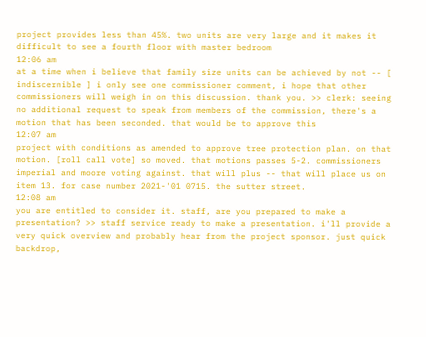project provides less than 45%. two units are very large and it makes it difficult to see a fourth floor with master bedroom
12:06 am
at a time when i believe that family size units can be achieved by not -- [ indiscernible ] i only see one commissioner comment, i hope that other commissioners will weigh in on this discussion. thank you. >> clerk: seeing no additional request to speak from members of the commission, there's a motion that has been seconded. that would be to approve this
12:07 am
project with conditions as amended to approve tree protection plan. on that motion. [roll call vote] so moved. that motions passes 5-2. commissioners imperial and moore voting against. that will plus -- that will place us on item 13. for case number 2021-'01 0715. the sutter street.
12:08 am
you are entitled to consider it. staff, are you prepared to make a presentation? >> staff service ready to make a presentation. i'll provide a very quick overview and probably hear from the project sponsor. just quick backdrop,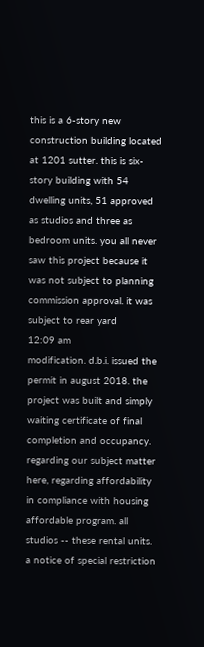this is a 6-story new construction building located at 1201 sutter. this is six-story building with 54 dwelling units, 51 approved as studios and three as bedroom units. you all never saw this project because it was not subject to planning commission approval. it was subject to rear yard
12:09 am
modification. d.b.i. issued the permit in august 2018. the project was built and simply waiting certificate of final completion and occupancy. regarding our subject matter here, regarding affordability in compliance with housing affordable program. all studios -- these rental units. a notice of special restriction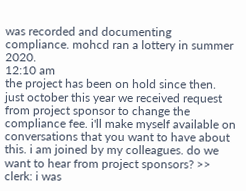was recorded and documenting compliance. mohcd ran a lottery in summer 2020.
12:10 am
the project has been on hold since then. just october this year we received request from project sponsor to change the compliance fee. i'll make myself available on conversations that you want to have about this. i am joined by my colleagues. do we want to hear from project sponsors? >> clerk: i was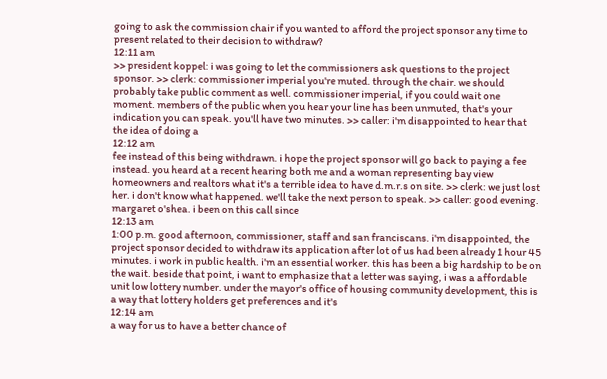going to ask the commission chair if you wanted to afford the project sponsor any time to present related to their decision to withdraw?
12:11 am
>> president koppel: i was going to let the commissioners ask questions to the project sponsor. >> clerk: commissioner imperial you're muted. through the chair. we should probably take public comment as well. commissioner imperial, if you could wait one moment. members of the public when you hear your line has been unmuted, that's your indication you can speak. you'll have two minutes. >> caller: i'm disappointed to hear that the idea of doing a
12:12 am
fee instead of this being withdrawn. i hope the project sponsor will go back to paying a fee instead. you heard at a recent hearing both me and a woman representing bay view homeowners and realtors what it's a terrible idea to have d.m.r.s on site. >> clerk: we just lost her. i don't know what happened. we'll take the next person to speak. >> caller: good evening. margaret o'shea. i been on this call since
12:13 am
1:00 p.m. good afternoon, commissioner, staff and san franciscans. i'm disappointed, the project sponsor decided to withdraw its application after lot of us had been already 1 hour 45 minutes. i work in public health. i'm an essential worker. this has been a big hardship to be on the wait. beside that point, i want to emphasize that a letter was saying, i was a affordable unit low lottery number. under the mayor's office of housing community development, this is a way that lottery holders get preferences and it's
12:14 am
a way for us to have a better chance of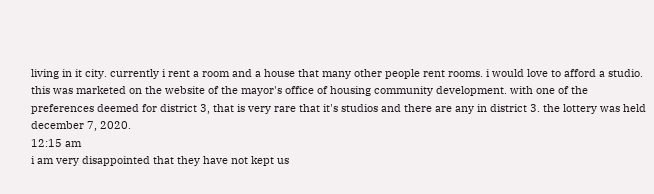living in it city. currently i rent a room and a house that many other people rent rooms. i would love to afford a studio. this was marketed on the website of the mayor's office of housing community development. with one of the preferences deemed for district 3, that is very rare that it's studios and there are any in district 3. the lottery was held december 7, 2020.
12:15 am
i am very disappointed that they have not kept us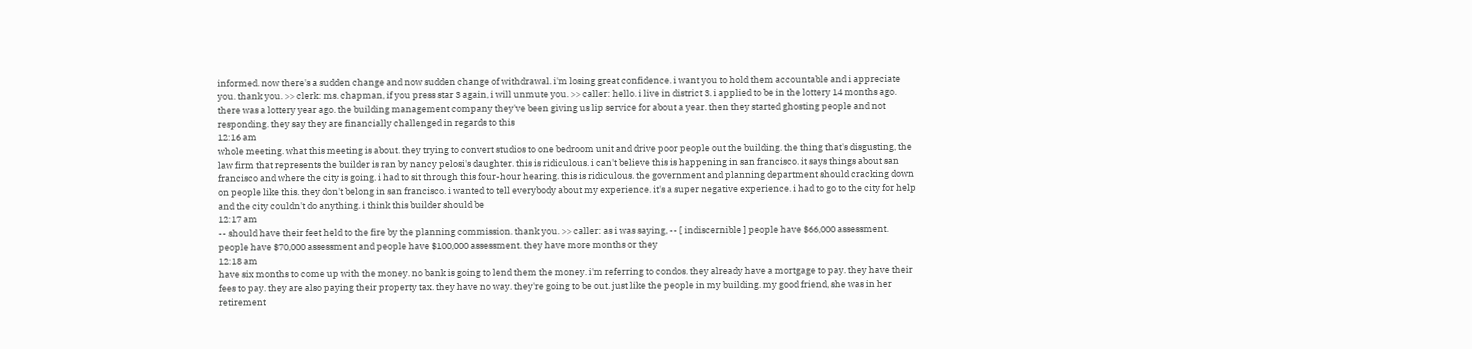informed. now there's a sudden change and now sudden change of withdrawal. i'm losing great confidence. i want you to hold them accountable and i appreciate you. thank you. >> clerk: ms. chapman, if you press star 3 again, i will unmute you. >> caller: hello. i live in district 3. i applied to be in the lottery 14 months ago. there was a lottery year ago. the building management company they've been giving us lip service for about a year. then they started ghosting people and not responding. they say they are financially challenged in regards to this
12:16 am
whole meeting. what this meeting is about. they trying to convert studios to one bedroom unit and drive poor people out the building. the thing that's disgusting, the law firm that represents the builder is ran by nancy pelosi's daughter. this is ridiculous. i can't believe this is happening in san francisco. it says things about san francisco and where the city is going. i had to sit through this four-hour hearing. this is ridiculous. the government and planning department should cracking down on people like this. they don't belong in san francisco. i wanted to tell everybody about my experience. it's a super negative experience. i had to go to the city for help and the city couldn't do anything. i think this builder should be
12:17 am
-- should have their feet held to the fire by the planning commission. thank you. >> caller: as i was saying, -- [ indiscernible ] people have $66,000 assessment. people have $70,000 assessment and people have $100,000 assessment. they have more months or they
12:18 am
have six months to come up with the money. no bank is going to lend them the money. i'm referring to condos. they already have a mortgage to pay. they have their fees to pay. they are also paying their property tax. they have no way. they're going to be out. just like the people in my building. my good friend, she was in her retirement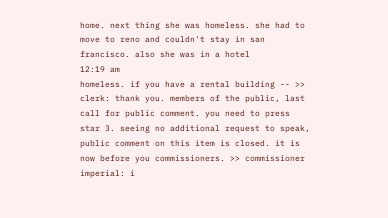home. next thing she was homeless. she had to move to reno and couldn't stay in san francisco. also she was in a hotel
12:19 am
homeless. if you have a rental building -- >> clerk: thank you. members of the public, last call for public comment. you need to press star 3. seeing no additional request to speak, public comment on this item is closed. it is now before you commissioners. >> commissioner imperial: i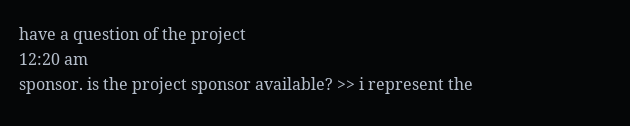have a question of the project
12:20 am
sponsor. is the project sponsor available? >> i represent the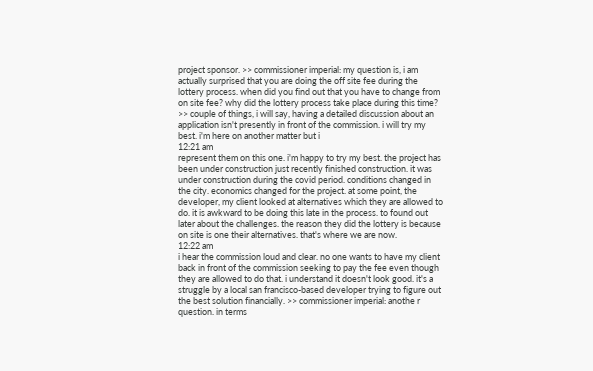project sponsor. >> commissioner imperial: my question is, i am actually surprised that you are doing the off site fee during the lottery process. when did you find out that you have to change from on site fee? why did the lottery process take place during this time? >> couple of things, i will say, having a detailed discussion about an application isn't presently in front of the commission. i will try my best. i'm here on another matter but i
12:21 am
represent them on this one. i'm happy to try my best. the project has been under construction just recently finished construction. it was under construction during the covid period. conditions changed in the city. economics changed for the project. at some point, the developer, my client looked at alternatives which they are allowed to do. it is awkward to be doing this late in the process. to found out later about the challenges. the reason they did the lottery is because on site is one their alternatives. that's where we are now.
12:22 am
i hear the commission loud and clear. no one wants to have my client back in front of the commission seeking to pay the fee even though they are allowed to do that. i understand it doesn't look good. it's a struggle by a local san francisco-based developer trying to figure out the best solution financially. >> commissioner imperial: anothe r question. in terms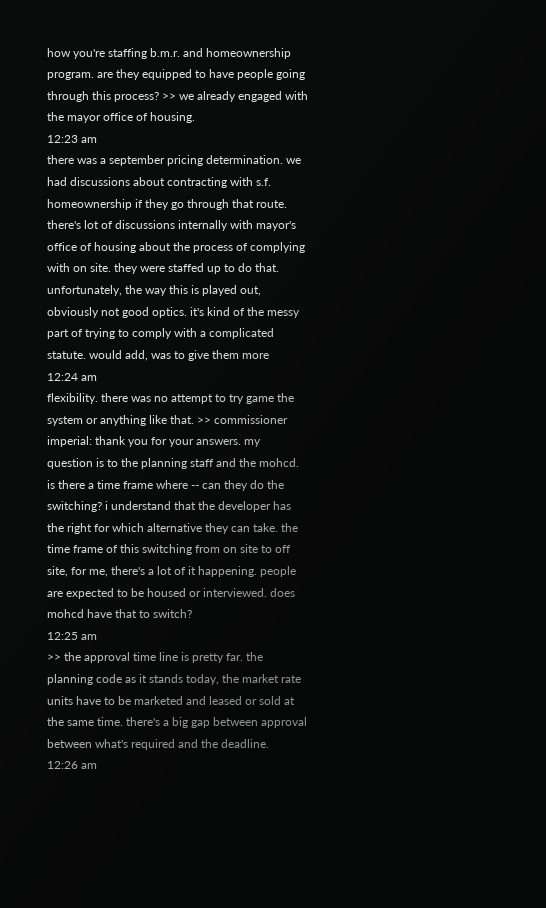how you're staffing b.m.r. and homeownership program. are they equipped to have people going through this process? >> we already engaged with the mayor office of housing.
12:23 am
there was a september pricing determination. we had discussions about contracting with s.f. homeownership if they go through that route. there's lot of discussions internally with mayor's office of housing about the process of complying with on site. they were staffed up to do that. unfortunately, the way this is played out, obviously not good optics. it's kind of the messy part of trying to comply with a complicated statute. would add, was to give them more
12:24 am
flexibility. there was no attempt to try game the system or anything like that. >> commissioner imperial: thank you for your answers. my question is to the planning staff and the mohcd. is there a time frame where -- can they do the switching? i understand that the developer has the right for which alternative they can take. the time frame of this switching from on site to off site, for me, there's a lot of it happening. people are expected to be housed or interviewed. does mohcd have that to switch?
12:25 am
>> the approval time line is pretty far. the planning code as it stands today, the market rate units have to be marketed and leased or sold at the same time. there's a big gap between approval between what's required and the deadline.
12:26 am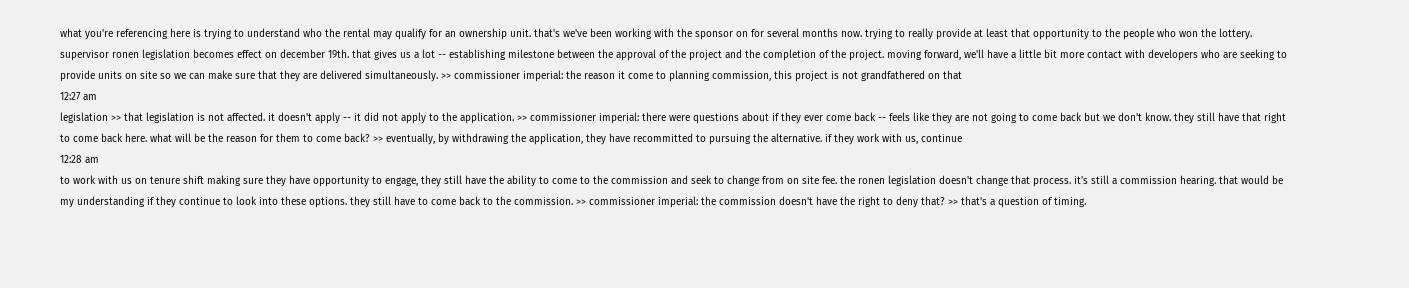what you're referencing here is trying to understand who the rental may qualify for an ownership unit. that's we've been working with the sponsor on for several months now. trying to really provide at least that opportunity to the people who won the lottery. supervisor ronen legislation becomes effect on december 19th. that gives us a lot -- establishing milestone between the approval of the project and the completion of the project. moving forward, we'll have a little bit more contact with developers who are seeking to provide units on site so we can make sure that they are delivered simultaneously. >> commissioner imperial: the reason it come to planning commission, this project is not grandfathered on that
12:27 am
legislation >> that legislation is not affected. it doesn't apply -- it did not apply to the application. >> commissioner imperial: there were questions about if they ever come back -- feels like they are not going to come back but we don't know. they still have that right to come back here. what will be the reason for them to come back? >> eventually, by withdrawing the application, they have recommitted to pursuing the alternative. if they work with us, continue
12:28 am
to work with us on tenure shift making sure they have opportunity to engage, they still have the ability to come to the commission and seek to change from on site fee. the ronen legislation doesn't change that process. it's still a commission hearing. that would be my understanding if they continue to look into these options. they still have to come back to the commission. >> commissioner imperial: the commission doesn't have the right to deny that? >> that's a question of timing.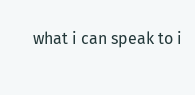what i can speak to i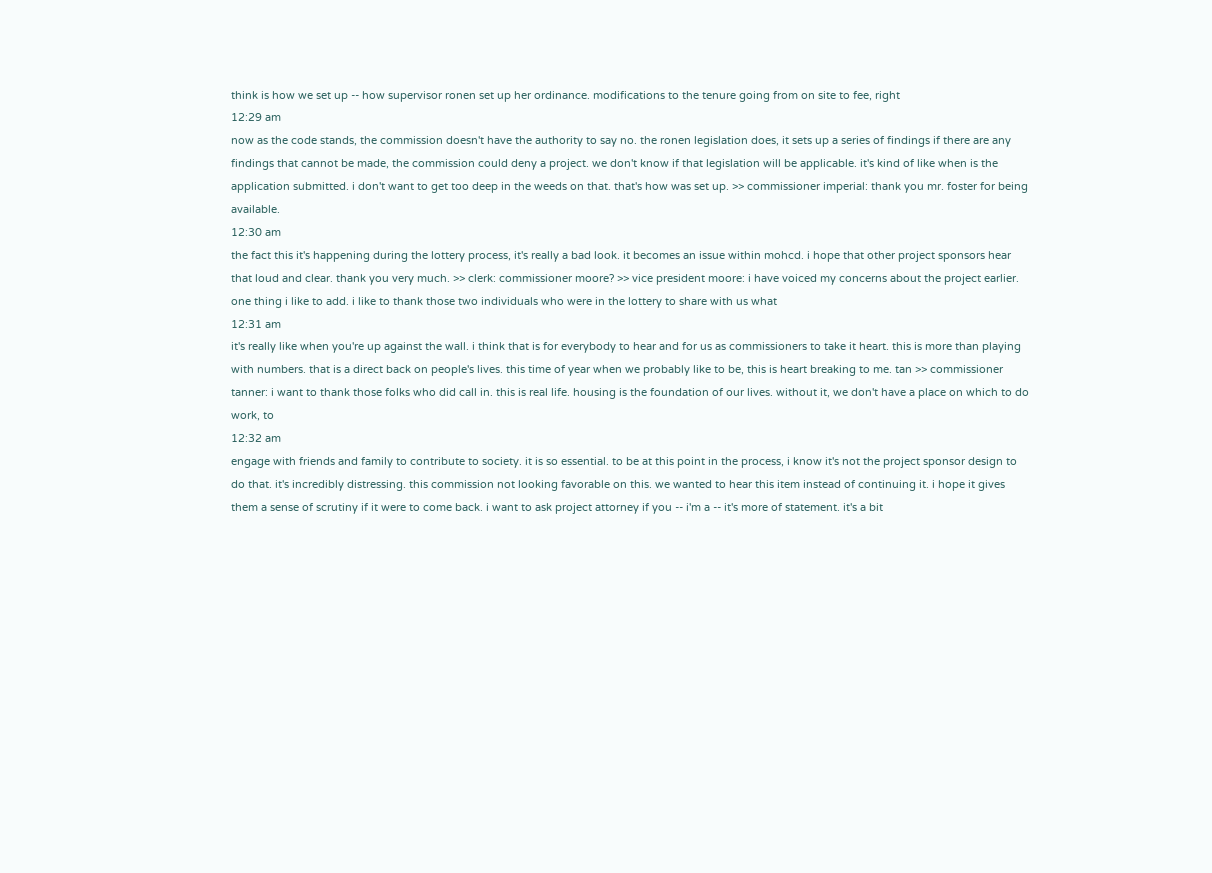think is how we set up -- how supervisor ronen set up her ordinance. modifications to the tenure going from on site to fee, right
12:29 am
now as the code stands, the commission doesn't have the authority to say no. the ronen legislation does, it sets up a series of findings if there are any findings that cannot be made, the commission could deny a project. we don't know if that legislation will be applicable. it's kind of like when is the application submitted. i don't want to get too deep in the weeds on that. that's how was set up. >> commissioner imperial: thank you mr. foster for being available.
12:30 am
the fact this it's happening during the lottery process, it's really a bad look. it becomes an issue within mohcd. i hope that other project sponsors hear that loud and clear. thank you very much. >> clerk: commissioner moore? >> vice president moore: i have voiced my concerns about the project earlier. one thing i like to add. i like to thank those two individuals who were in the lottery to share with us what
12:31 am
it's really like when you're up against the wall. i think that is for everybody to hear and for us as commissioners to take it heart. this is more than playing with numbers. that is a direct back on people's lives. this time of year when we probably like to be, this is heart breaking to me. tan >> commissioner tanner: i want to thank those folks who did call in. this is real life. housing is the foundation of our lives. without it, we don't have a place on which to do work, to
12:32 am
engage with friends and family to contribute to society. it is so essential. to be at this point in the process, i know it's not the project sponsor design to do that. it's incredibly distressing. this commission not looking favorable on this. we wanted to hear this item instead of continuing it. i hope it gives them a sense of scrutiny if it were to come back. i want to ask project attorney if you -- i'm a -- it's more of statement. it's a bit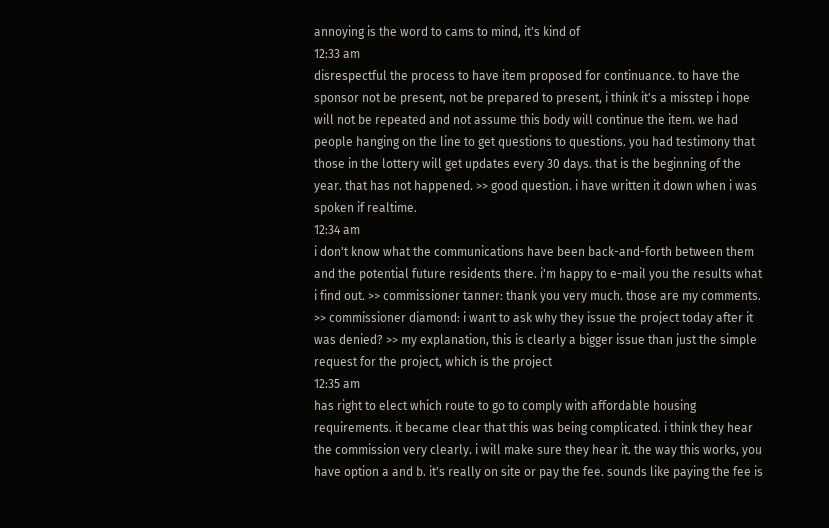annoying is the word to cams to mind, it's kind of
12:33 am
disrespectful the process to have item proposed for continuance. to have the sponsor not be present, not be prepared to present, i think it's a misstep i hope will not be repeated and not assume this body will continue the item. we had people hanging on the line to get questions to questions. you had testimony that those in the lottery will get updates every 30 days. that is the beginning of the year. that has not happened. >> good question. i have written it down when i was spoken if realtime.
12:34 am
i don't know what the communications have been back-and-forth between them and the potential future residents there. i'm happy to e-mail you the results what i find out. >> commissioner tanner: thank you very much. those are my comments. >> commissioner diamond: i want to ask why they issue the project today after it was denied? >> my explanation, this is clearly a bigger issue than just the simple request for the project, which is the project
12:35 am
has right to elect which route to go to comply with affordable housing requirements. it became clear that this was being complicated. i think they hear the commission very clearly. i will make sure they hear it. the way this works, you have option a and b. it's really on site or pay the fee. sounds like paying the fee is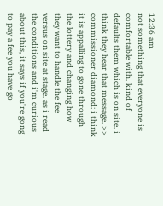12:36 am
not something that everyone is comfortable with. kind of defaults them which is on site. i think they hear that message. >> commissioner diamond: i think it is appalling to gone through the lottery and changing how they want to handle the fee versus on site at stage. as i read the conditions and i'm curious about this, it says if you're gong to pay a fee you have go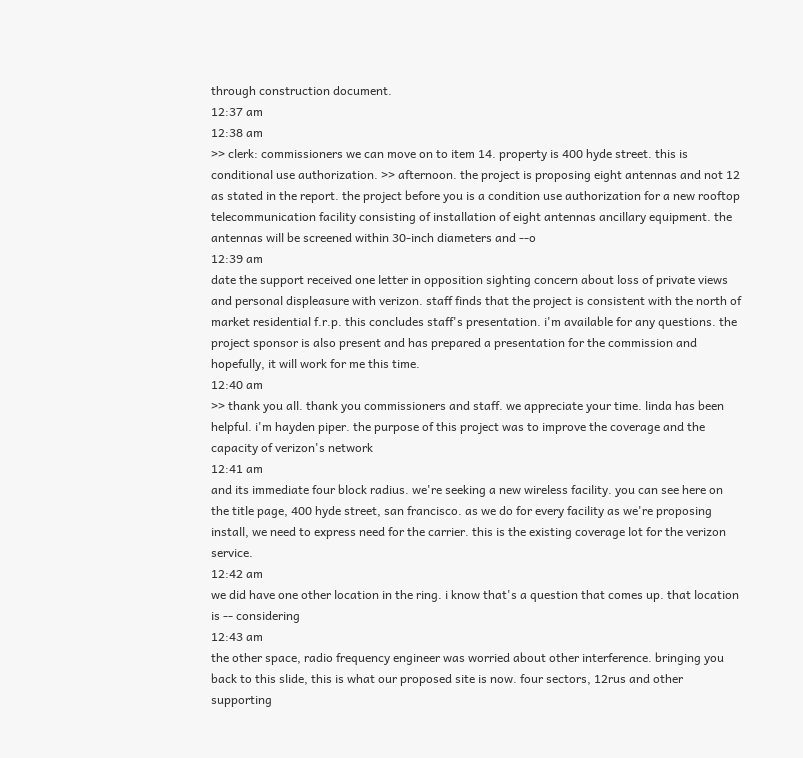through construction document.
12:37 am
12:38 am
>> clerk: commissioners we can move on to item 14. property is 400 hyde street. this is conditional use authorization. >> afternoon. the project is proposing eight antennas and not 12 as stated in the report. the project before you is a condition use authorization for a new rooftop telecommunication facility consisting of installation of eight antennas ancillary equipment. the antennas will be screened within 30-inch diameters and --o
12:39 am
date the support received one letter in opposition sighting concern about loss of private views and personal displeasure with verizon. staff finds that the project is consistent with the north of market residential f.r.p. this concludes staff's presentation. i'm available for any questions. the project sponsor is also present and has prepared a presentation for the commission and hopefully, it will work for me this time.
12:40 am
>> thank you all. thank you commissioners and staff. we appreciate your time. linda has been helpful. i'm hayden piper. the purpose of this project was to improve the coverage and the capacity of verizon's network
12:41 am
and its immediate four block radius. we're seeking a new wireless facility. you can see here on the title page, 400 hyde street, san francisco. as we do for every facility as we're proposing install, we need to express need for the carrier. this is the existing coverage lot for the verizon service.
12:42 am
we did have one other location in the ring. i know that's a question that comes up. that location is -- considering
12:43 am
the other space, radio frequency engineer was worried about other interference. bringing you back to this slide, this is what our proposed site is now. four sectors, 12rus and other supporting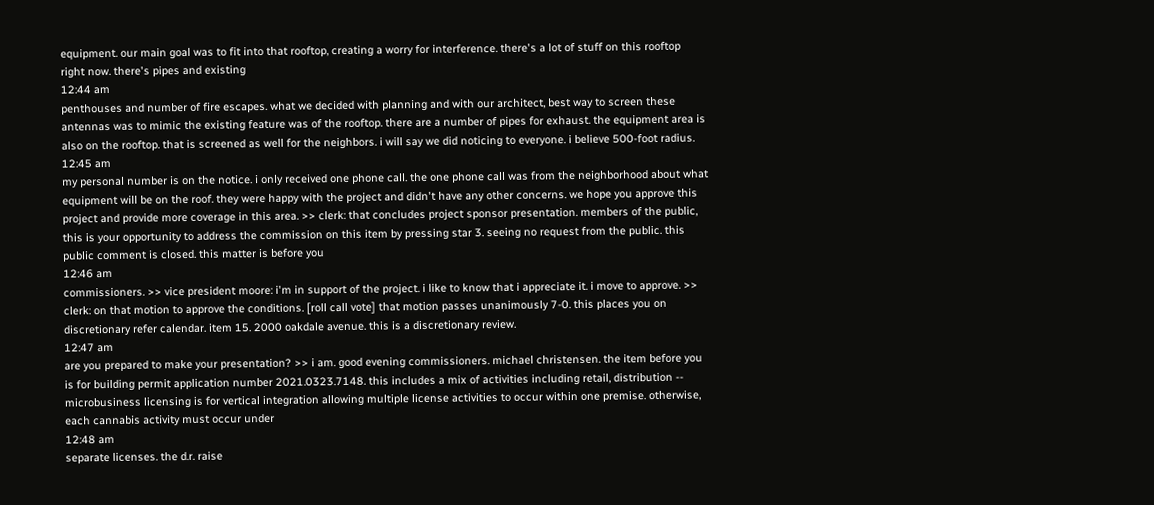equipment. our main goal was to fit into that rooftop, creating a worry for interference. there's a lot of stuff on this rooftop right now. there's pipes and existing
12:44 am
penthouses and number of fire escapes. what we decided with planning and with our architect, best way to screen these antennas was to mimic the existing feature was of the rooftop. there are a number of pipes for exhaust. the equipment area is also on the rooftop. that is screened as well for the neighbors. i will say we did noticing to everyone. i believe 500-foot radius.
12:45 am
my personal number is on the notice. i only received one phone call. the one phone call was from the neighborhood about what equipment will be on the roof. they were happy with the project and didn't have any other concerns. we hope you approve this project and provide more coverage in this area. >> clerk: that concludes project sponsor presentation. members of the public, this is your opportunity to address the commission on this item by pressing star 3. seeing no request from the public. this public comment is closed. this matter is before you
12:46 am
commissioners. >> vice president moore: i'm in support of the project. i like to know that i appreciate it. i move to approve. >> clerk: on that motion to approve the conditions. [roll call vote] that motion passes unanimously 7-0. this places you on discretionary refer calendar. item 15. 2000 oakdale avenue. this is a discretionary review.
12:47 am
are you prepared to make your presentation? >> i am. good evening commissioners. michael christensen. the item before you is for building permit application number 2021.0323.7148. this includes a mix of activities including retail, distribution -- microbusiness licensing is for vertical integration allowing multiple license activities to occur within one premise. otherwise, each cannabis activity must occur under
12:48 am
separate licenses. the d.r. raise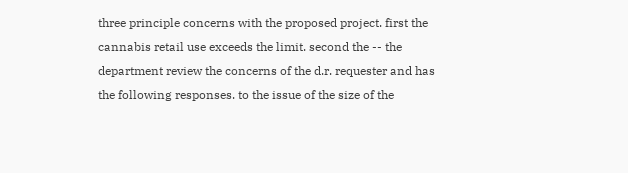three principle concerns with the proposed project. first the cannabis retail use exceeds the limit. second the -- the department review the concerns of the d.r. requester and has the following responses. to the issue of the size of the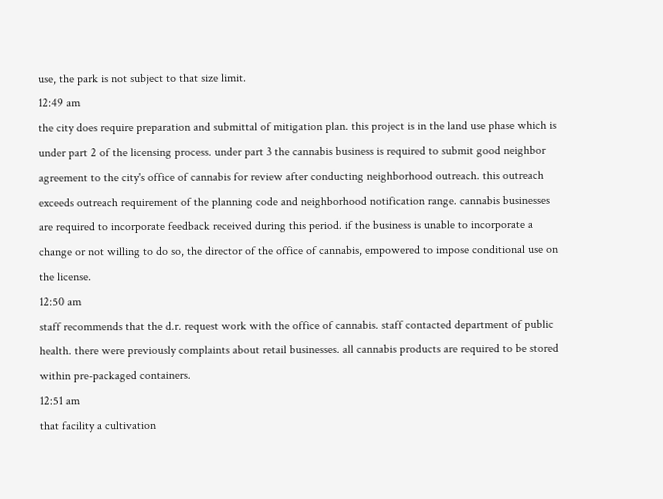use, the park is not subject to that size limit.
12:49 am
the city does require preparation and submittal of mitigation plan. this project is in the land use phase which is under part 2 of the licensing process. under part 3 the cannabis business is required to submit good neighbor agreement to the city's office of cannabis for review after conducting neighborhood outreach. this outreach exceeds outreach requirement of the planning code and neighborhood notification range. cannabis businesses are required to incorporate feedback received during this period. if the business is unable to incorporate a change or not willing to do so, the director of the office of cannabis, empowered to impose conditional use on the license.
12:50 am
staff recommends that the d.r. request work with the office of cannabis. staff contacted department of public health. there were previously complaints about retail businesses. all cannabis products are required to be stored within pre-packaged containers.
12:51 am
that facility a cultivation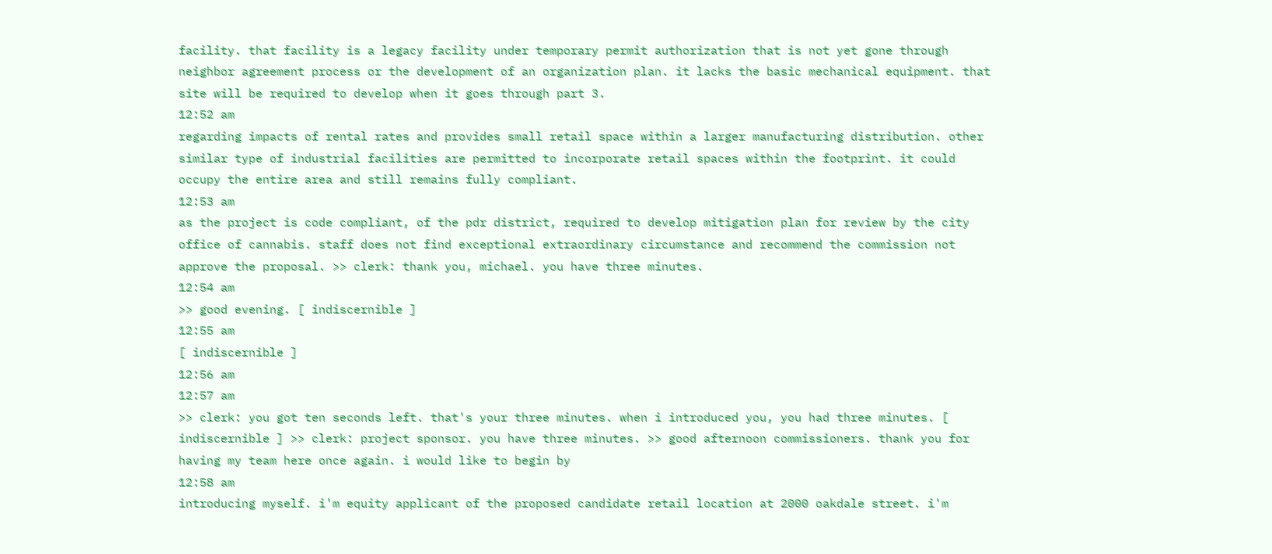facility. that facility is a legacy facility under temporary permit authorization that is not yet gone through neighbor agreement process or the development of an organization plan. it lacks the basic mechanical equipment. that site will be required to develop when it goes through part 3.
12:52 am
regarding impacts of rental rates and provides small retail space within a larger manufacturing distribution. other similar type of industrial facilities are permitted to incorporate retail spaces within the footprint. it could occupy the entire area and still remains fully compliant.
12:53 am
as the project is code compliant, of the pdr district, required to develop mitigation plan for review by the city office of cannabis. staff does not find exceptional extraordinary circumstance and recommend the commission not approve the proposal. >> clerk: thank you, michael. you have three minutes.
12:54 am
>> good evening. [ indiscernible ]
12:55 am
[ indiscernible ]
12:56 am
12:57 am
>> clerk: you got ten seconds left. that's your three minutes. when i introduced you, you had three minutes. [ indiscernible ] >> clerk: project sponsor. you have three minutes. >> good afternoon commissioners. thank you for having my team here once again. i would like to begin by
12:58 am
introducing myself. i'm equity applicant of the proposed candidate retail location at 2000 oakdale street. i'm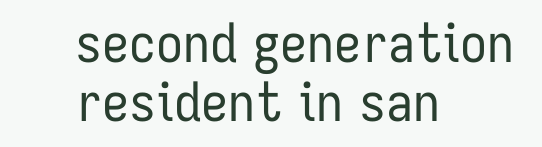second generation resident in san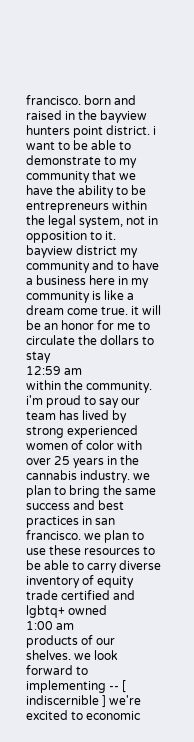francisco. born and raised in the bayview hunters point district. i want to be able to demonstrate to my community that we have the ability to be entrepreneurs within the legal system, not in opposition to it. bayview district my community and to have a business here in my community is like a dream come true. it will be an honor for me to circulate the dollars to stay
12:59 am
within the community. i'm proud to say our team has lived by strong experienced women of color with over 25 years in the cannabis industry. we plan to bring the same success and best practices in san francisco. we plan to use these resources to be able to carry diverse inventory of equity trade certified and lgbtq+ owned
1:00 am
products of our shelves. we look forward to implementing -- [ indiscernible ] we're excited to economic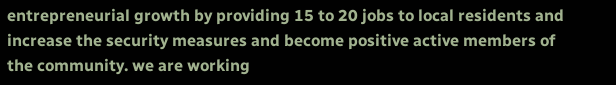entrepreneurial growth by providing 15 to 20 jobs to local residents and increase the security measures and become positive active members of the community. we are working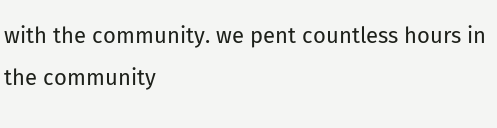with the community. we pent countless hours in the community